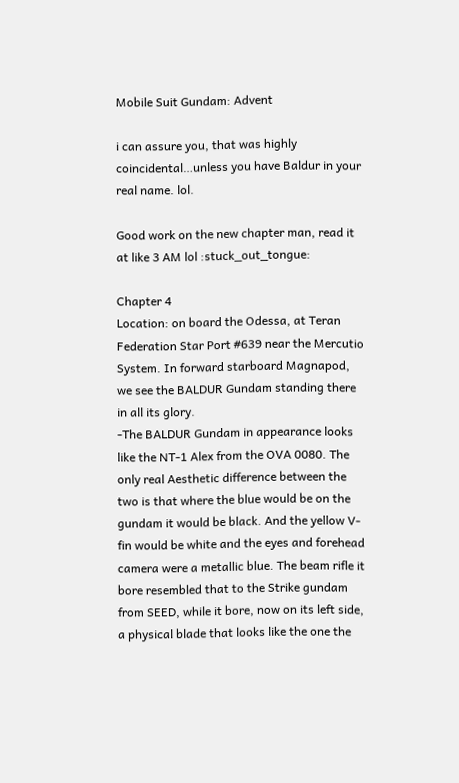Mobile Suit Gundam: Advent

i can assure you, that was highly coincidental…unless you have Baldur in your real name. lol.

Good work on the new chapter man, read it at like 3 AM lol :stuck_out_tongue:

Chapter 4
Location: on board the Odessa, at Teran Federation Star Port #639 near the Mercutio System. In forward starboard Magnapod, we see the BALDUR Gundam standing there in all its glory.
-The BALDUR Gundam in appearance looks like the NT-1 Alex from the OVA 0080. The only real Aesthetic difference between the two is that where the blue would be on the gundam it would be black. And the yellow V-fin would be white and the eyes and forehead camera were a metallic blue. The beam rifle it bore resembled that to the Strike gundam from SEED, while it bore, now on its left side, a physical blade that looks like the one the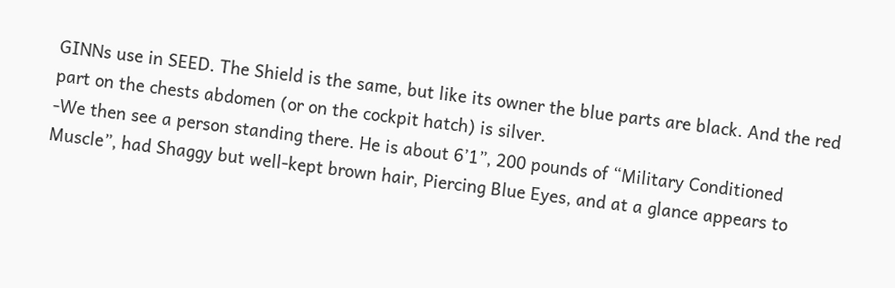GINNs use in SEED. The Shield is the same, but like its owner the blue parts are black. And the red part on the chests abdomen (or on the cockpit hatch) is silver.
-We then see a person standing there. He is about 6’1”, 200 pounds of “Military Conditioned Muscle”, had Shaggy but well-kept brown hair, Piercing Blue Eyes, and at a glance appears to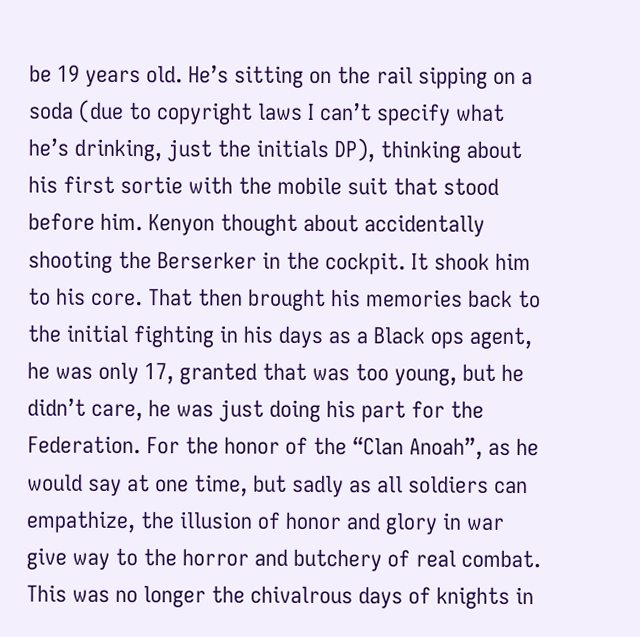be 19 years old. He’s sitting on the rail sipping on a soda (due to copyright laws I can’t specify what he’s drinking, just the initials DP), thinking about his first sortie with the mobile suit that stood before him. Kenyon thought about accidentally shooting the Berserker in the cockpit. It shook him to his core. That then brought his memories back to the initial fighting in his days as a Black ops agent, he was only 17, granted that was too young, but he didn’t care, he was just doing his part for the Federation. For the honor of the “Clan Anoah”, as he would say at one time, but sadly as all soldiers can empathize, the illusion of honor and glory in war give way to the horror and butchery of real combat. This was no longer the chivalrous days of knights in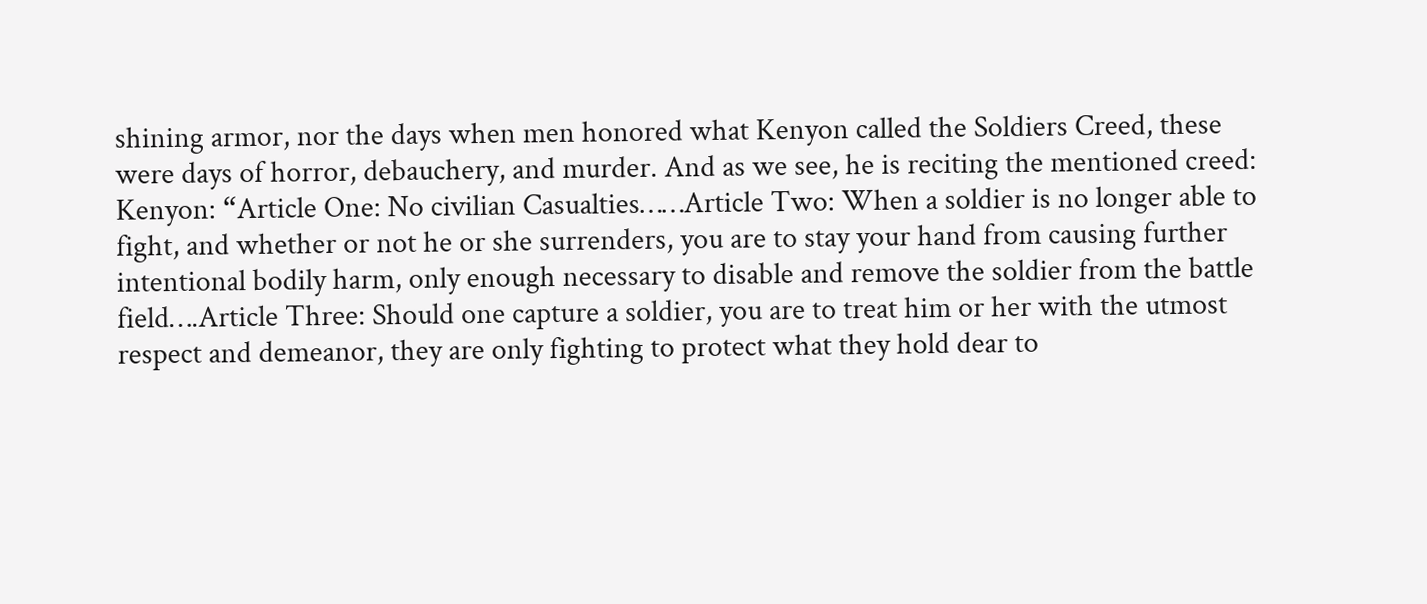shining armor, nor the days when men honored what Kenyon called the Soldiers Creed, these were days of horror, debauchery, and murder. And as we see, he is reciting the mentioned creed:
Kenyon: “Article One: No civilian Casualties……Article Two: When a soldier is no longer able to fight, and whether or not he or she surrenders, you are to stay your hand from causing further intentional bodily harm, only enough necessary to disable and remove the soldier from the battle field….Article Three: Should one capture a soldier, you are to treat him or her with the utmost respect and demeanor, they are only fighting to protect what they hold dear to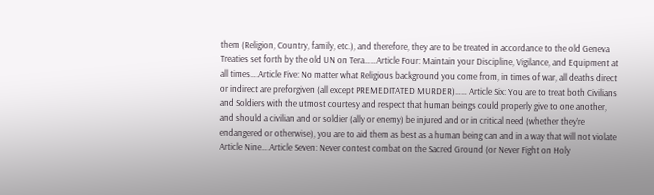them (Religion, Country, family, etc.), and therefore, they are to be treated in accordance to the old Geneva Treaties set forth by the old UN on Tera……Article Four: Maintain your Discipline, Vigilance, and Equipment at all times….Article Five: No matter what Religious background you come from, in times of war, all deaths direct or indirect are preforgiven (all except PREMEDITATED MURDER)…… Article Six: You are to treat both Civilians and Soldiers with the utmost courtesy and respect that human beings could properly give to one another, and should a civilian and or soldier (ally or enemy) be injured and or in critical need (whether they’re endangered or otherwise), you are to aid them as best as a human being can and in a way that will not violate Article Nine….Article Seven: Never contest combat on the Sacred Ground (or Never Fight on Holy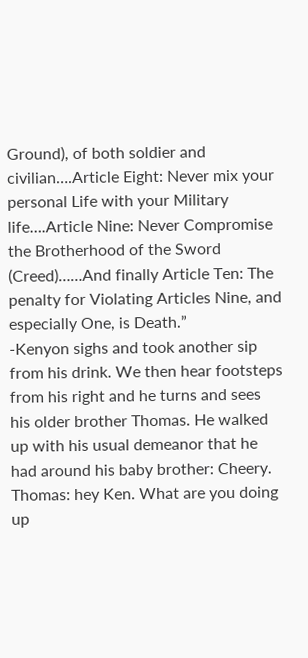Ground), of both soldier and civilian….Article Eight: Never mix your personal Life with your Military life….Article Nine: Never Compromise the Brotherhood of the Sword (Creed)……And finally Article Ten: The penalty for Violating Articles Nine, and especially One, is Death.”
-Kenyon sighs and took another sip from his drink. We then hear footsteps from his right and he turns and sees his older brother Thomas. He walked up with his usual demeanor that he had around his baby brother: Cheery.
Thomas: hey Ken. What are you doing up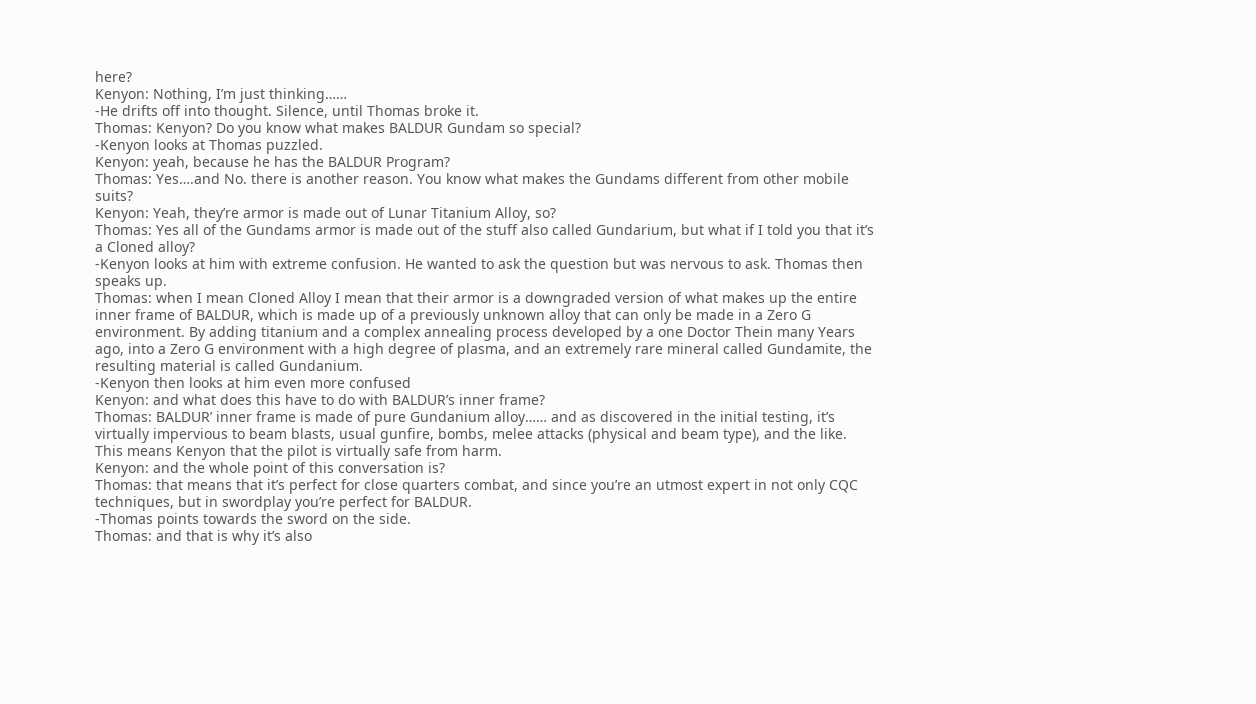here?
Kenyon: Nothing, I’m just thinking……
-He drifts off into thought. Silence, until Thomas broke it.
Thomas: Kenyon? Do you know what makes BALDUR Gundam so special?
-Kenyon looks at Thomas puzzled.
Kenyon: yeah, because he has the BALDUR Program?
Thomas: Yes….and No. there is another reason. You know what makes the Gundams different from other mobile suits?
Kenyon: Yeah, they’re armor is made out of Lunar Titanium Alloy, so?
Thomas: Yes all of the Gundams armor is made out of the stuff also called Gundarium, but what if I told you that it’s a Cloned alloy?
-Kenyon looks at him with extreme confusion. He wanted to ask the question but was nervous to ask. Thomas then speaks up.
Thomas: when I mean Cloned Alloy I mean that their armor is a downgraded version of what makes up the entire inner frame of BALDUR, which is made up of a previously unknown alloy that can only be made in a Zero G environment. By adding titanium and a complex annealing process developed by a one Doctor Thein many Years ago, into a Zero G environment with a high degree of plasma, and an extremely rare mineral called Gundamite, the resulting material is called Gundanium.
-Kenyon then looks at him even more confused
Kenyon: and what does this have to do with BALDUR’s inner frame?
Thomas: BALDUR’ inner frame is made of pure Gundanium alloy…… and as discovered in the initial testing, it’s virtually impervious to beam blasts, usual gunfire, bombs, melee attacks (physical and beam type), and the like. This means Kenyon that the pilot is virtually safe from harm.
Kenyon: and the whole point of this conversation is?
Thomas: that means that it’s perfect for close quarters combat, and since you’re an utmost expert in not only CQC techniques, but in swordplay you’re perfect for BALDUR.
-Thomas points towards the sword on the side.
Thomas: and that is why it’s also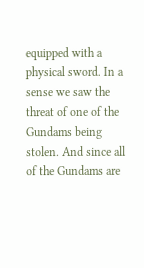equipped with a physical sword. In a sense we saw the threat of one of the Gundams being stolen. And since all of the Gundams are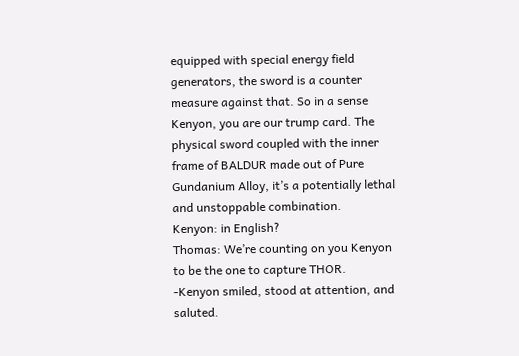equipped with special energy field generators, the sword is a counter measure against that. So in a sense Kenyon, you are our trump card. The physical sword coupled with the inner frame of BALDUR made out of Pure Gundanium Alloy, it’s a potentially lethal and unstoppable combination.
Kenyon: in English?
Thomas: We’re counting on you Kenyon to be the one to capture THOR.
-Kenyon smiled, stood at attention, and saluted.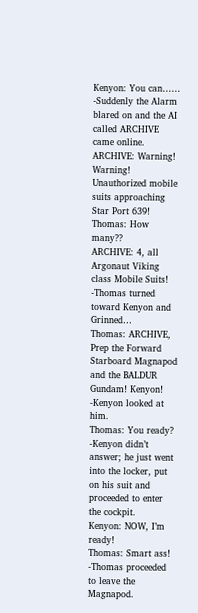Kenyon: You can……
-Suddenly the Alarm blared on and the AI called ARCHIVE came online.
ARCHIVE: Warning! Warning! Unauthorized mobile suits approaching Star Port 639!
Thomas: How many??
ARCHIVE: 4, all Argonaut Viking class Mobile Suits!
-Thomas turned toward Kenyon and Grinned…
Thomas: ARCHIVE, Prep the Forward Starboard Magnapod and the BALDUR Gundam! Kenyon!
-Kenyon looked at him.
Thomas: You ready?
-Kenyon didn’t answer; he just went into the locker, put on his suit and proceeded to enter the cockpit.
Kenyon: NOW, I’m ready!
Thomas: Smart ass!
-Thomas proceeded to leave the Magnapod.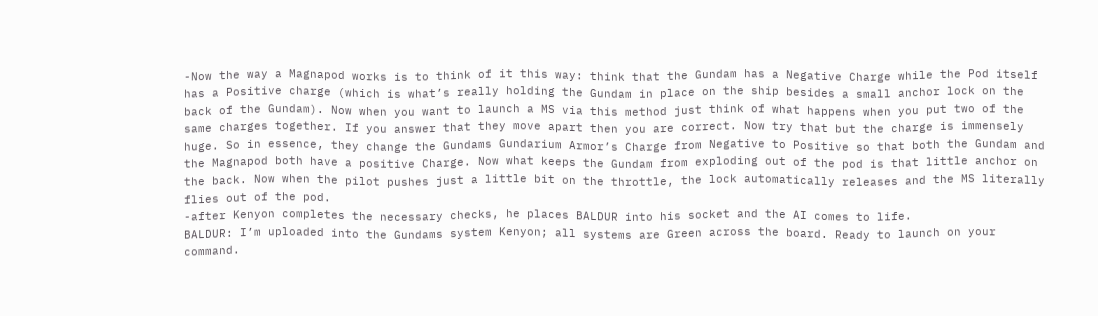-Now the way a Magnapod works is to think of it this way: think that the Gundam has a Negative Charge while the Pod itself has a Positive charge (which is what’s really holding the Gundam in place on the ship besides a small anchor lock on the back of the Gundam). Now when you want to launch a MS via this method just think of what happens when you put two of the same charges together. If you answer that they move apart then you are correct. Now try that but the charge is immensely huge. So in essence, they change the Gundams Gundarium Armor’s Charge from Negative to Positive so that both the Gundam and the Magnapod both have a positive Charge. Now what keeps the Gundam from exploding out of the pod is that little anchor on the back. Now when the pilot pushes just a little bit on the throttle, the lock automatically releases and the MS literally flies out of the pod.
-after Kenyon completes the necessary checks, he places BALDUR into his socket and the AI comes to life.
BALDUR: I’m uploaded into the Gundams system Kenyon; all systems are Green across the board. Ready to launch on your command.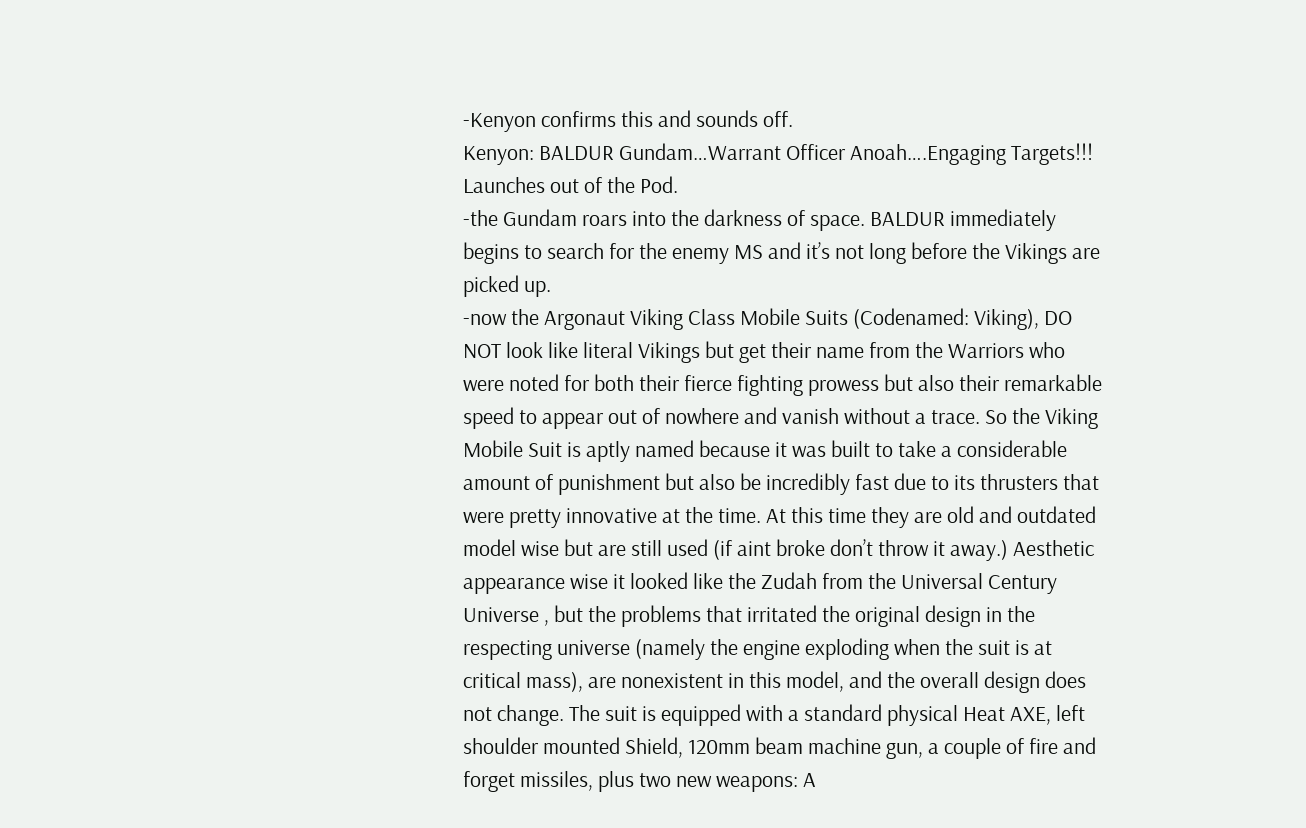-Kenyon confirms this and sounds off.
Kenyon: BALDUR Gundam…Warrant Officer Anoah….Engaging Targets!!! Launches out of the Pod.
-the Gundam roars into the darkness of space. BALDUR immediately begins to search for the enemy MS and it’s not long before the Vikings are picked up.
-now the Argonaut Viking Class Mobile Suits (Codenamed: Viking), DO NOT look like literal Vikings but get their name from the Warriors who were noted for both their fierce fighting prowess but also their remarkable speed to appear out of nowhere and vanish without a trace. So the Viking Mobile Suit is aptly named because it was built to take a considerable amount of punishment but also be incredibly fast due to its thrusters that were pretty innovative at the time. At this time they are old and outdated model wise but are still used (if aint broke don’t throw it away.) Aesthetic appearance wise it looked like the Zudah from the Universal Century Universe , but the problems that irritated the original design in the respecting universe (namely the engine exploding when the suit is at critical mass), are nonexistent in this model, and the overall design does not change. The suit is equipped with a standard physical Heat AXE, left shoulder mounted Shield, 120mm beam machine gun, a couple of fire and forget missiles, plus two new weapons: A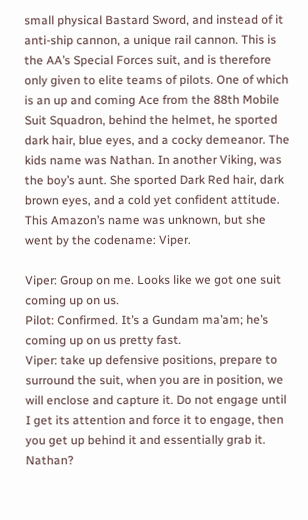small physical Bastard Sword, and instead of it anti-ship cannon, a unique rail cannon. This is the AA’s Special Forces suit, and is therefore only given to elite teams of pilots. One of which is an up and coming Ace from the 88th Mobile Suit Squadron, behind the helmet, he sported dark hair, blue eyes, and a cocky demeanor. The kids name was Nathan. In another Viking, was the boy’s aunt. She sported Dark Red hair, dark brown eyes, and a cold yet confident attitude. This Amazon’s name was unknown, but she went by the codename: Viper.

Viper: Group on me. Looks like we got one suit coming up on us.
Pilot: Confirmed. It’s a Gundam ma’am; he’s coming up on us pretty fast.
Viper: take up defensive positions, prepare to surround the suit, when you are in position, we will enclose and capture it. Do not engage until I get its attention and force it to engage, then you get up behind it and essentially grab it. Nathan?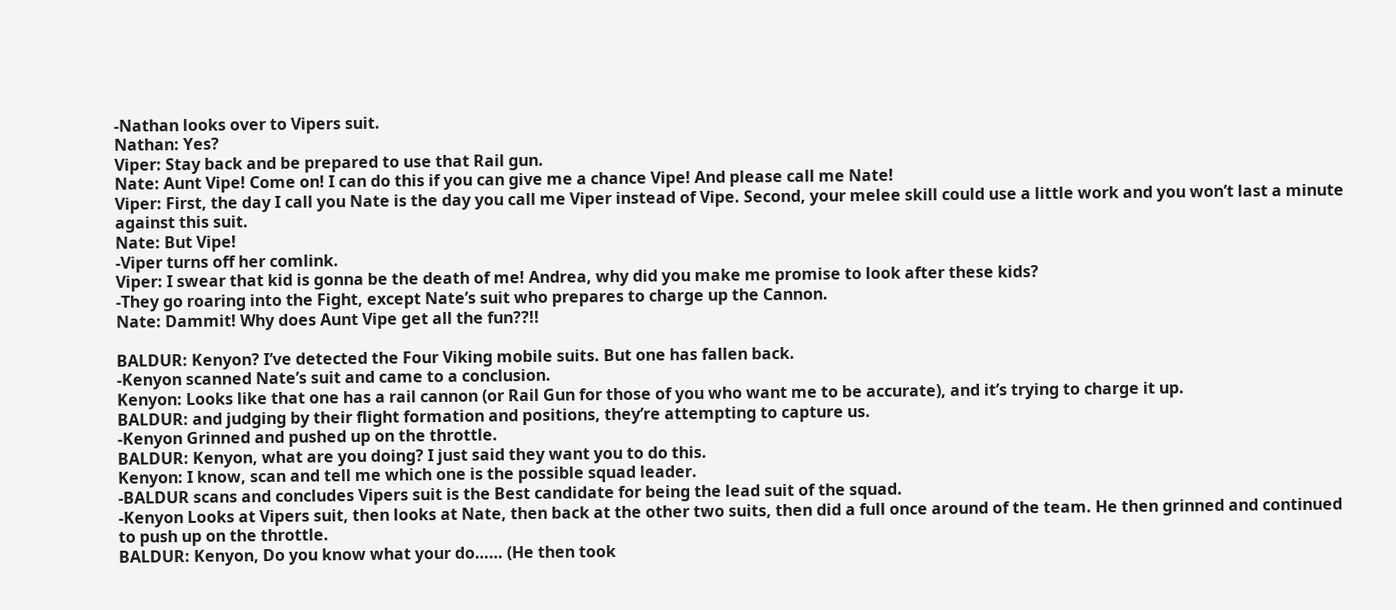-Nathan looks over to Vipers suit.
Nathan: Yes?
Viper: Stay back and be prepared to use that Rail gun.
Nate: Aunt Vipe! Come on! I can do this if you can give me a chance Vipe! And please call me Nate!
Viper: First, the day I call you Nate is the day you call me Viper instead of Vipe. Second, your melee skill could use a little work and you won’t last a minute against this suit.
Nate: But Vipe!
-Viper turns off her comlink.
Viper: I swear that kid is gonna be the death of me! Andrea, why did you make me promise to look after these kids?
-They go roaring into the Fight, except Nate’s suit who prepares to charge up the Cannon.
Nate: Dammit! Why does Aunt Vipe get all the fun??!!

BALDUR: Kenyon? I’ve detected the Four Viking mobile suits. But one has fallen back.
-Kenyon scanned Nate’s suit and came to a conclusion.
Kenyon: Looks like that one has a rail cannon (or Rail Gun for those of you who want me to be accurate), and it’s trying to charge it up.
BALDUR: and judging by their flight formation and positions, they’re attempting to capture us.
-Kenyon Grinned and pushed up on the throttle.
BALDUR: Kenyon, what are you doing? I just said they want you to do this.
Kenyon: I know, scan and tell me which one is the possible squad leader.
-BALDUR scans and concludes Vipers suit is the Best candidate for being the lead suit of the squad.
-Kenyon Looks at Vipers suit, then looks at Nate, then back at the other two suits, then did a full once around of the team. He then grinned and continued to push up on the throttle.
BALDUR: Kenyon, Do you know what your do…… (He then took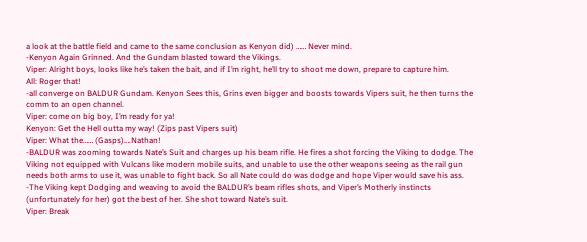a look at the battle field and came to the same conclusion as Kenyon did) …… Never mind.
-Kenyon Again Grinned. And the Gundam blasted toward the Vikings.
Viper: Alright boys, looks like he’s taken the bait, and if I’m right, he’ll try to shoot me down, prepare to capture him.
All: Roger that!
-all converge on BALDUR Gundam. Kenyon Sees this, Grins even bigger and boosts towards Vipers suit, he then turns the comm to an open channel.
Viper: come on big boy, I’m ready for ya!
Kenyon: Get the Hell outta my way! (Zips past Vipers suit)
Viper: What the…… (Gasps)….Nathan!
-BALDUR was zooming towards Nate’s Suit and charges up his beam rifle. He fires a shot forcing the Viking to dodge. The Viking not equipped with Vulcans like modern mobile suits, and unable to use the other weapons seeing as the rail gun needs both arms to use it, was unable to fight back. So all Nate could do was dodge and hope Viper would save his ass.
-The Viking kept Dodging and weaving to avoid the BALDUR’s beam rifles shots, and Viper’s Motherly instincts (unfortunately for her) got the best of her. She shot toward Nate’s suit.
Viper: Break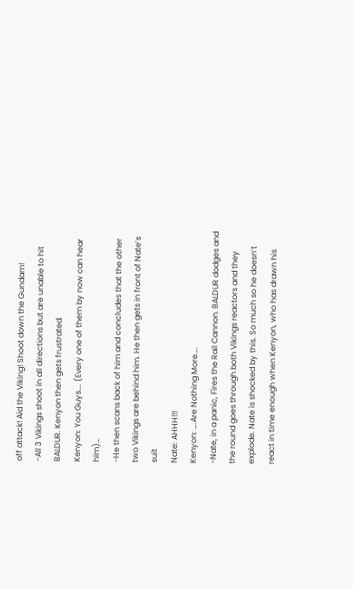off attack! Aid the Viking! Shoot down the Gundam!
-All 3 Vikings shoot in all directions but are unable to hit BALDUR. Kenyon then gets frustrated.
Kenyon: You Guys…. (Every one of them by now can hear him)…
-He then scans back of him and concludes that the other two Vikings are behind him. He then gets in front of Nate’s suit
Nate: AHHH!!!
Kenyon: ….Are Nothing More….
-Nate, in a panic, Fires the Rail Cannon. BALDUR dodges and the round goes through both Vikings reactors and they explode. Nate is shocked by this. So much so he doesn’t react in time enough when Kenyon, who has drawn his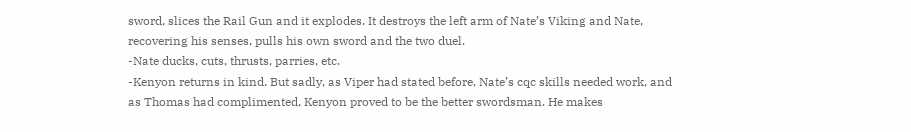sword, slices the Rail Gun and it explodes. It destroys the left arm of Nate’s Viking and Nate, recovering his senses, pulls his own sword and the two duel.
-Nate ducks, cuts, thrusts, parries, etc.
-Kenyon returns in kind. But sadly, as Viper had stated before, Nate’s cqc skills needed work, and as Thomas had complimented, Kenyon proved to be the better swordsman. He makes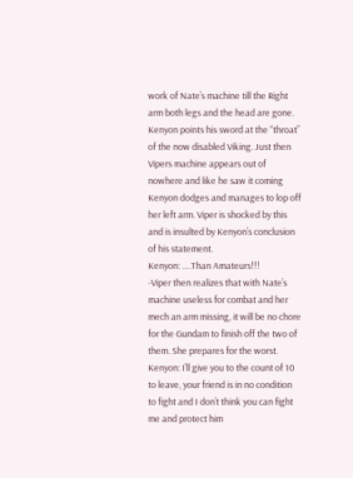work of Nate’s machine till the Right arm both legs and the head are gone. Kenyon points his sword at the “throat” of the now disabled Viking. Just then Vipers machine appears out of nowhere and like he saw it coming Kenyon dodges and manages to lop off her left arm. Viper is shocked by this and is insulted by Kenyon’s conclusion of his statement.
Kenyon: ….Than Amateurs!!!
-Viper then realizes that with Nate’s machine useless for combat and her mech an arm missing, it will be no chore for the Gundam to finish off the two of them. She prepares for the worst.
Kenyon: I’ll give you to the count of 10 to leave, your friend is in no condition to fight and I don’t think you can fight me and protect him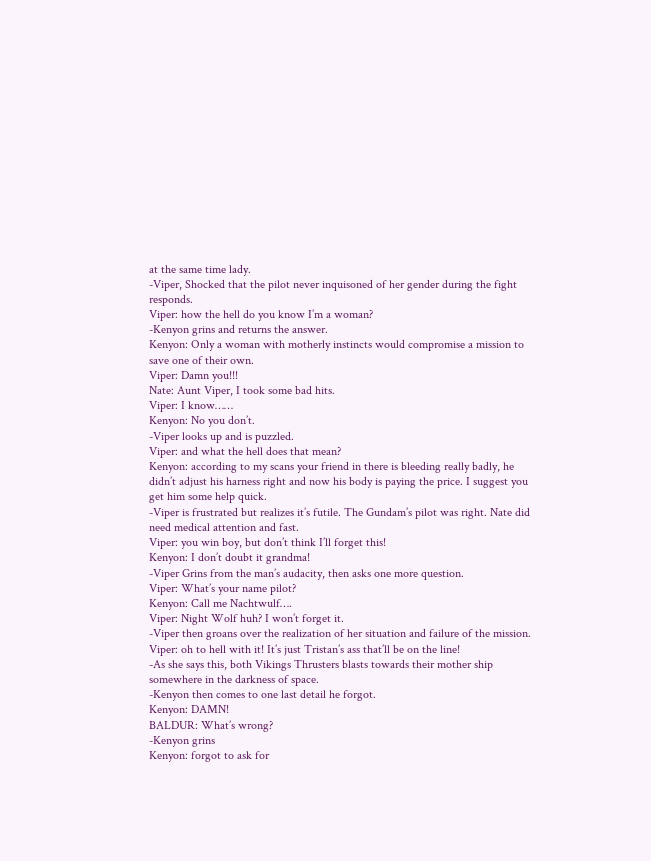at the same time lady.
-Viper, Shocked that the pilot never inquisoned of her gender during the fight responds.
Viper: how the hell do you know I’m a woman?
-Kenyon grins and returns the answer.
Kenyon: Only a woman with motherly instincts would compromise a mission to save one of their own.
Viper: Damn you!!!
Nate: Aunt Viper, I took some bad hits.
Viper: I know……
Kenyon: No you don’t.
-Viper looks up and is puzzled.
Viper: and what the hell does that mean?
Kenyon: according to my scans your friend in there is bleeding really badly, he didn’t adjust his harness right and now his body is paying the price. I suggest you get him some help quick.
-Viper is frustrated but realizes it’s futile. The Gundam’s pilot was right. Nate did need medical attention and fast.
Viper: you win boy, but don’t think I’ll forget this!
Kenyon: I don’t doubt it grandma!
-Viper Grins from the man’s audacity, then asks one more question.
Viper: What’s your name pilot?
Kenyon: Call me Nachtwulf….
Viper: Night Wolf huh? I won’t forget it.
-Viper then groans over the realization of her situation and failure of the mission.
Viper: oh to hell with it! It’s just Tristan’s ass that’ll be on the line!
-As she says this, both Vikings Thrusters blasts towards their mother ship somewhere in the darkness of space.
-Kenyon then comes to one last detail he forgot.
Kenyon: DAMN!
BALDUR: What’s wrong?
-Kenyon grins
Kenyon: forgot to ask for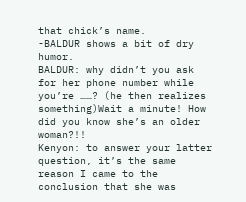that chick’s name.
-BALDUR shows a bit of dry humor.
BALDUR: why didn’t you ask for her phone number while you’re ……? (he then realizes something)Wait a minute! How did you know she’s an older woman?!!
Kenyon: to answer your latter question, it’s the same reason I came to the conclusion that she was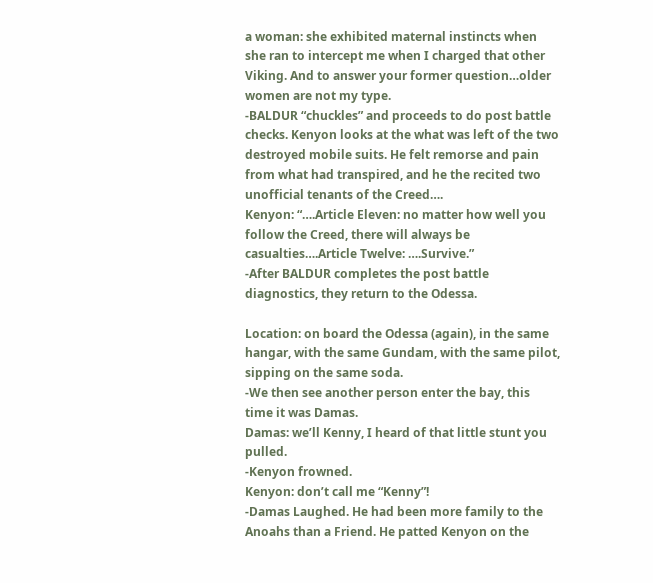a woman: she exhibited maternal instincts when she ran to intercept me when I charged that other Viking. And to answer your former question…older women are not my type.
-BALDUR “chuckles” and proceeds to do post battle checks. Kenyon looks at the what was left of the two destroyed mobile suits. He felt remorse and pain from what had transpired, and he the recited two unofficial tenants of the Creed….
Kenyon: “….Article Eleven: no matter how well you follow the Creed, there will always be casualties….Article Twelve: ….Survive.”
-After BALDUR completes the post battle diagnostics, they return to the Odessa.

Location: on board the Odessa (again), in the same hangar, with the same Gundam, with the same pilot, sipping on the same soda.
-We then see another person enter the bay, this time it was Damas.
Damas: we’ll Kenny, I heard of that little stunt you pulled.
-Kenyon frowned.
Kenyon: don’t call me “Kenny”!
-Damas Laughed. He had been more family to the Anoahs than a Friend. He patted Kenyon on the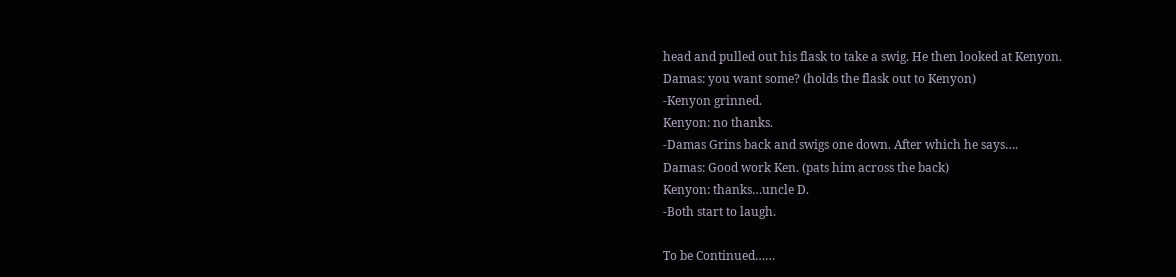head and pulled out his flask to take a swig. He then looked at Kenyon.
Damas: you want some? (holds the flask out to Kenyon)
-Kenyon grinned.
Kenyon: no thanks.
-Damas Grins back and swigs one down. After which he says….
Damas: Good work Ken. (pats him across the back)
Kenyon: thanks…uncle D.
-Both start to laugh.

To be Continued……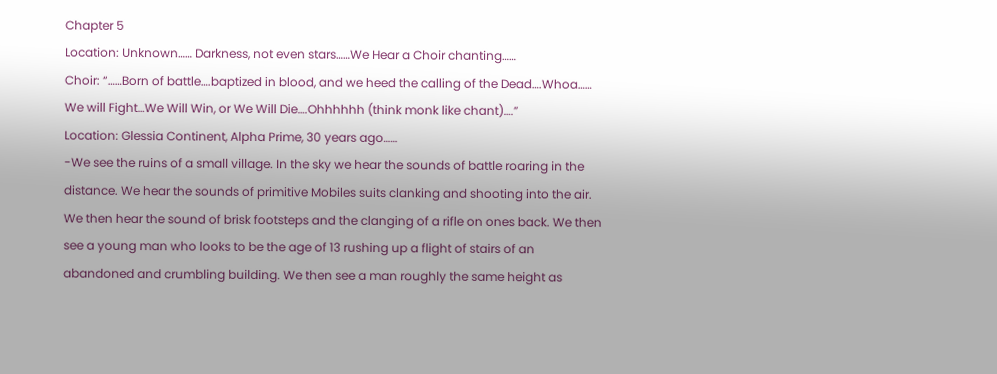Chapter 5
Location: Unknown…… Darkness, not even stars……We Hear a Choir chanting……
Choir: “……Born of battle….baptized in blood, and we heed the calling of the Dead….Whoa…… We will Fight…We Will Win, or We Will Die….Ohhhhhh (think monk like chant)….”
Location: Glessia Continent, Alpha Prime, 30 years ago……
-We see the ruins of a small village. In the sky we hear the sounds of battle roaring in the distance. We hear the sounds of primitive Mobiles suits clanking and shooting into the air. We then hear the sound of brisk footsteps and the clanging of a rifle on ones back. We then see a young man who looks to be the age of 13 rushing up a flight of stairs of an abandoned and crumbling building. We then see a man roughly the same height as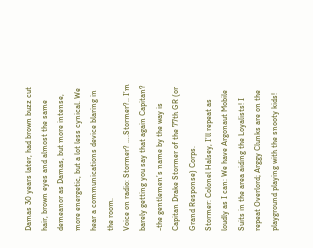Damas 30 years later, had brown buzz cut hair, brown eyes and almost the same demeanor as Damas, but more intense, more energetic, but a lot less cynical. We hear a communications device blaring in the room.
Voice on radio: Stormer? ….Stormer?.. I’m barely getting you say that again Capitan?
-the gentlemen’s name by the way is Capitan Drake Stormer of the 77th GR (or Grand Response) Corps.
Stormer: Colonel Halsey, I’ll repeat as loudly as I can: We have Argonaut Mobile Suits in the area aiding the Loyalists! I repeat Overlord; Arggy Clunks are on the playground playing with the snooty kids!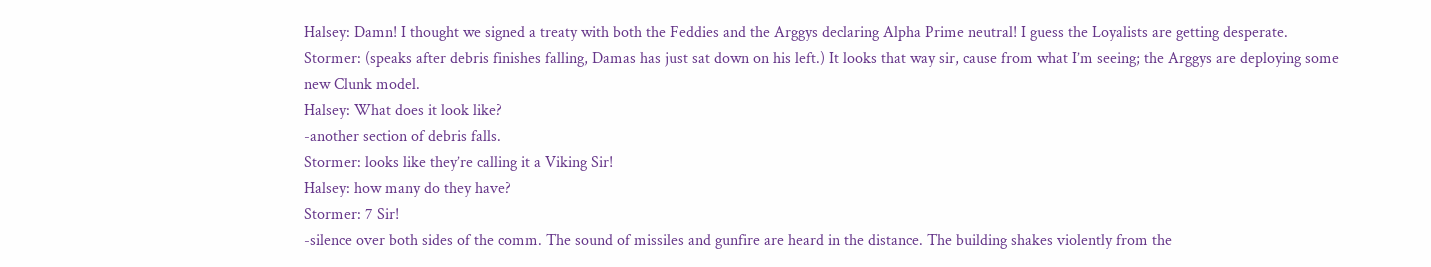Halsey: Damn! I thought we signed a treaty with both the Feddies and the Arggys declaring Alpha Prime neutral! I guess the Loyalists are getting desperate.
Stormer: (speaks after debris finishes falling, Damas has just sat down on his left.) It looks that way sir, cause from what I’m seeing; the Arggys are deploying some new Clunk model.
Halsey: What does it look like?
-another section of debris falls.
Stormer: looks like they’re calling it a Viking Sir!
Halsey: how many do they have?
Stormer: 7 Sir!
-silence over both sides of the comm. The sound of missiles and gunfire are heard in the distance. The building shakes violently from the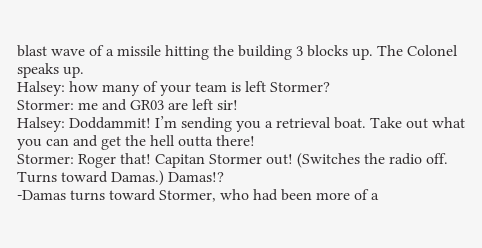blast wave of a missile hitting the building 3 blocks up. The Colonel speaks up.
Halsey: how many of your team is left Stormer?
Stormer: me and GR03 are left sir!
Halsey: Doddammit! I’m sending you a retrieval boat. Take out what you can and get the hell outta there!
Stormer: Roger that! Capitan Stormer out! (Switches the radio off. Turns toward Damas.) Damas!?
-Damas turns toward Stormer, who had been more of a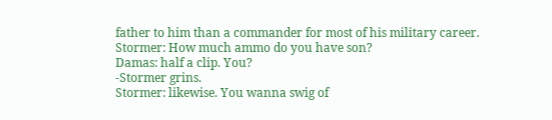father to him than a commander for most of his military career.
Stormer: How much ammo do you have son?
Damas: half a clip. You?
-Stormer grins.
Stormer: likewise. You wanna swig of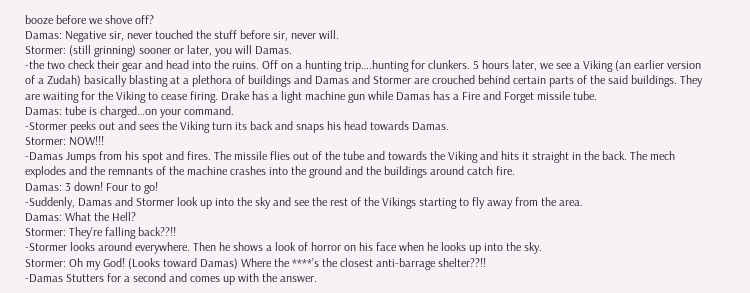booze before we shove off?
Damas: Negative sir, never touched the stuff before sir, never will.
Stormer: (still grinning) sooner or later, you will Damas.
-the two check their gear and head into the ruins. Off on a hunting trip….hunting for clunkers. 5 hours later, we see a Viking (an earlier version of a Zudah) basically blasting at a plethora of buildings and Damas and Stormer are crouched behind certain parts of the said buildings. They are waiting for the Viking to cease firing. Drake has a light machine gun while Damas has a Fire and Forget missile tube.
Damas: tube is charged…on your command.
-Stormer peeks out and sees the Viking turn its back and snaps his head towards Damas.
Stormer: NOW!!!
-Damas Jumps from his spot and fires. The missile flies out of the tube and towards the Viking and hits it straight in the back. The mech explodes and the remnants of the machine crashes into the ground and the buildings around catch fire.
Damas: 3 down! Four to go!
-Suddenly, Damas and Stormer look up into the sky and see the rest of the Vikings starting to fly away from the area.
Damas: What the Hell?
Stormer: They’re falling back??!!
-Stormer looks around everywhere. Then he shows a look of horror on his face when he looks up into the sky.
Stormer: Oh my God! (Looks toward Damas) Where the ****’s the closest anti-barrage shelter??!!
-Damas Stutters for a second and comes up with the answer.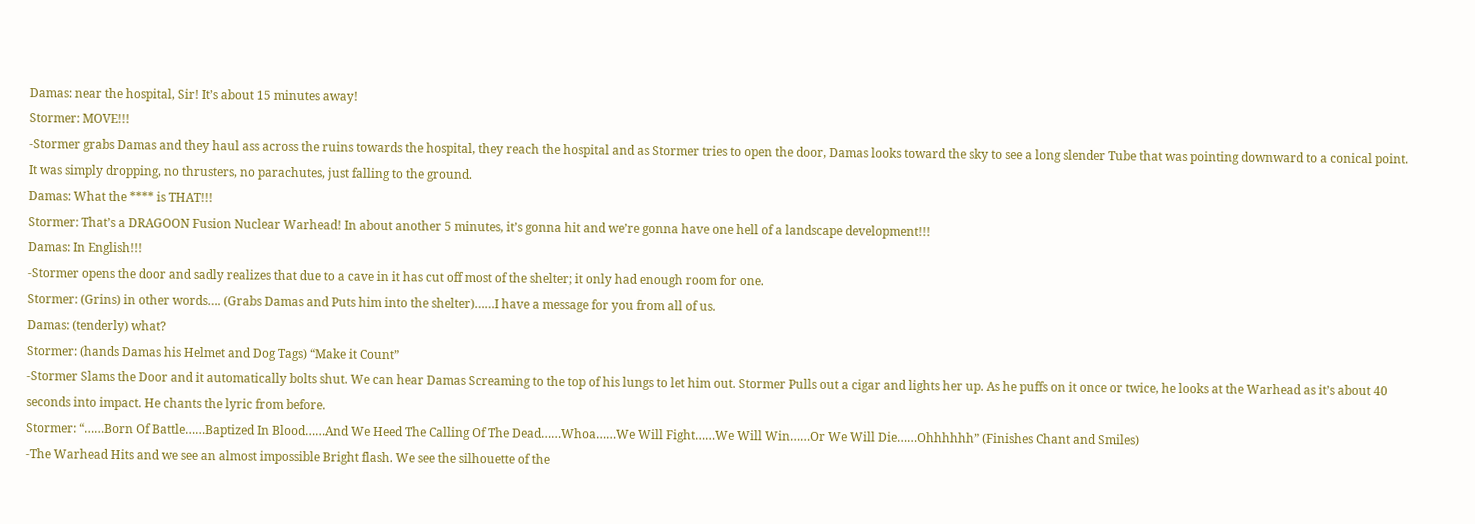Damas: near the hospital, Sir! It’s about 15 minutes away!
Stormer: MOVE!!!
-Stormer grabs Damas and they haul ass across the ruins towards the hospital, they reach the hospital and as Stormer tries to open the door, Damas looks toward the sky to see a long slender Tube that was pointing downward to a conical point. It was simply dropping, no thrusters, no parachutes, just falling to the ground.
Damas: What the **** is THAT!!!
Stormer: That’s a DRAGOON Fusion Nuclear Warhead! In about another 5 minutes, it’s gonna hit and we’re gonna have one hell of a landscape development!!!
Damas: In English!!!
-Stormer opens the door and sadly realizes that due to a cave in it has cut off most of the shelter; it only had enough room for one.
Stormer: (Grins) in other words…. (Grabs Damas and Puts him into the shelter)……I have a message for you from all of us.
Damas: (tenderly) what?
Stormer: (hands Damas his Helmet and Dog Tags) “Make it Count”
-Stormer Slams the Door and it automatically bolts shut. We can hear Damas Screaming to the top of his lungs to let him out. Stormer Pulls out a cigar and lights her up. As he puffs on it once or twice, he looks at the Warhead as it’s about 40 seconds into impact. He chants the lyric from before.
Stormer: “……Born Of Battle……Baptized In Blood……And We Heed The Calling Of The Dead……Whoa……We Will Fight……We Will Win……Or We Will Die……Ohhhhhh” (Finishes Chant and Smiles)
-The Warhead Hits and we see an almost impossible Bright flash. We see the silhouette of the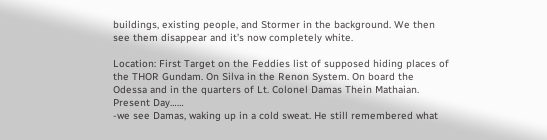buildings, existing people, and Stormer in the background. We then see them disappear and it’s now completely white.

Location: First Target on the Feddies list of supposed hiding places of the THOR Gundam. On Silva in the Renon System. On board the Odessa and in the quarters of Lt. Colonel Damas Thein Mathaian. Present Day……
-we see Damas, waking up in a cold sweat. He still remembered what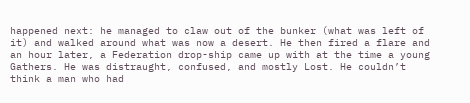happened next: he managed to claw out of the bunker (what was left of it) and walked around what was now a desert. He then fired a flare and an hour later, a Federation drop-ship came up with at the time a young Gathers. He was distraught, confused, and mostly Lost. He couldn’t think a man who had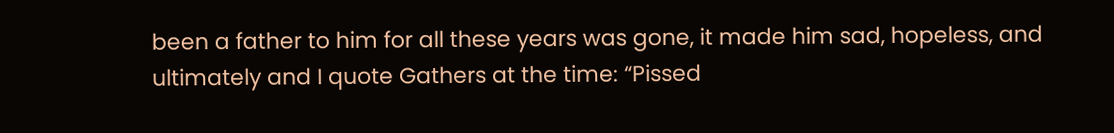been a father to him for all these years was gone, it made him sad, hopeless, and ultimately and I quote Gathers at the time: “Pissed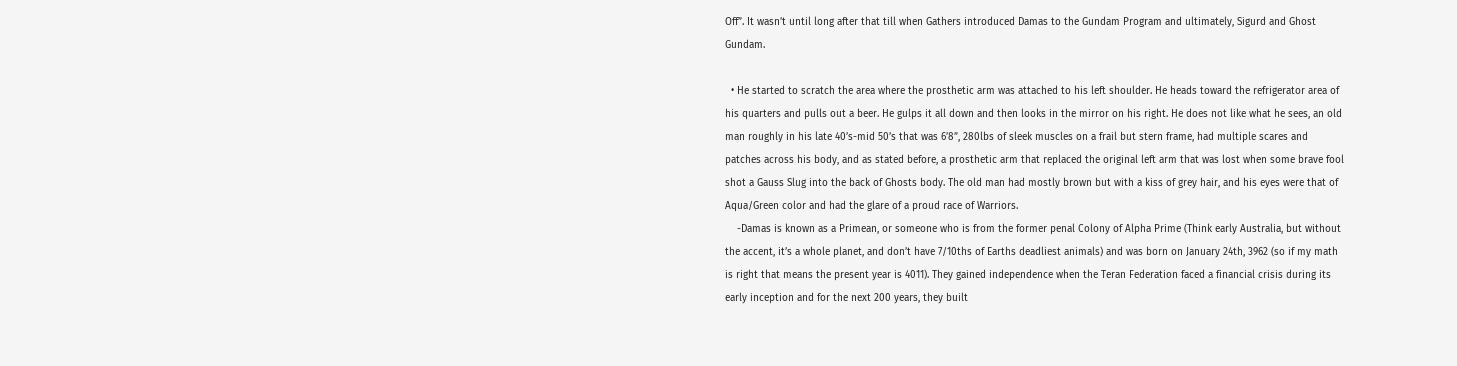Off”. It wasn’t until long after that till when Gathers introduced Damas to the Gundam Program and ultimately, Sigurd and Ghost Gundam.

  • He started to scratch the area where the prosthetic arm was attached to his left shoulder. He heads toward the refrigerator area of his quarters and pulls out a beer. He gulps it all down and then looks in the mirror on his right. He does not like what he sees, an old man roughly in his late 40’s-mid 50’s that was 6’8”, 280lbs of sleek muscles on a frail but stern frame, had multiple scares and patches across his body, and as stated before, a prosthetic arm that replaced the original left arm that was lost when some brave fool shot a Gauss Slug into the back of Ghosts body. The old man had mostly brown but with a kiss of grey hair, and his eyes were that of Aqua/Green color and had the glare of a proud race of Warriors.
    -Damas is known as a Primean, or someone who is from the former penal Colony of Alpha Prime (Think early Australia, but without the accent, it’s a whole planet, and don’t have 7/10ths of Earths deadliest animals) and was born on January 24th, 3962 (so if my math is right that means the present year is 4011). They gained independence when the Teran Federation faced a financial crisis during its early inception and for the next 200 years, they built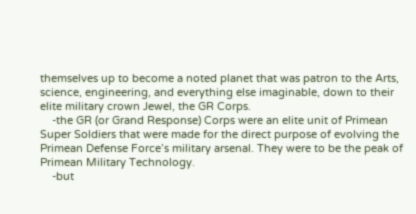themselves up to become a noted planet that was patron to the Arts, science, engineering, and everything else imaginable, down to their elite military crown Jewel, the GR Corps.
    -the GR (or Grand Response) Corps were an elite unit of Primean Super Soldiers that were made for the direct purpose of evolving the Primean Defense Force’s military arsenal. They were to be the peak of Primean Military Technology.
    -but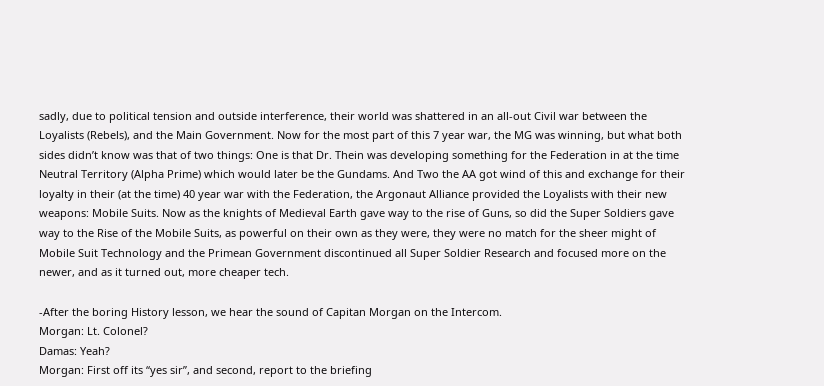sadly, due to political tension and outside interference, their world was shattered in an all-out Civil war between the Loyalists (Rebels), and the Main Government. Now for the most part of this 7 year war, the MG was winning, but what both sides didn’t know was that of two things: One is that Dr. Thein was developing something for the Federation in at the time Neutral Territory (Alpha Prime) which would later be the Gundams. And Two the AA got wind of this and exchange for their loyalty in their (at the time) 40 year war with the Federation, the Argonaut Alliance provided the Loyalists with their new weapons: Mobile Suits. Now as the knights of Medieval Earth gave way to the rise of Guns, so did the Super Soldiers gave way to the Rise of the Mobile Suits, as powerful on their own as they were, they were no match for the sheer might of Mobile Suit Technology and the Primean Government discontinued all Super Soldier Research and focused more on the newer, and as it turned out, more cheaper tech.

-After the boring History lesson, we hear the sound of Capitan Morgan on the Intercom.
Morgan: Lt. Colonel?
Damas: Yeah?
Morgan: First off its “yes sir”, and second, report to the briefing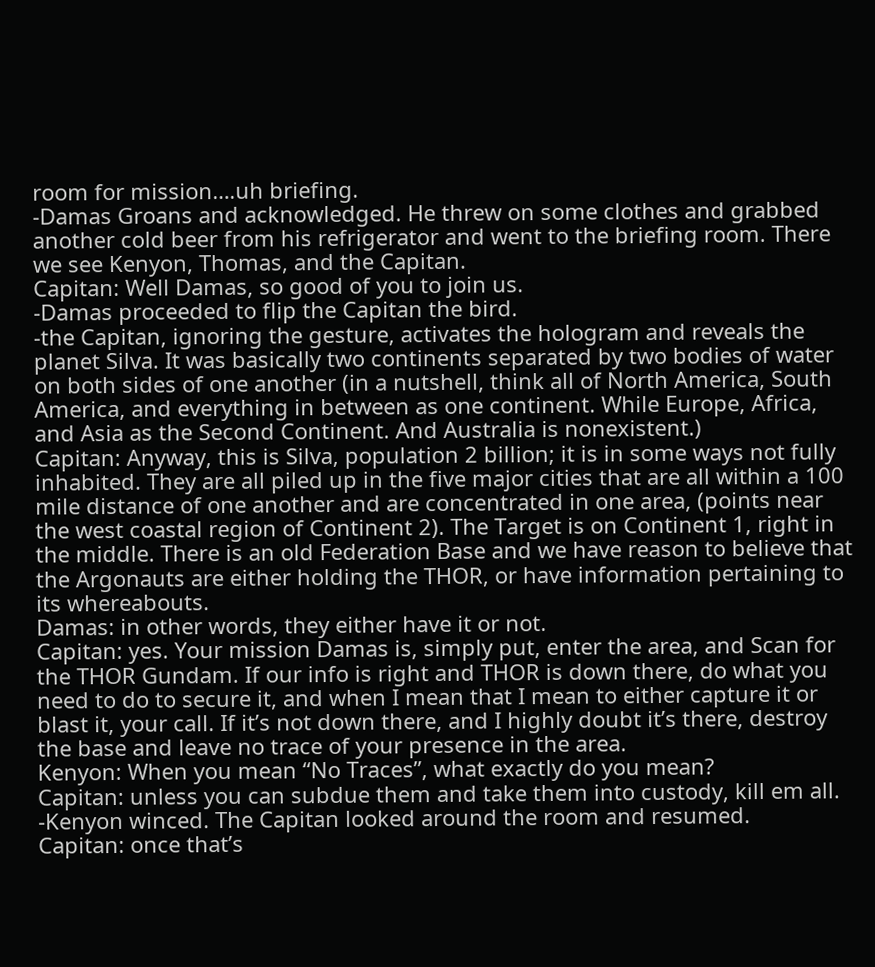room for mission….uh briefing.
-Damas Groans and acknowledged. He threw on some clothes and grabbed another cold beer from his refrigerator and went to the briefing room. There we see Kenyon, Thomas, and the Capitan.
Capitan: Well Damas, so good of you to join us.
-Damas proceeded to flip the Capitan the bird.
-the Capitan, ignoring the gesture, activates the hologram and reveals the planet Silva. It was basically two continents separated by two bodies of water on both sides of one another (in a nutshell, think all of North America, South America, and everything in between as one continent. While Europe, Africa, and Asia as the Second Continent. And Australia is nonexistent.)
Capitan: Anyway, this is Silva, population 2 billion; it is in some ways not fully inhabited. They are all piled up in the five major cities that are all within a 100 mile distance of one another and are concentrated in one area, (points near the west coastal region of Continent 2). The Target is on Continent 1, right in the middle. There is an old Federation Base and we have reason to believe that the Argonauts are either holding the THOR, or have information pertaining to its whereabouts.
Damas: in other words, they either have it or not.
Capitan: yes. Your mission Damas is, simply put, enter the area, and Scan for the THOR Gundam. If our info is right and THOR is down there, do what you need to do to secure it, and when I mean that I mean to either capture it or blast it, your call. If it’s not down there, and I highly doubt it’s there, destroy the base and leave no trace of your presence in the area.
Kenyon: When you mean “No Traces”, what exactly do you mean?
Capitan: unless you can subdue them and take them into custody, kill em all.
-Kenyon winced. The Capitan looked around the room and resumed.
Capitan: once that’s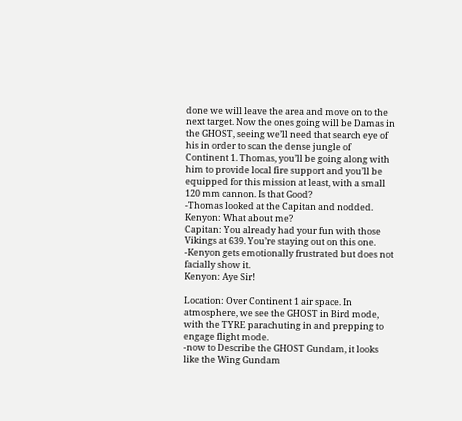done we will leave the area and move on to the next target. Now the ones going will be Damas in the GHOST, seeing we’ll need that search eye of his in order to scan the dense jungle of Continent 1. Thomas, you’ll be going along with him to provide local fire support and you’ll be equipped for this mission at least, with a small 120 mm cannon. Is that Good?
-Thomas looked at the Capitan and nodded.
Kenyon: What about me?
Capitan: You already had your fun with those Vikings at 639. You’re staying out on this one.
-Kenyon gets emotionally frustrated but does not facially show it.
Kenyon: Aye Sir!

Location: Over Continent 1 air space. In atmosphere, we see the GHOST in Bird mode, with the TYRE parachuting in and prepping to engage flight mode.
-now to Describe the GHOST Gundam, it looks like the Wing Gundam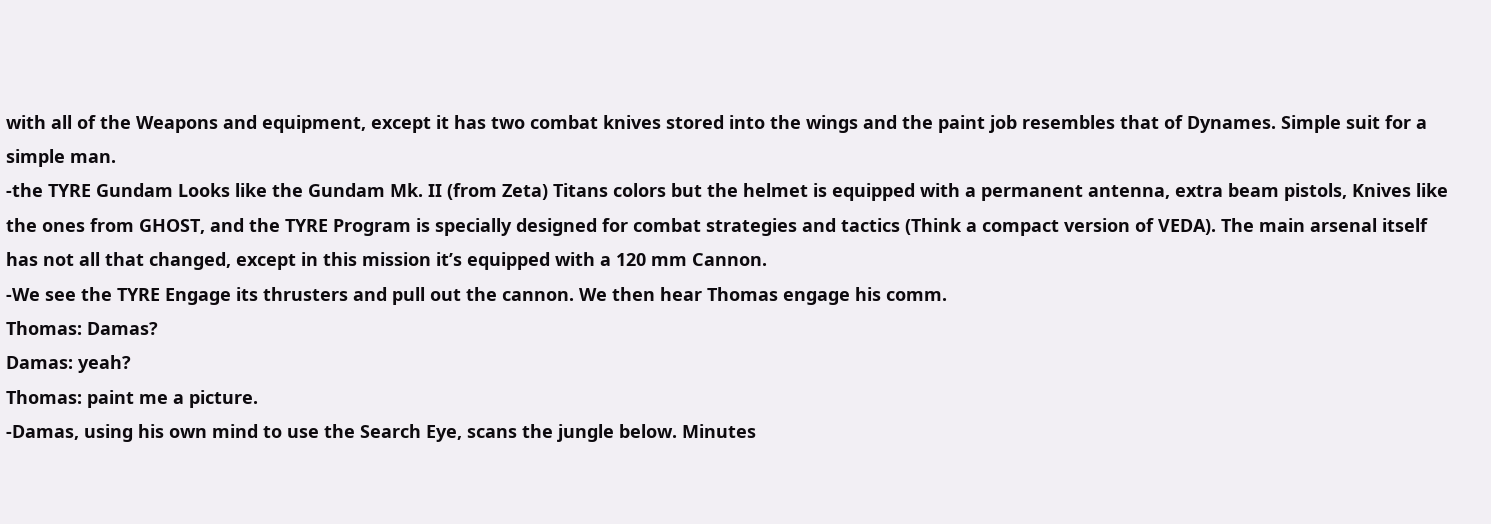with all of the Weapons and equipment, except it has two combat knives stored into the wings and the paint job resembles that of Dynames. Simple suit for a simple man.
-the TYRE Gundam Looks like the Gundam Mk. II (from Zeta) Titans colors but the helmet is equipped with a permanent antenna, extra beam pistols, Knives like the ones from GHOST, and the TYRE Program is specially designed for combat strategies and tactics (Think a compact version of VEDA). The main arsenal itself has not all that changed, except in this mission it’s equipped with a 120 mm Cannon.
-We see the TYRE Engage its thrusters and pull out the cannon. We then hear Thomas engage his comm.
Thomas: Damas?
Damas: yeah?
Thomas: paint me a picture.
-Damas, using his own mind to use the Search Eye, scans the jungle below. Minutes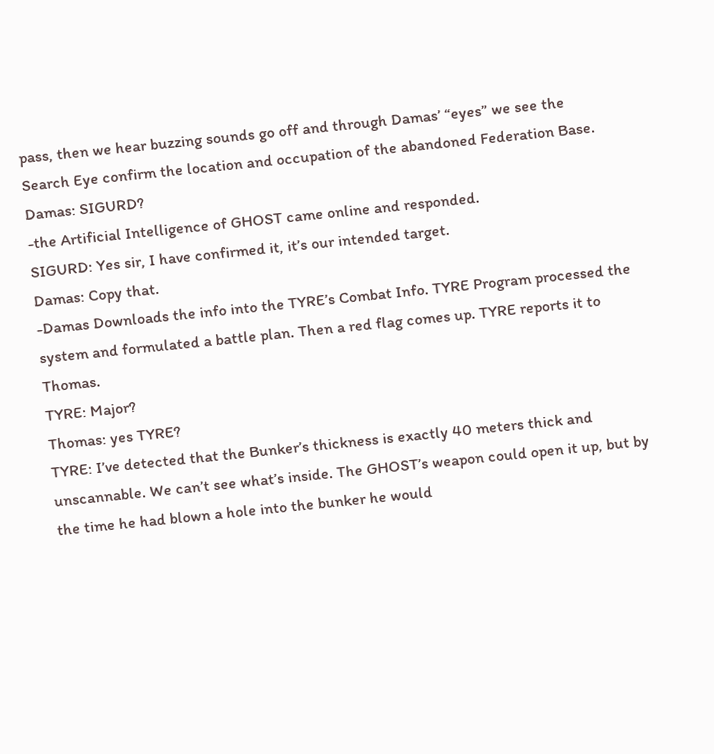pass, then we hear buzzing sounds go off and through Damas’ “eyes” we see the Search Eye confirm the location and occupation of the abandoned Federation Base.
Damas: SIGURD?
-the Artificial Intelligence of GHOST came online and responded.
SIGURD: Yes sir, I have confirmed it, it’s our intended target.
Damas: Copy that.
-Damas Downloads the info into the TYRE’s Combat Info. TYRE Program processed the system and formulated a battle plan. Then a red flag comes up. TYRE reports it to Thomas.
TYRE: Major?
Thomas: yes TYRE?
TYRE: I’ve detected that the Bunker’s thickness is exactly 40 meters thick and unscannable. We can’t see what’s inside. The GHOST’s weapon could open it up, but by the time he had blown a hole into the bunker he would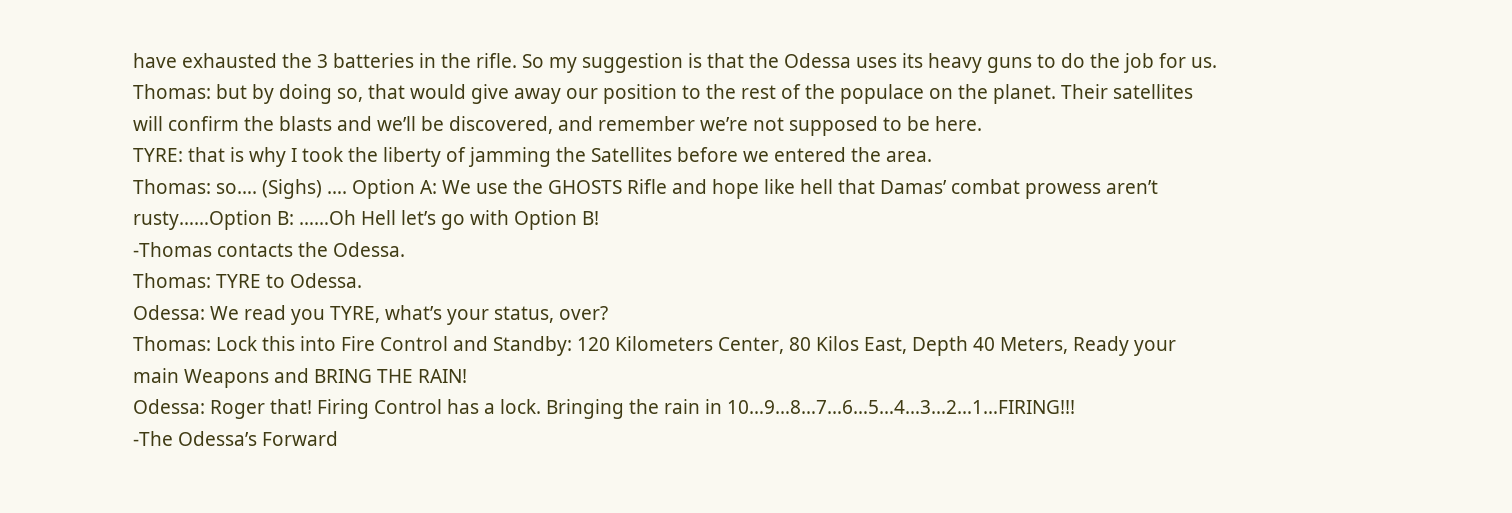have exhausted the 3 batteries in the rifle. So my suggestion is that the Odessa uses its heavy guns to do the job for us.
Thomas: but by doing so, that would give away our position to the rest of the populace on the planet. Their satellites will confirm the blasts and we’ll be discovered, and remember we’re not supposed to be here.
TYRE: that is why I took the liberty of jamming the Satellites before we entered the area.
Thomas: so…. (Sighs) …. Option A: We use the GHOSTS Rifle and hope like hell that Damas’ combat prowess aren’t rusty……Option B: ……Oh Hell let’s go with Option B!
-Thomas contacts the Odessa.
Thomas: TYRE to Odessa.
Odessa: We read you TYRE, what’s your status, over?
Thomas: Lock this into Fire Control and Standby: 120 Kilometers Center, 80 Kilos East, Depth 40 Meters, Ready your main Weapons and BRING THE RAIN!
Odessa: Roger that! Firing Control has a lock. Bringing the rain in 10…9…8…7…6…5…4…3…2…1…FIRING!!!
-The Odessa’s Forward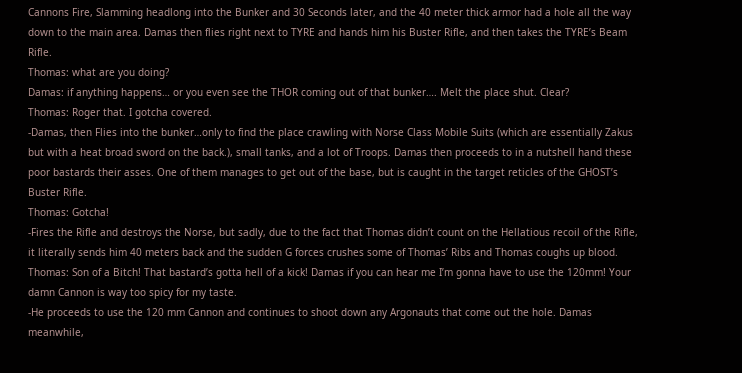Cannons Fire, Slamming headlong into the Bunker and 30 Seconds later, and the 40 meter thick armor had a hole all the way down to the main area. Damas then flies right next to TYRE and hands him his Buster Rifle, and then takes the TYRE’s Beam Rifle.
Thomas: what are you doing?
Damas: if anything happens… or you even see the THOR coming out of that bunker…. Melt the place shut. Clear?
Thomas: Roger that. I gotcha covered.
-Damas, then Flies into the bunker…only to find the place crawling with Norse Class Mobile Suits (which are essentially Zakus but with a heat broad sword on the back.), small tanks, and a lot of Troops. Damas then proceeds to in a nutshell hand these poor bastards their asses. One of them manages to get out of the base, but is caught in the target reticles of the GHOST’s Buster Rifle.
Thomas: Gotcha!
-Fires the Rifle and destroys the Norse, but sadly, due to the fact that Thomas didn’t count on the Hellatious recoil of the Rifle, it literally sends him 40 meters back and the sudden G forces crushes some of Thomas’ Ribs and Thomas coughs up blood.
Thomas: Son of a Bitch! That bastard’s gotta hell of a kick! Damas if you can hear me I’m gonna have to use the 120mm! Your damn Cannon is way too spicy for my taste.
-He proceeds to use the 120 mm Cannon and continues to shoot down any Argonauts that come out the hole. Damas meanwhile,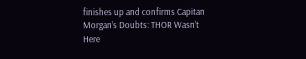finishes up and confirms Capitan Morgan’s Doubts: THOR Wasn’t Here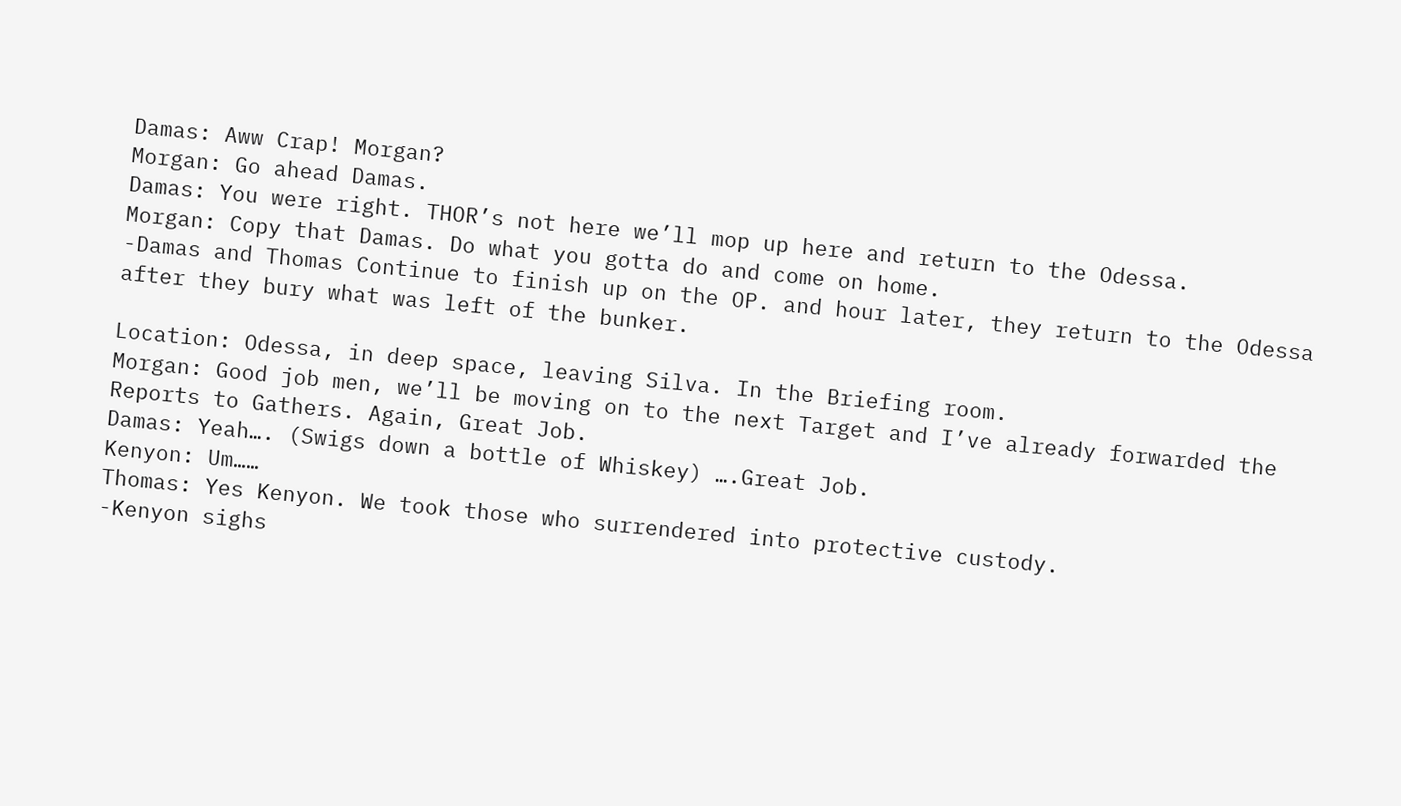Damas: Aww Crap! Morgan?
Morgan: Go ahead Damas.
Damas: You were right. THOR’s not here we’ll mop up here and return to the Odessa.
Morgan: Copy that Damas. Do what you gotta do and come on home.
-Damas and Thomas Continue to finish up on the OP. and hour later, they return to the Odessa after they bury what was left of the bunker.

Location: Odessa, in deep space, leaving Silva. In the Briefing room.
Morgan: Good job men, we’ll be moving on to the next Target and I’ve already forwarded the Reports to Gathers. Again, Great Job.
Damas: Yeah…. (Swigs down a bottle of Whiskey) ….Great Job.
Kenyon: Um……
Thomas: Yes Kenyon. We took those who surrendered into protective custody.
-Kenyon sighs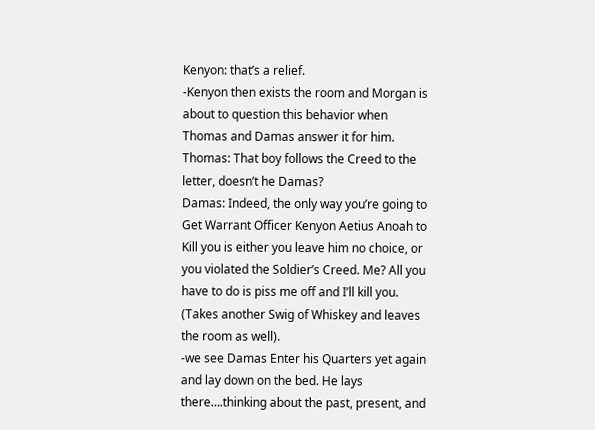Kenyon: that’s a relief.
-Kenyon then exists the room and Morgan is about to question this behavior when Thomas and Damas answer it for him.
Thomas: That boy follows the Creed to the letter, doesn’t he Damas?
Damas: Indeed, the only way you’re going to Get Warrant Officer Kenyon Aetius Anoah to Kill you is either you leave him no choice, or you violated the Soldier’s Creed. Me? All you have to do is piss me off and I’ll kill you. (Takes another Swig of Whiskey and leaves the room as well).
-we see Damas Enter his Quarters yet again and lay down on the bed. He lays there….thinking about the past, present, and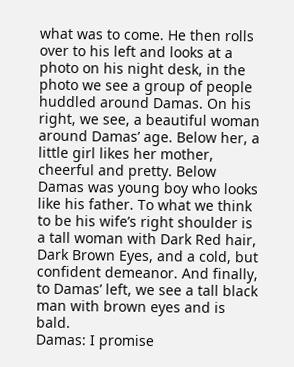what was to come. He then rolls over to his left and looks at a photo on his night desk, in the photo we see a group of people huddled around Damas. On his right, we see, a beautiful woman around Damas’ age. Below her, a little girl likes her mother, cheerful and pretty. Below Damas was young boy who looks like his father. To what we think to be his wife’s right shoulder is a tall woman with Dark Red hair, Dark Brown Eyes, and a cold, but confident demeanor. And finally, to Damas’ left, we see a tall black man with brown eyes and is bald.
Damas: I promise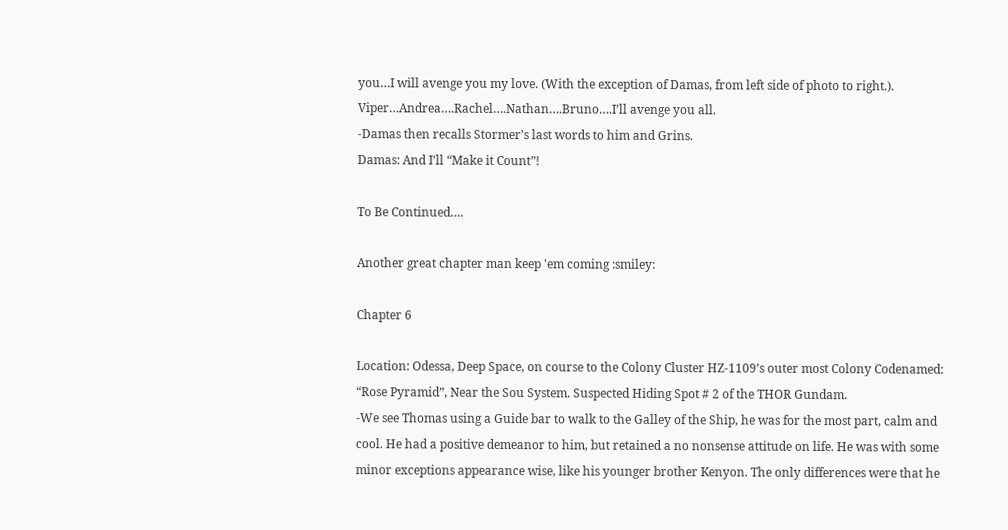you…I will avenge you my love. (With the exception of Damas, from left side of photo to right.). Viper…Andrea….Rachel….Nathan….Bruno….I’ll avenge you all.
-Damas then recalls Stormer’s last words to him and Grins.
Damas: And I’ll “Make it Count”!

To Be Continued….

Another great chapter man keep 'em coming :smiley:

Chapter 6

Location: Odessa, Deep Space, on course to the Colony Cluster HZ-1109’s outer most Colony Codenamed: “Rose Pyramid”, Near the Sou System. Suspected Hiding Spot # 2 of the THOR Gundam.
-We see Thomas using a Guide bar to walk to the Galley of the Ship, he was for the most part, calm and cool. He had a positive demeanor to him, but retained a no nonsense attitude on life. He was with some minor exceptions appearance wise, like his younger brother Kenyon. The only differences were that he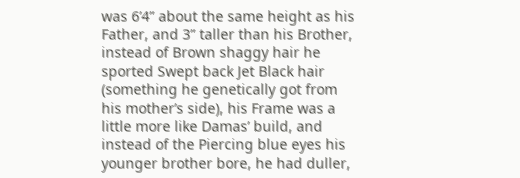was 6’4” about the same height as his Father, and 3” taller than his Brother, instead of Brown shaggy hair he sported Swept back Jet Black hair (something he genetically got from his mother’s side), his Frame was a little more like Damas’ build, and instead of the Piercing blue eyes his younger brother bore, he had duller,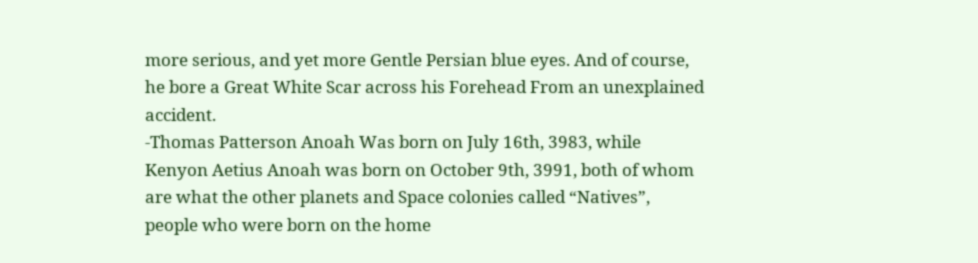more serious, and yet more Gentle Persian blue eyes. And of course, he bore a Great White Scar across his Forehead From an unexplained accident.
-Thomas Patterson Anoah Was born on July 16th, 3983, while Kenyon Aetius Anoah was born on October 9th, 3991, both of whom are what the other planets and Space colonies called “Natives”, people who were born on the home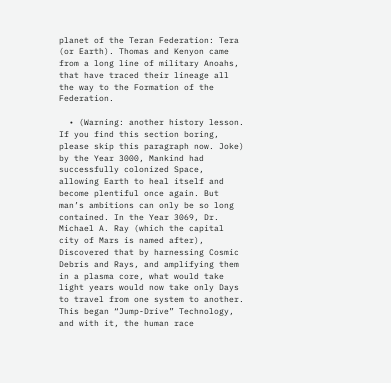planet of the Teran Federation: Tera (or Earth). Thomas and Kenyon came from a long line of military Anoahs, that have traced their lineage all the way to the Formation of the Federation.

  • (Warning: another history lesson. If you find this section boring, please skip this paragraph now. Joke) by the Year 3000, Mankind had successfully colonized Space, allowing Earth to heal itself and become plentiful once again. But man’s ambitions can only be so long contained. In the Year 3069, Dr. Michael A. Ray (which the capital city of Mars is named after), Discovered that by harnessing Cosmic Debris and Rays, and amplifying them in a plasma core, what would take light years would now take only Days to travel from one system to another. This began “Jump-Drive” Technology, and with it, the human race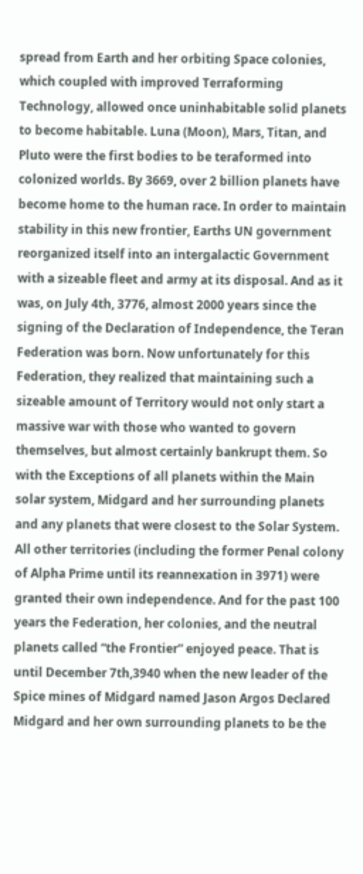spread from Earth and her orbiting Space colonies, which coupled with improved Terraforming Technology, allowed once uninhabitable solid planets to become habitable. Luna (Moon), Mars, Titan, and Pluto were the first bodies to be teraformed into colonized worlds. By 3669, over 2 billion planets have become home to the human race. In order to maintain stability in this new frontier, Earths UN government reorganized itself into an intergalactic Government with a sizeable fleet and army at its disposal. And as it was, on July 4th, 3776, almost 2000 years since the signing of the Declaration of Independence, the Teran Federation was born. Now unfortunately for this Federation, they realized that maintaining such a sizeable amount of Territory would not only start a massive war with those who wanted to govern themselves, but almost certainly bankrupt them. So with the Exceptions of all planets within the Main solar system, Midgard and her surrounding planets and any planets that were closest to the Solar System. All other territories (including the former Penal colony of Alpha Prime until its reannexation in 3971) were granted their own independence. And for the past 100 years the Federation, her colonies, and the neutral planets called “the Frontier” enjoyed peace. That is until December 7th,3940 when the new leader of the Spice mines of Midgard named Jason Argos Declared Midgard and her own surrounding planets to be the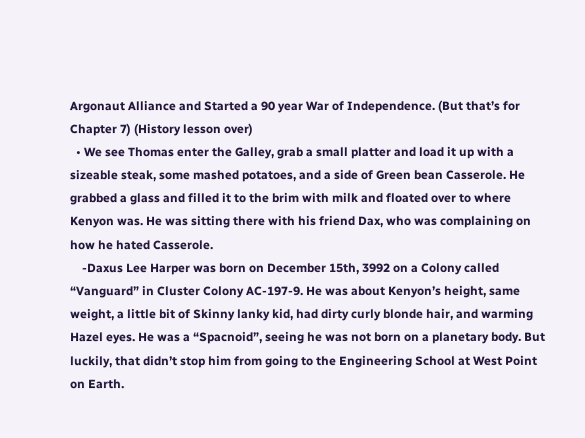Argonaut Alliance and Started a 90 year War of Independence. (But that’s for Chapter 7) (History lesson over)
  • We see Thomas enter the Galley, grab a small platter and load it up with a sizeable steak, some mashed potatoes, and a side of Green bean Casserole. He grabbed a glass and filled it to the brim with milk and floated over to where Kenyon was. He was sitting there with his friend Dax, who was complaining on how he hated Casserole.
    -Daxus Lee Harper was born on December 15th, 3992 on a Colony called “Vanguard” in Cluster Colony AC-197-9. He was about Kenyon’s height, same weight, a little bit of Skinny lanky kid, had dirty curly blonde hair, and warming Hazel eyes. He was a “Spacnoid”, seeing he was not born on a planetary body. But luckily, that didn’t stop him from going to the Engineering School at West Point on Earth.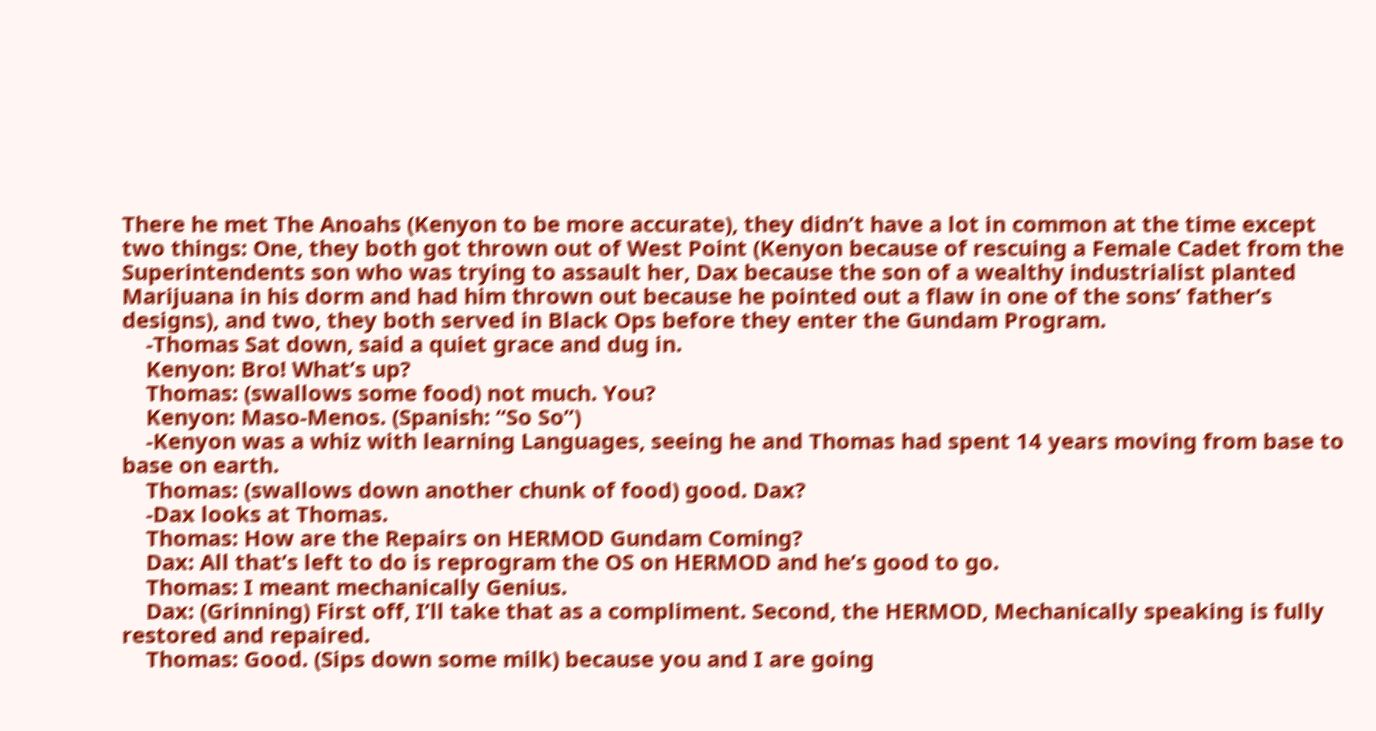There he met The Anoahs (Kenyon to be more accurate), they didn’t have a lot in common at the time except two things: One, they both got thrown out of West Point (Kenyon because of rescuing a Female Cadet from the Superintendents son who was trying to assault her, Dax because the son of a wealthy industrialist planted Marijuana in his dorm and had him thrown out because he pointed out a flaw in one of the sons’ father’s designs), and two, they both served in Black Ops before they enter the Gundam Program.
    -Thomas Sat down, said a quiet grace and dug in.
    Kenyon: Bro! What’s up?
    Thomas: (swallows some food) not much. You?
    Kenyon: Maso-Menos. (Spanish: “So So”)
    -Kenyon was a whiz with learning Languages, seeing he and Thomas had spent 14 years moving from base to base on earth.
    Thomas: (swallows down another chunk of food) good. Dax?
    -Dax looks at Thomas.
    Thomas: How are the Repairs on HERMOD Gundam Coming?
    Dax: All that’s left to do is reprogram the OS on HERMOD and he’s good to go.
    Thomas: I meant mechanically Genius.
    Dax: (Grinning) First off, I’ll take that as a compliment. Second, the HERMOD, Mechanically speaking is fully restored and repaired.
    Thomas: Good. (Sips down some milk) because you and I are going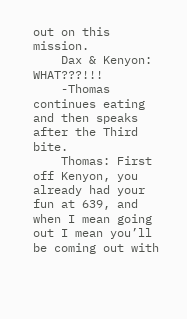out on this mission.
    Dax & Kenyon: WHAT???!!!
    -Thomas continues eating and then speaks after the Third bite.
    Thomas: First off Kenyon, you already had your fun at 639, and when I mean going out I mean you’ll be coming out with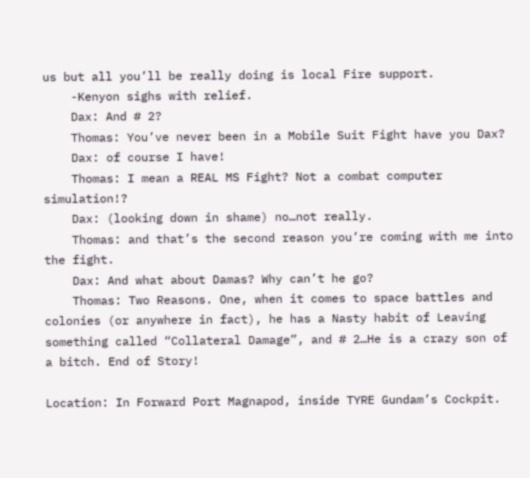us but all you’ll be really doing is local Fire support.
    -Kenyon sighs with relief.
    Dax: And # 2?
    Thomas: You’ve never been in a Mobile Suit Fight have you Dax?
    Dax: of course I have!
    Thomas: I mean a REAL MS Fight? Not a combat computer simulation!?
    Dax: (looking down in shame) no…not really.
    Thomas: and that’s the second reason you’re coming with me into the fight.
    Dax: And what about Damas? Why can’t he go?
    Thomas: Two Reasons. One, when it comes to space battles and colonies (or anywhere in fact), he has a Nasty habit of Leaving something called “Collateral Damage”, and # 2…He is a crazy son of a bitch. End of Story!

Location: In Forward Port Magnapod, inside TYRE Gundam’s Cockpit.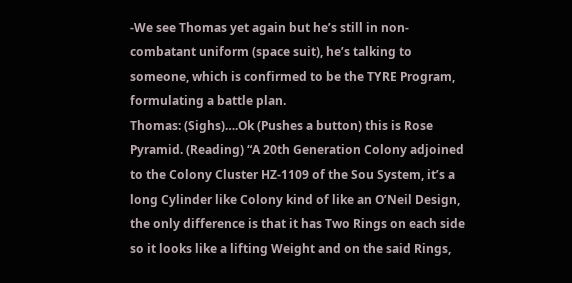-We see Thomas yet again but he’s still in non-combatant uniform (space suit), he’s talking to someone, which is confirmed to be the TYRE Program, formulating a battle plan.
Thomas: (Sighs)….Ok (Pushes a button) this is Rose Pyramid. (Reading) “A 20th Generation Colony adjoined to the Colony Cluster HZ-1109 of the Sou System, it’s a long Cylinder like Colony kind of like an O’Neil Design, the only difference is that it has Two Rings on each side so it looks like a lifting Weight and on the said Rings,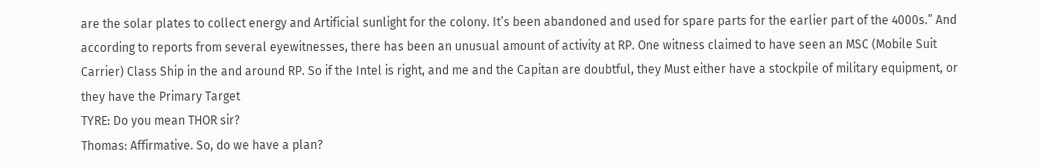are the solar plates to collect energy and Artificial sunlight for the colony. It’s been abandoned and used for spare parts for the earlier part of the 4000s.” And according to reports from several eyewitnesses, there has been an unusual amount of activity at RP. One witness claimed to have seen an MSC (Mobile Suit Carrier) Class Ship in the and around RP. So if the Intel is right, and me and the Capitan are doubtful, they Must either have a stockpile of military equipment, or they have the Primary Target
TYRE: Do you mean THOR sir?
Thomas: Affirmative. So, do we have a plan?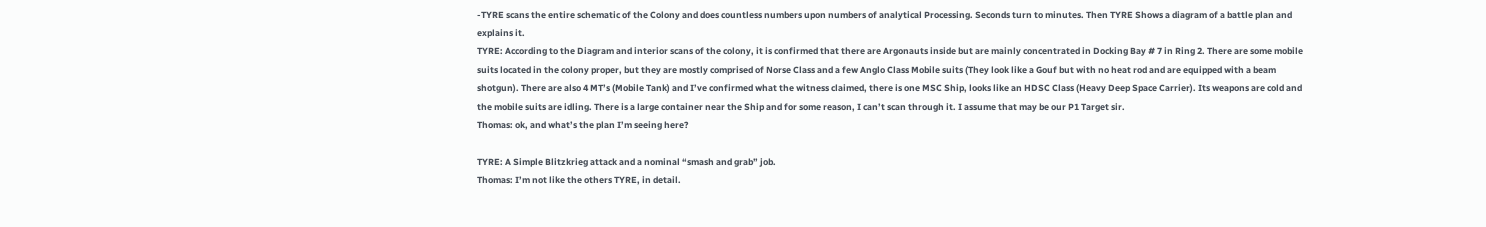-TYRE scans the entire schematic of the Colony and does countless numbers upon numbers of analytical Processing. Seconds turn to minutes. Then TYRE Shows a diagram of a battle plan and explains it.
TYRE: According to the Diagram and interior scans of the colony, it is confirmed that there are Argonauts inside but are mainly concentrated in Docking Bay # 7 in Ring 2. There are some mobile suits located in the colony proper, but they are mostly comprised of Norse Class and a few Anglo Class Mobile suits (They look like a Gouf but with no heat rod and are equipped with a beam shotgun). There are also 4 MT’s (Mobile Tank) and I’ve confirmed what the witness claimed, there is one MSC Ship, looks like an HDSC Class (Heavy Deep Space Carrier). Its weapons are cold and the mobile suits are idling. There is a large container near the Ship and for some reason, I can’t scan through it. I assume that may be our P1 Target sir.
Thomas: ok, and what’s the plan I’m seeing here?

TYRE: A Simple Blitzkrieg attack and a nominal “smash and grab” job.
Thomas: I’m not like the others TYRE, in detail.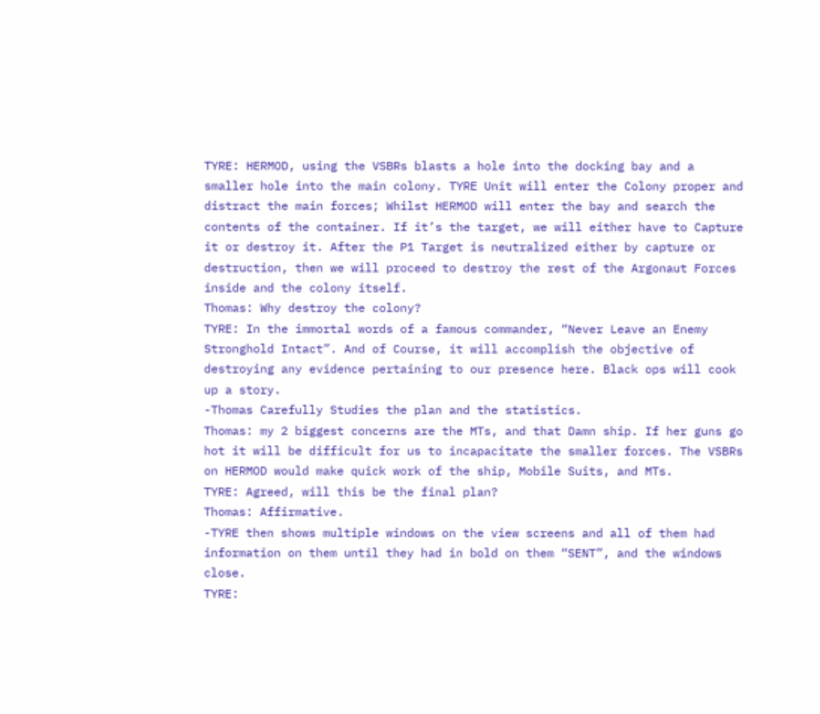TYRE: HERMOD, using the VSBRs blasts a hole into the docking bay and a smaller hole into the main colony. TYRE Unit will enter the Colony proper and distract the main forces; Whilst HERMOD will enter the bay and search the contents of the container. If it’s the target, we will either have to Capture it or destroy it. After the P1 Target is neutralized either by capture or destruction, then we will proceed to destroy the rest of the Argonaut Forces inside and the colony itself.
Thomas: Why destroy the colony?
TYRE: In the immortal words of a famous commander, “Never Leave an Enemy Stronghold Intact”. And of Course, it will accomplish the objective of destroying any evidence pertaining to our presence here. Black ops will cook up a story.
-Thomas Carefully Studies the plan and the statistics.
Thomas: my 2 biggest concerns are the MTs, and that Damn ship. If her guns go hot it will be difficult for us to incapacitate the smaller forces. The VSBRs on HERMOD would make quick work of the ship, Mobile Suits, and MTs.
TYRE: Agreed, will this be the final plan?
Thomas: Affirmative.
-TYRE then shows multiple windows on the view screens and all of them had information on them until they had in bold on them “SENT”, and the windows close.
TYRE: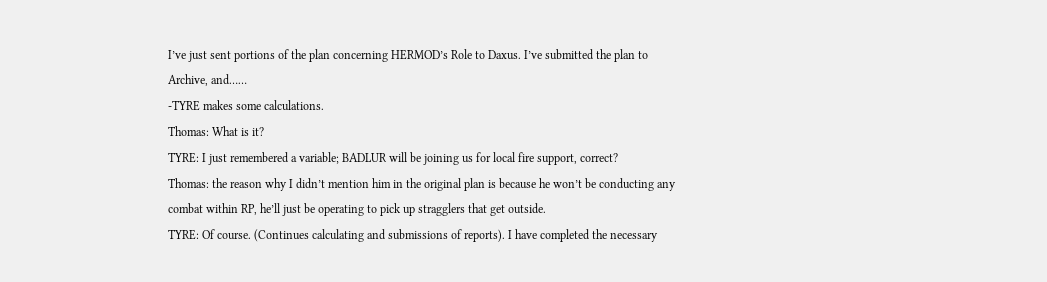I’ve just sent portions of the plan concerning HERMOD’s Role to Daxus. I’ve submitted the plan to Archive, and……
-TYRE makes some calculations.
Thomas: What is it?
TYRE: I just remembered a variable; BADLUR will be joining us for local fire support, correct?
Thomas: the reason why I didn’t mention him in the original plan is because he won’t be conducting any combat within RP, he’ll just be operating to pick up stragglers that get outside.
TYRE: Of course. (Continues calculating and submissions of reports). I have completed the necessary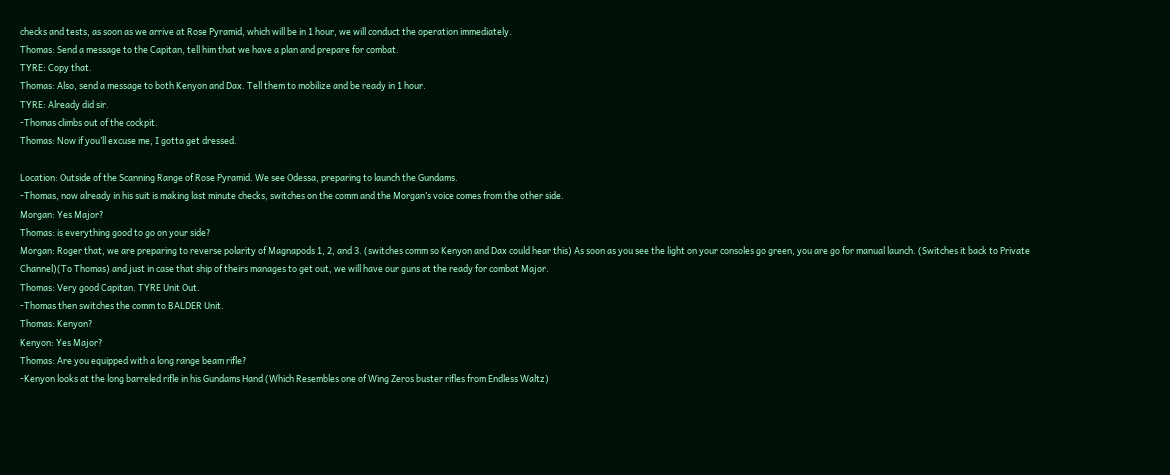checks and tests, as soon as we arrive at Rose Pyramid, which will be in 1 hour, we will conduct the operation immediately.
Thomas: Send a message to the Capitan, tell him that we have a plan and prepare for combat.
TYRE: Copy that.
Thomas: Also, send a message to both Kenyon and Dax. Tell them to mobilize and be ready in 1 hour.
TYRE: Already did sir.
-Thomas climbs out of the cockpit.
Thomas: Now if you’ll excuse me, I gotta get dressed.

Location: Outside of the Scanning Range of Rose Pyramid. We see Odessa, preparing to launch the Gundams.
-Thomas, now already in his suit is making last minute checks, switches on the comm and the Morgan’s voice comes from the other side.
Morgan: Yes Major?
Thomas: is everything good to go on your side?
Morgan: Roger that, we are preparing to reverse polarity of Magnapods 1, 2, and 3. (switches comm so Kenyon and Dax could hear this) As soon as you see the light on your consoles go green, you are go for manual launch. (Switches it back to Private Channel)(To Thomas) and just in case that ship of theirs manages to get out, we will have our guns at the ready for combat Major.
Thomas: Very good Capitan. TYRE Unit Out.
-Thomas then switches the comm to BALDER Unit.
Thomas: Kenyon?
Kenyon: Yes Major?
Thomas: Are you equipped with a long range beam rifle?
-Kenyon looks at the long barreled rifle in his Gundams Hand (Which Resembles one of Wing Zeros buster rifles from Endless Waltz)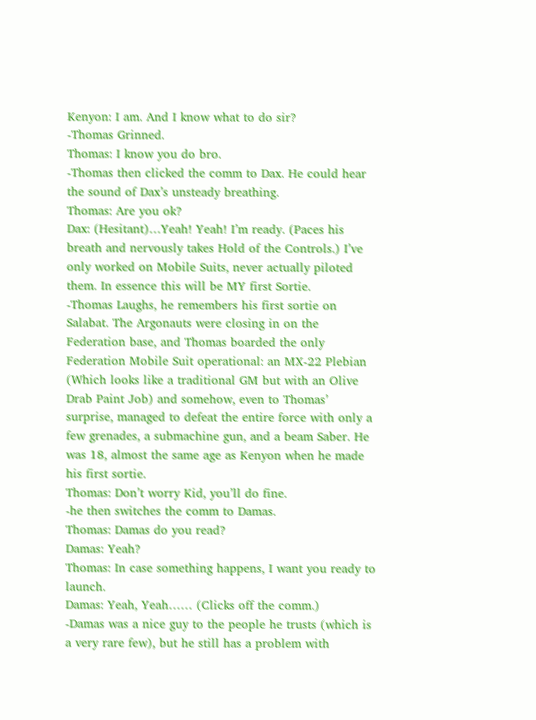Kenyon: I am. And I know what to do sir?
-Thomas Grinned.
Thomas: I know you do bro.
-Thomas then clicked the comm to Dax. He could hear the sound of Dax’s unsteady breathing.
Thomas: Are you ok?
Dax: (Hesitant)…Yeah! Yeah! I’m ready. (Paces his breath and nervously takes Hold of the Controls.) I’ve only worked on Mobile Suits, never actually piloted them. In essence this will be MY first Sortie.
-Thomas Laughs, he remembers his first sortie on Salabat. The Argonauts were closing in on the Federation base, and Thomas boarded the only Federation Mobile Suit operational: an MX-22 Plebian (Which looks like a traditional GM but with an Olive Drab Paint Job) and somehow, even to Thomas’ surprise, managed to defeat the entire force with only a few grenades, a submachine gun, and a beam Saber. He was 18, almost the same age as Kenyon when he made his first sortie.
Thomas: Don’t worry Kid, you’ll do fine.
-he then switches the comm to Damas.
Thomas: Damas do you read?
Damas: Yeah?
Thomas: In case something happens, I want you ready to launch.
Damas: Yeah, Yeah…… (Clicks off the comm.)
-Damas was a nice guy to the people he trusts (which is a very rare few), but he still has a problem with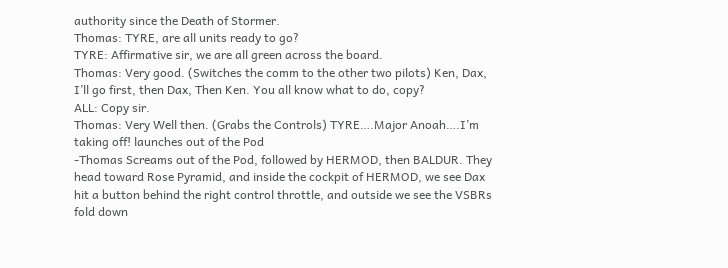authority since the Death of Stormer.
Thomas: TYRE, are all units ready to go?
TYRE: Affirmative sir, we are all green across the board.
Thomas: Very good. (Switches the comm to the other two pilots) Ken, Dax, I’ll go first, then Dax, Then Ken. You all know what to do, copy?
ALL: Copy sir.
Thomas: Very Well then. (Grabs the Controls) TYRE….Major Anoah….I’m taking off! launches out of the Pod
-Thomas Screams out of the Pod, followed by HERMOD, then BALDUR. They head toward Rose Pyramid, and inside the cockpit of HERMOD, we see Dax hit a button behind the right control throttle, and outside we see the VSBRs fold down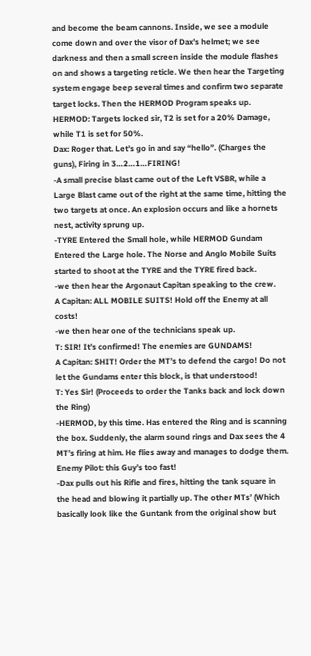and become the beam cannons. Inside, we see a module come down and over the visor of Dax’s helmet; we see darkness and then a small screen inside the module flashes on and shows a targeting reticle. We then hear the Targeting system engage beep several times and confirm two separate target locks. Then the HERMOD Program speaks up.
HERMOD: Targets locked sir, T2 is set for a 20% Damage, while T1 is set for 50%.
Dax: Roger that. Let’s go in and say “hello”. (Charges the guns), Firing in 3…2…1…FIRING!
-A small precise blast came out of the Left VSBR, while a Large Blast came out of the right at the same time, hitting the two targets at once. An explosion occurs and like a hornets nest, activity sprung up.
-TYRE Entered the Small hole, while HERMOD Gundam Entered the Large hole. The Norse and Anglo Mobile Suits started to shoot at the TYRE and the TYRE fired back.
-we then hear the Argonaut Capitan speaking to the crew.
A Capitan: ALL MOBILE SUITS! Hold off the Enemy at all costs!
-we then hear one of the technicians speak up.
T: SIR! It’s confirmed! The enemies are GUNDAMS!
A Capitan: SHIT! Order the MT’s to defend the cargo! Do not let the Gundams enter this block, is that understood!
T: Yes Sir! (Proceeds to order the Tanks back and lock down the Ring)
-HERMOD, by this time. Has entered the Ring and is scanning the box. Suddenly, the alarm sound rings and Dax sees the 4 MT’s firing at him. He flies away and manages to dodge them.
Enemy Pilot: this Guy’s too fast!
-Dax pulls out his Rifle and fires, hitting the tank square in the head and blowing it partially up. The other MTs’ (Which basically look like the Guntank from the original show but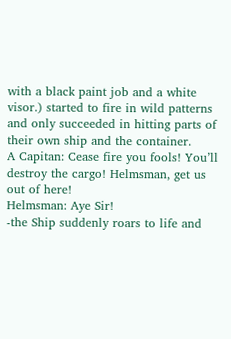with a black paint job and a white visor.) started to fire in wild patterns and only succeeded in hitting parts of their own ship and the container.
A Capitan: Cease fire you fools! You’ll destroy the cargo! Helmsman, get us out of here!
Helmsman: Aye Sir!
-the Ship suddenly roars to life and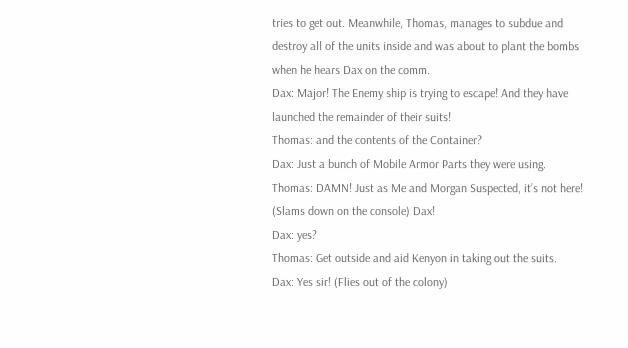tries to get out. Meanwhile, Thomas, manages to subdue and destroy all of the units inside and was about to plant the bombs when he hears Dax on the comm.
Dax: Major! The Enemy ship is trying to escape! And they have launched the remainder of their suits!
Thomas: and the contents of the Container?
Dax: Just a bunch of Mobile Armor Parts they were using.
Thomas: DAMN! Just as Me and Morgan Suspected, it’s not here! (Slams down on the console) Dax!
Dax: yes?
Thomas: Get outside and aid Kenyon in taking out the suits.
Dax: Yes sir! (Flies out of the colony)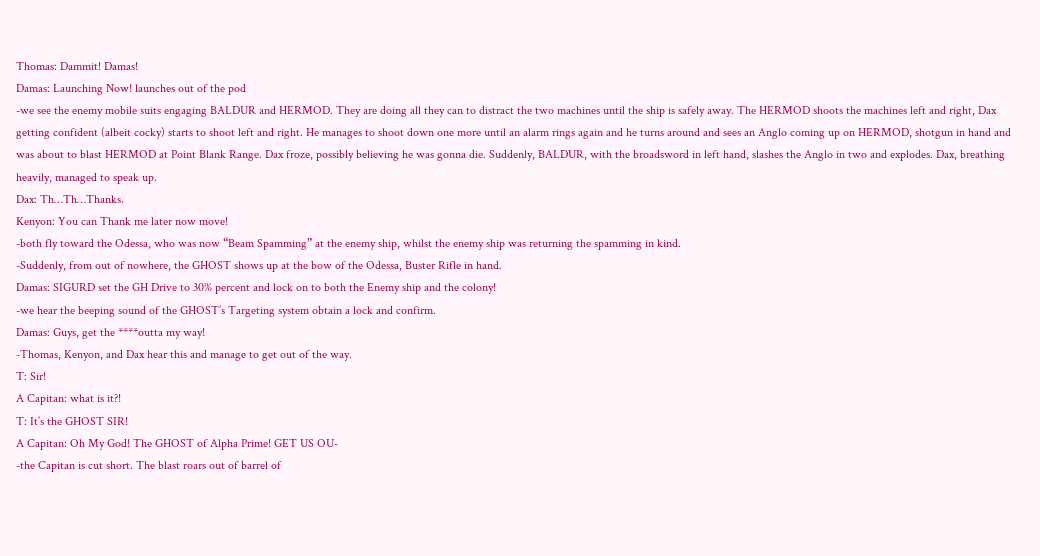Thomas: Dammit! Damas!
Damas: Launching Now! launches out of the pod
-we see the enemy mobile suits engaging BALDUR and HERMOD. They are doing all they can to distract the two machines until the ship is safely away. The HERMOD shoots the machines left and right, Dax getting confident (albeit cocky) starts to shoot left and right. He manages to shoot down one more until an alarm rings again and he turns around and sees an Anglo coming up on HERMOD, shotgun in hand and was about to blast HERMOD at Point Blank Range. Dax froze, possibly believing he was gonna die. Suddenly, BALDUR, with the broadsword in left hand, slashes the Anglo in two and explodes. Dax, breathing heavily, managed to speak up.
Dax: Th…Th…Thanks.
Kenyon: You can Thank me later now move!
-both fly toward the Odessa, who was now “Beam Spamming” at the enemy ship, whilst the enemy ship was returning the spamming in kind.
-Suddenly, from out of nowhere, the GHOST shows up at the bow of the Odessa, Buster Rifle in hand.
Damas: SIGURD set the GH Drive to 30% percent and lock on to both the Enemy ship and the colony!
-we hear the beeping sound of the GHOST’s Targeting system obtain a lock and confirm.
Damas: Guys, get the ****outta my way!
-Thomas, Kenyon, and Dax hear this and manage to get out of the way.
T: Sir!
A Capitan: what is it?!
T: It’s the GHOST SIR!
A Capitan: Oh My God! The GHOST of Alpha Prime! GET US OU-
-the Capitan is cut short. The blast roars out of barrel of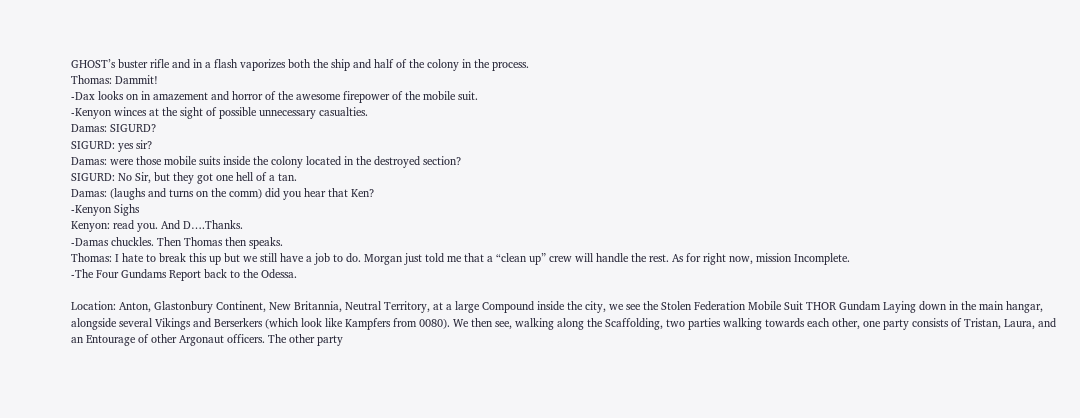GHOST’s buster rifle and in a flash vaporizes both the ship and half of the colony in the process.
Thomas: Dammit!
-Dax looks on in amazement and horror of the awesome firepower of the mobile suit.
-Kenyon winces at the sight of possible unnecessary casualties.
Damas: SIGURD?
SIGURD: yes sir?
Damas: were those mobile suits inside the colony located in the destroyed section?
SIGURD: No Sir, but they got one hell of a tan.
Damas: (laughs and turns on the comm) did you hear that Ken?
-Kenyon Sighs
Kenyon: read you. And D….Thanks.
-Damas chuckles. Then Thomas then speaks.
Thomas: I hate to break this up but we still have a job to do. Morgan just told me that a “clean up” crew will handle the rest. As for right now, mission Incomplete.
-The Four Gundams Report back to the Odessa.

Location: Anton, Glastonbury Continent, New Britannia, Neutral Territory, at a large Compound inside the city, we see the Stolen Federation Mobile Suit THOR Gundam Laying down in the main hangar, alongside several Vikings and Berserkers (which look like Kampfers from 0080). We then see, walking along the Scaffolding, two parties walking towards each other, one party consists of Tristan, Laura, and an Entourage of other Argonaut officers. The other party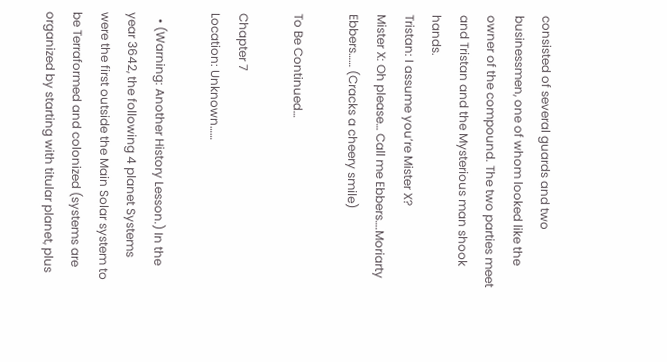consisted of several guards and two businessmen, one of whom looked like the owner of the compound. The two parties meet and Tristan and the Mysterious man shook hands.
Tristan: I assume you’re Mister X?
Mister X: Oh please… Call me Ebbers….Moriarty Ebbers…… (Cracks a cheery smile)

To Be Continued…

Chapter 7
Location: Unknown……

  • (Warning: Another History Lesson.) In the year 3642, the following 4 planet Systems were the first outside the Main Solar system to be Terraformed and colonized (systems are organized by starting with titular planet, plus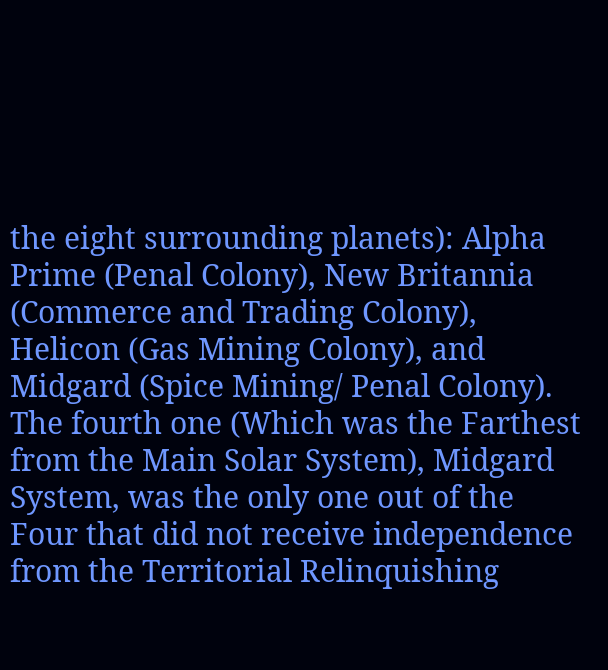the eight surrounding planets): Alpha Prime (Penal Colony), New Britannia (Commerce and Trading Colony), Helicon (Gas Mining Colony), and Midgard (Spice Mining/ Penal Colony). The fourth one (Which was the Farthest from the Main Solar System), Midgard System, was the only one out of the Four that did not receive independence from the Territorial Relinquishing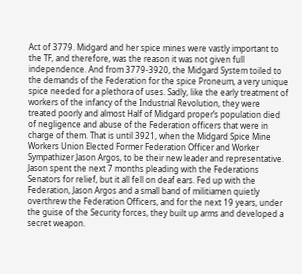Act of 3779. Midgard and her spice mines were vastly important to the TF, and therefore, was the reason it was not given full independence. And from 3779-3920, the Midgard System toiled to the demands of the Federation for the spice Proneum, a very unique spice needed for a plethora of uses. Sadly, like the early treatment of workers of the infancy of the Industrial Revolution, they were treated poorly and almost Half of Midgard proper’s population died of negligence and abuse of the Federation officers that were in charge of them. That is until 3921, when the Midgard Spice Mine Workers Union Elected Former Federation Officer and Worker Sympathizer Jason Argos, to be their new leader and representative. Jason spent the next 7 months pleading with the Federations Senators for relief, but it all fell on deaf ears. Fed up with the Federation, Jason Argos and a small band of militiamen quietly overthrew the Federation Officers, and for the next 19 years, under the guise of the Security forces, they built up arms and developed a secret weapon.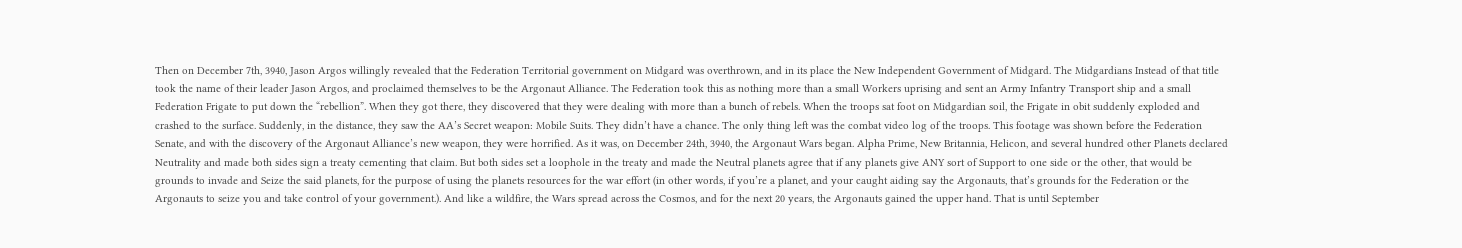Then on December 7th, 3940, Jason Argos willingly revealed that the Federation Territorial government on Midgard was overthrown, and in its place the New Independent Government of Midgard. The Midgardians Instead of that title took the name of their leader Jason Argos, and proclaimed themselves to be the Argonaut Alliance. The Federation took this as nothing more than a small Workers uprising and sent an Army Infantry Transport ship and a small Federation Frigate to put down the “rebellion”. When they got there, they discovered that they were dealing with more than a bunch of rebels. When the troops sat foot on Midgardian soil, the Frigate in obit suddenly exploded and crashed to the surface. Suddenly, in the distance, they saw the AA’s Secret weapon: Mobile Suits. They didn’t have a chance. The only thing left was the combat video log of the troops. This footage was shown before the Federation Senate, and with the discovery of the Argonaut Alliance’s new weapon, they were horrified. As it was, on December 24th, 3940, the Argonaut Wars began. Alpha Prime, New Britannia, Helicon, and several hundred other Planets declared Neutrality and made both sides sign a treaty cementing that claim. But both sides set a loophole in the treaty and made the Neutral planets agree that if any planets give ANY sort of Support to one side or the other, that would be grounds to invade and Seize the said planets, for the purpose of using the planets resources for the war effort (in other words, if you’re a planet, and your caught aiding say the Argonauts, that’s grounds for the Federation or the Argonauts to seize you and take control of your government.). And like a wildfire, the Wars spread across the Cosmos, and for the next 20 years, the Argonauts gained the upper hand. That is until September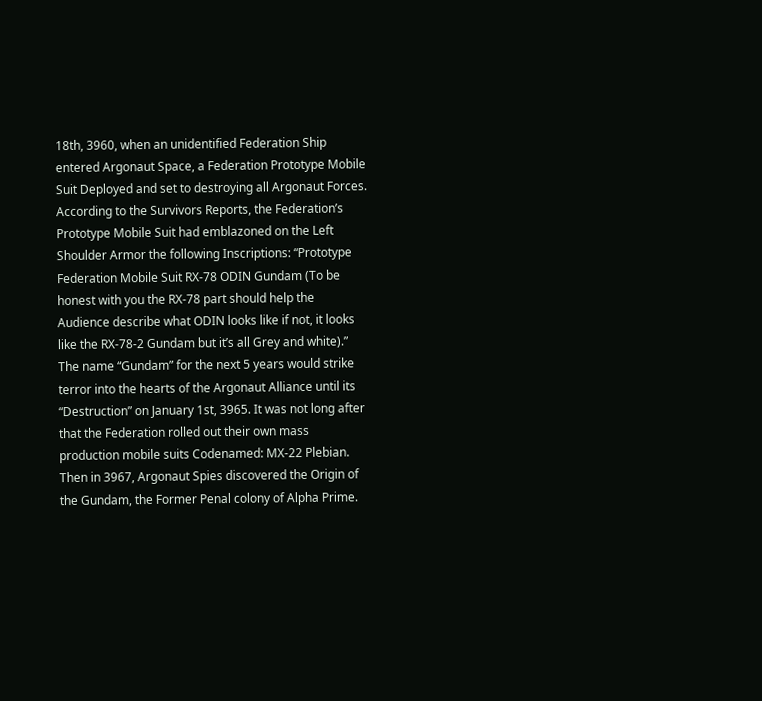18th, 3960, when an unidentified Federation Ship entered Argonaut Space, a Federation Prototype Mobile Suit Deployed and set to destroying all Argonaut Forces. According to the Survivors Reports, the Federation’s Prototype Mobile Suit had emblazoned on the Left Shoulder Armor the following Inscriptions: “Prototype Federation Mobile Suit RX-78 ODIN Gundam (To be honest with you the RX-78 part should help the Audience describe what ODIN looks like if not, it looks like the RX-78-2 Gundam but it’s all Grey and white).” The name “Gundam” for the next 5 years would strike terror into the hearts of the Argonaut Alliance until its “Destruction” on January 1st, 3965. It was not long after that the Federation rolled out their own mass production mobile suits Codenamed: MX-22 Plebian. Then in 3967, Argonaut Spies discovered the Origin of the Gundam, the Former Penal colony of Alpha Prime.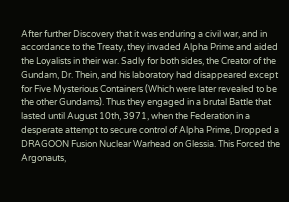After further Discovery that it was enduring a civil war, and in accordance to the Treaty, they invaded Alpha Prime and aided the Loyalists in their war. Sadly for both sides, the Creator of the Gundam, Dr. Thein, and his laboratory had disappeared except for Five Mysterious Containers (Which were later revealed to be the other Gundams). Thus they engaged in a brutal Battle that lasted until August 10th, 3971, when the Federation in a desperate attempt to secure control of Alpha Prime, Dropped a DRAGOON Fusion Nuclear Warhead on Glessia. This Forced the Argonauts,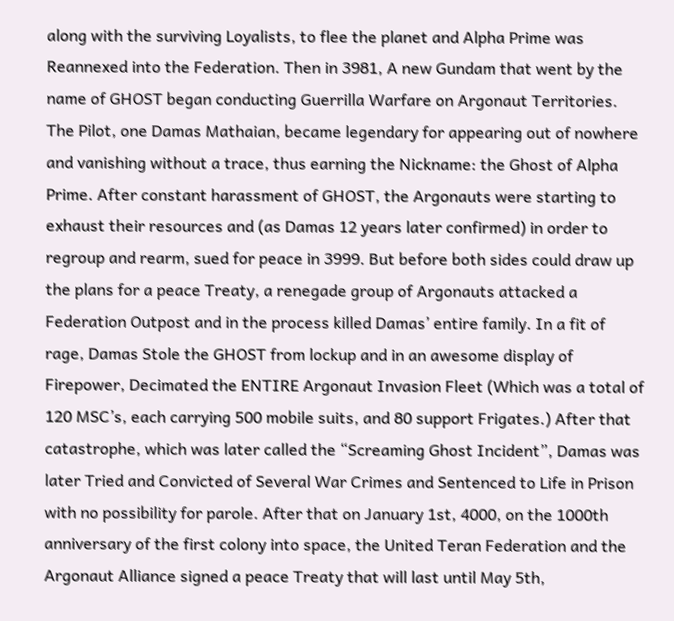along with the surviving Loyalists, to flee the planet and Alpha Prime was Reannexed into the Federation. Then in 3981, A new Gundam that went by the name of GHOST began conducting Guerrilla Warfare on Argonaut Territories. The Pilot, one Damas Mathaian, became legendary for appearing out of nowhere and vanishing without a trace, thus earning the Nickname: the Ghost of Alpha Prime. After constant harassment of GHOST, the Argonauts were starting to exhaust their resources and (as Damas 12 years later confirmed) in order to regroup and rearm, sued for peace in 3999. But before both sides could draw up the plans for a peace Treaty, a renegade group of Argonauts attacked a Federation Outpost and in the process killed Damas’ entire family. In a fit of rage, Damas Stole the GHOST from lockup and in an awesome display of Firepower, Decimated the ENTIRE Argonaut Invasion Fleet (Which was a total of 120 MSC’s, each carrying 500 mobile suits, and 80 support Frigates.) After that catastrophe, which was later called the “Screaming Ghost Incident”, Damas was later Tried and Convicted of Several War Crimes and Sentenced to Life in Prison with no possibility for parole. After that on January 1st, 4000, on the 1000th anniversary of the first colony into space, the United Teran Federation and the Argonaut Alliance signed a peace Treaty that will last until May 5th,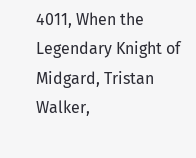4011, When the Legendary Knight of Midgard, Tristan Walker,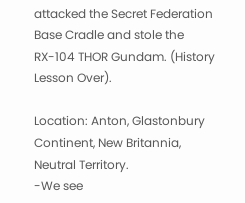attacked the Secret Federation Base Cradle and stole the RX-104 THOR Gundam. (History Lesson Over).

Location: Anton, Glastonbury Continent, New Britannia, Neutral Territory.
-We see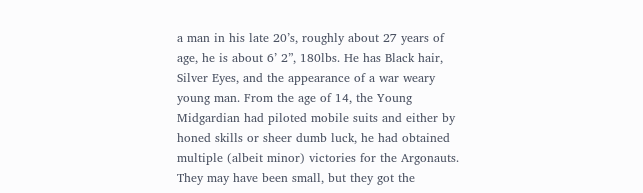a man in his late 20’s, roughly about 27 years of age, he is about 6’ 2”, 180lbs. He has Black hair, Silver Eyes, and the appearance of a war weary young man. From the age of 14, the Young Midgardian had piloted mobile suits and either by honed skills or sheer dumb luck, he had obtained multiple (albeit minor) victories for the Argonauts. They may have been small, but they got the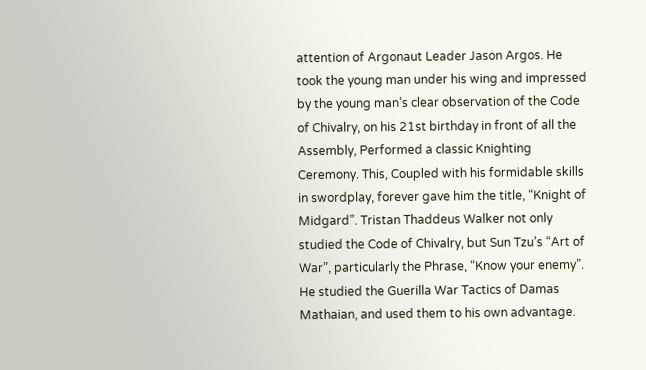attention of Argonaut Leader Jason Argos. He took the young man under his wing and impressed by the young man’s clear observation of the Code of Chivalry, on his 21st birthday in front of all the Assembly, Performed a classic Knighting Ceremony. This, Coupled with his formidable skills in swordplay, forever gave him the title, “Knight of Midgard”. Tristan Thaddeus Walker not only studied the Code of Chivalry, but Sun Tzu’s “Art of War”, particularly the Phrase, “Know your enemy”. He studied the Guerilla War Tactics of Damas Mathaian, and used them to his own advantage.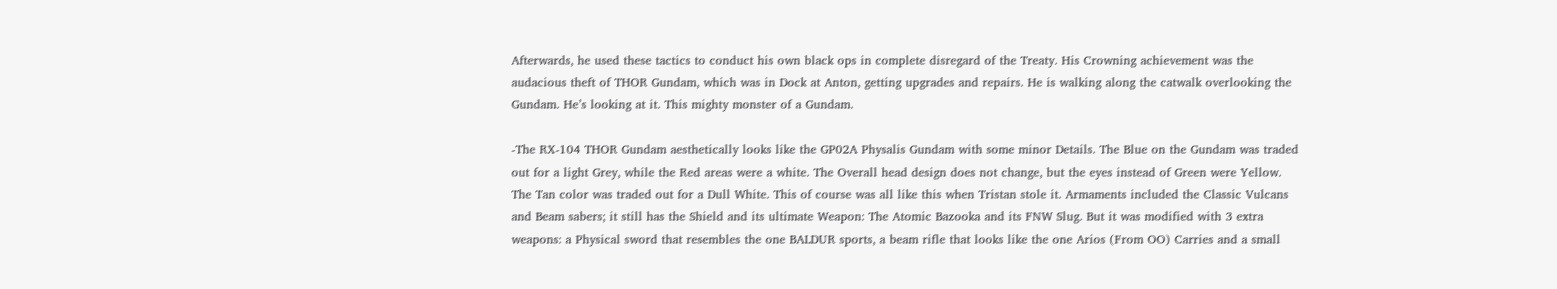Afterwards, he used these tactics to conduct his own black ops in complete disregard of the Treaty. His Crowning achievement was the audacious theft of THOR Gundam, which was in Dock at Anton, getting upgrades and repairs. He is walking along the catwalk overlooking the Gundam. He’s looking at it. This mighty monster of a Gundam.

-The RX-104 THOR Gundam aesthetically looks like the GP02A Physalis Gundam with some minor Details. The Blue on the Gundam was traded out for a light Grey, while the Red areas were a white. The Overall head design does not change, but the eyes instead of Green were Yellow. The Tan color was traded out for a Dull White. This of course was all like this when Tristan stole it. Armaments included the Classic Vulcans and Beam sabers; it still has the Shield and its ultimate Weapon: The Atomic Bazooka and its FNW Slug. But it was modified with 3 extra weapons: a Physical sword that resembles the one BALDUR sports, a beam rifle that looks like the one Arios (From OO) Carries and a small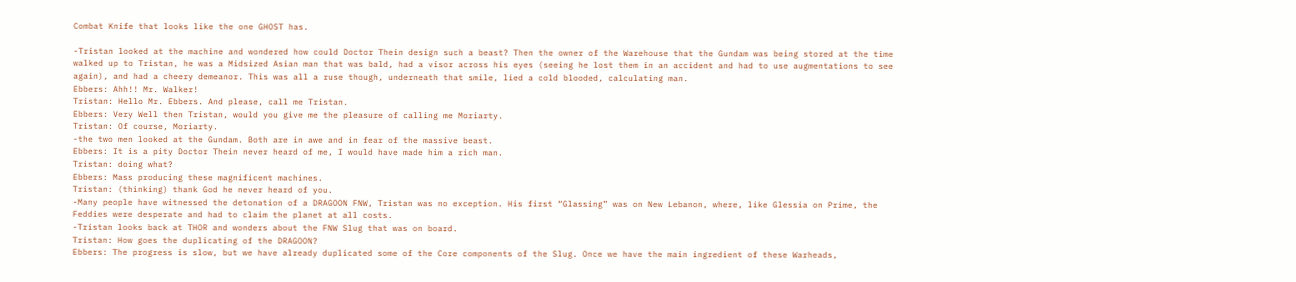Combat Knife that looks like the one GHOST has.

-Tristan looked at the machine and wondered how could Doctor Thein design such a beast? Then the owner of the Warehouse that the Gundam was being stored at the time walked up to Tristan, he was a Midsized Asian man that was bald, had a visor across his eyes (seeing he lost them in an accident and had to use augmentations to see again), and had a cheery demeanor. This was all a ruse though, underneath that smile, lied a cold blooded, calculating man.
Ebbers: Ahh!! Mr. Walker!
Tristan: Hello Mr. Ebbers. And please, call me Tristan.
Ebbers: Very Well then Tristan, would you give me the pleasure of calling me Moriarty.
Tristan: Of course, Moriarty.
-the two men looked at the Gundam. Both are in awe and in fear of the massive beast.
Ebbers: It is a pity Doctor Thein never heard of me, I would have made him a rich man.
Tristan: doing what?
Ebbers: Mass producing these magnificent machines.
Tristan: (thinking) thank God he never heard of you.
-Many people have witnessed the detonation of a DRAGOON FNW, Tristan was no exception. His first “Glassing” was on New Lebanon, where, like Glessia on Prime, the Feddies were desperate and had to claim the planet at all costs.
-Tristan looks back at THOR and wonders about the FNW Slug that was on board.
Tristan: How goes the duplicating of the DRAGOON?
Ebbers: The progress is slow, but we have already duplicated some of the Core components of the Slug. Once we have the main ingredient of these Warheads,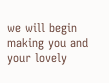we will begin making you and your lovely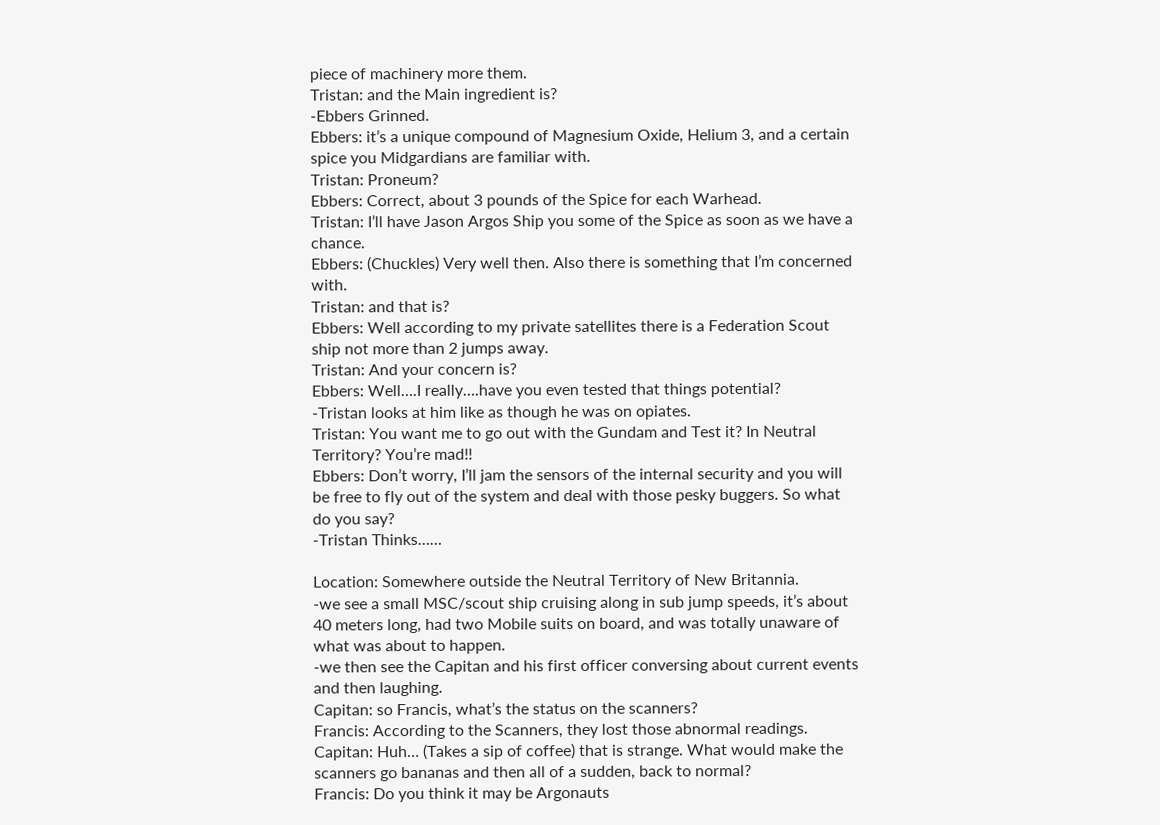piece of machinery more them.
Tristan: and the Main ingredient is?
-Ebbers Grinned.
Ebbers: it’s a unique compound of Magnesium Oxide, Helium 3, and a certain spice you Midgardians are familiar with.
Tristan: Proneum?
Ebbers: Correct, about 3 pounds of the Spice for each Warhead.
Tristan: I’ll have Jason Argos Ship you some of the Spice as soon as we have a chance.
Ebbers: (Chuckles) Very well then. Also there is something that I’m concerned with.
Tristan: and that is?
Ebbers: Well according to my private satellites there is a Federation Scout ship not more than 2 jumps away.
Tristan: And your concern is?
Ebbers: Well….I really….have you even tested that things potential?
-Tristan looks at him like as though he was on opiates.
Tristan: You want me to go out with the Gundam and Test it? In Neutral Territory? You’re mad!!
Ebbers: Don’t worry, I’ll jam the sensors of the internal security and you will be free to fly out of the system and deal with those pesky buggers. So what do you say?
-Tristan Thinks……

Location: Somewhere outside the Neutral Territory of New Britannia.
-we see a small MSC/scout ship cruising along in sub jump speeds, it’s about 40 meters long, had two Mobile suits on board, and was totally unaware of what was about to happen.
-we then see the Capitan and his first officer conversing about current events and then laughing.
Capitan: so Francis, what’s the status on the scanners?
Francis: According to the Scanners, they lost those abnormal readings.
Capitan: Huh… (Takes a sip of coffee) that is strange. What would make the scanners go bananas and then all of a sudden, back to normal?
Francis: Do you think it may be Argonauts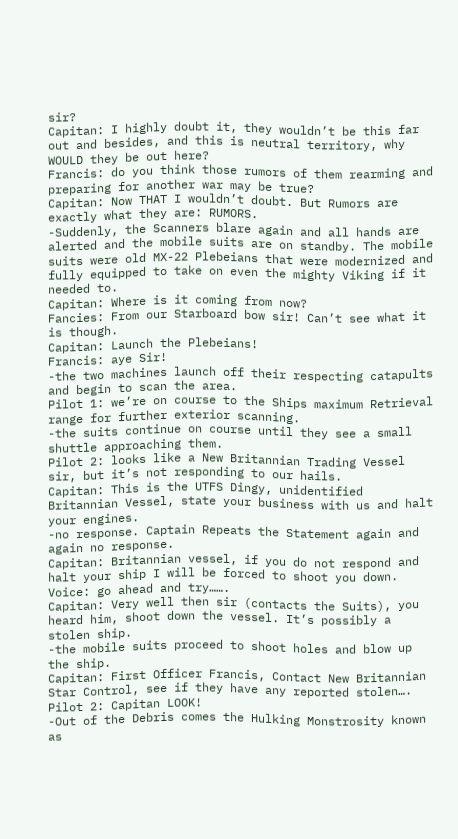sir?
Capitan: I highly doubt it, they wouldn’t be this far out and besides, and this is neutral territory, why WOULD they be out here?
Francis: do you think those rumors of them rearming and preparing for another war may be true?
Capitan: Now THAT I wouldn’t doubt. But Rumors are exactly what they are: RUMORS.
-Suddenly, the Scanners blare again and all hands are alerted and the mobile suits are on standby. The mobile suits were old MX-22 Plebeians that were modernized and fully equipped to take on even the mighty Viking if it needed to.
Capitan: Where is it coming from now?
Fancies: From our Starboard bow sir! Can’t see what it is though.
Capitan: Launch the Plebeians!
Francis: aye Sir!
-the two machines launch off their respecting catapults and begin to scan the area.
Pilot 1: we’re on course to the Ships maximum Retrieval range for further exterior scanning.
-the suits continue on course until they see a small shuttle approaching them.
Pilot 2: looks like a New Britannian Trading Vessel sir, but it’s not responding to our hails.
Capitan: This is the UTFS Dingy, unidentified Britannian Vessel, state your business with us and halt your engines.
-no response. Captain Repeats the Statement again and again no response.
Capitan: Britannian vessel, if you do not respond and halt your ship I will be forced to shoot you down.
Voice: go ahead and try…….
Capitan: Very well then sir (contacts the Suits), you heard him, shoot down the vessel. It’s possibly a stolen ship.
-the mobile suits proceed to shoot holes and blow up the ship.
Capitan: First Officer Francis, Contact New Britannian Star Control, see if they have any reported stolen….
Pilot 2: Capitan LOOK!
-Out of the Debris comes the Hulking Monstrosity known as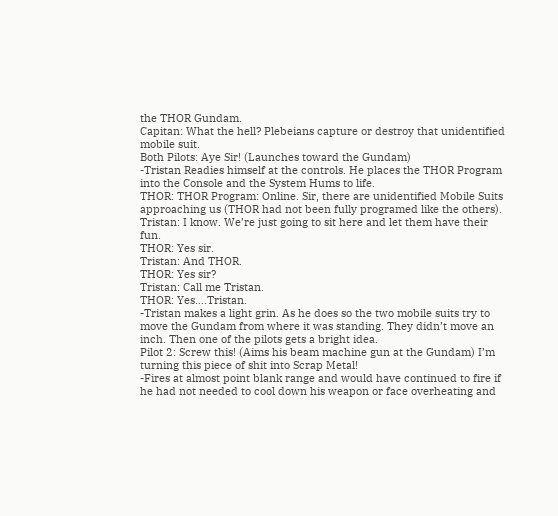the THOR Gundam.
Capitan: What the hell? Plebeians capture or destroy that unidentified mobile suit.
Both Pilots: Aye Sir! (Launches toward the Gundam)
-Tristan Readies himself at the controls. He places the THOR Program into the Console and the System Hums to life.
THOR: THOR Program: Online. Sir, there are unidentified Mobile Suits approaching us (THOR had not been fully programed like the others).
Tristan: I know. We’re just going to sit here and let them have their fun.
THOR: Yes sir.
Tristan: And THOR.
THOR: Yes sir?
Tristan: Call me Tristan.
THOR: Yes….Tristan.
-Tristan makes a light grin. As he does so the two mobile suits try to move the Gundam from where it was standing. They didn’t move an inch. Then one of the pilots gets a bright idea.
Pilot 2: Screw this! (Aims his beam machine gun at the Gundam) I’m turning this piece of shit into Scrap Metal!
-Fires at almost point blank range and would have continued to fire if he had not needed to cool down his weapon or face overheating and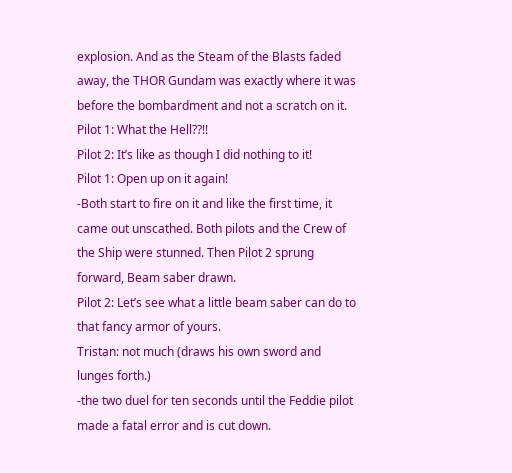explosion. And as the Steam of the Blasts faded away, the THOR Gundam was exactly where it was before the bombardment and not a scratch on it.
Pilot 1: What the Hell??!!
Pilot 2: It’s like as though I did nothing to it!
Pilot 1: Open up on it again!
-Both start to fire on it and like the first time, it came out unscathed. Both pilots and the Crew of the Ship were stunned. Then Pilot 2 sprung forward, Beam saber drawn.
Pilot 2: Let’s see what a little beam saber can do to that fancy armor of yours.
Tristan: not much (draws his own sword and lunges forth.)
-the two duel for ten seconds until the Feddie pilot made a fatal error and is cut down.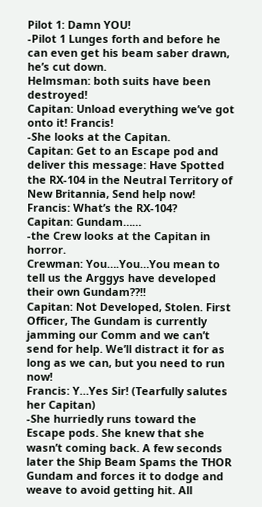Pilot 1: Damn YOU!
-Pilot 1 Lunges forth and before he can even get his beam saber drawn, he’s cut down.
Helmsman: both suits have been destroyed!
Capitan: Unload everything we’ve got onto it! Francis!
-She looks at the Capitan.
Capitan: Get to an Escape pod and deliver this message: Have Spotted the RX-104 in the Neutral Territory of New Britannia, Send help now!
Francis: What’s the RX-104?
Capitan: Gundam……
-the Crew looks at the Capitan in horror.
Crewman: You….You…You mean to tell us the Arggys have developed their own Gundam??!!
Capitan: Not Developed, Stolen. First Officer, The Gundam is currently jamming our Comm and we can’t send for help. We’ll distract it for as long as we can, but you need to run now!
Francis: Y…Yes Sir! (Tearfully salutes her Capitan)
-She hurriedly runs toward the Escape pods. She knew that she wasn’t coming back. A few seconds later the Ship Beam Spams the THOR Gundam and forces it to dodge and weave to avoid getting hit. All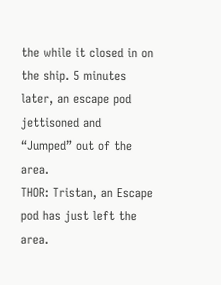the while it closed in on the ship. 5 minutes later, an escape pod jettisoned and “Jumped” out of the area.
THOR: Tristan, an Escape pod has just left the area.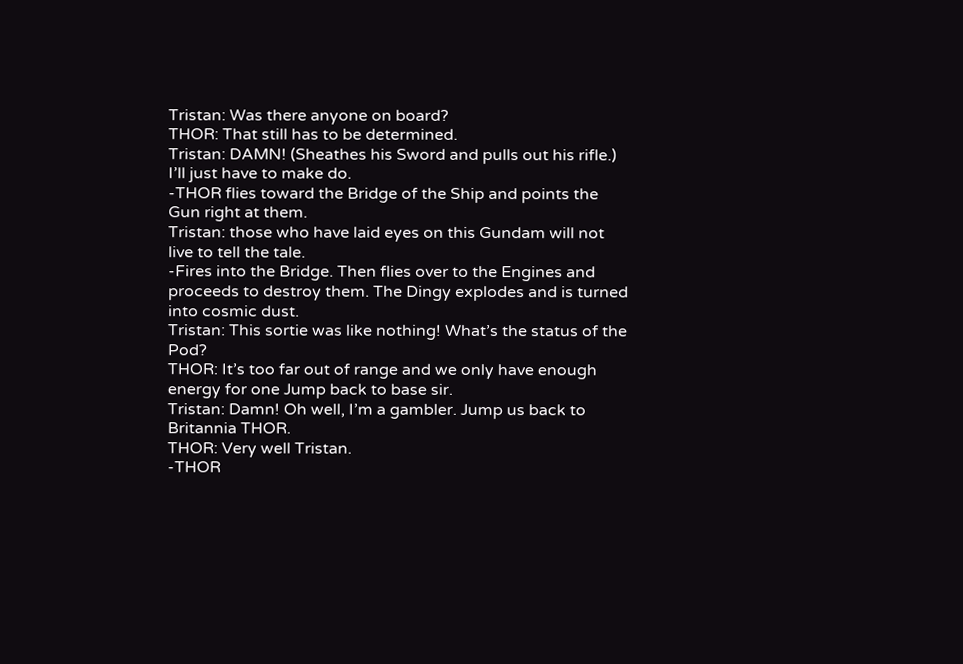Tristan: Was there anyone on board?
THOR: That still has to be determined.
Tristan: DAMN! (Sheathes his Sword and pulls out his rifle.) I’ll just have to make do.
-THOR flies toward the Bridge of the Ship and points the Gun right at them.
Tristan: those who have laid eyes on this Gundam will not live to tell the tale.
-Fires into the Bridge. Then flies over to the Engines and proceeds to destroy them. The Dingy explodes and is turned into cosmic dust.
Tristan: This sortie was like nothing! What’s the status of the Pod?
THOR: It’s too far out of range and we only have enough energy for one Jump back to base sir.
Tristan: Damn! Oh well, I’m a gambler. Jump us back to Britannia THOR.
THOR: Very well Tristan.
-THOR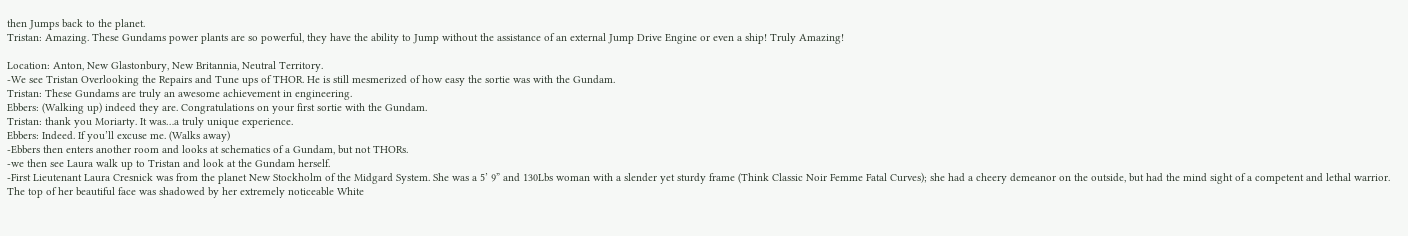then Jumps back to the planet.
Tristan: Amazing. These Gundams power plants are so powerful, they have the ability to Jump without the assistance of an external Jump Drive Engine or even a ship! Truly Amazing!

Location: Anton, New Glastonbury, New Britannia, Neutral Territory.
-We see Tristan Overlooking the Repairs and Tune ups of THOR. He is still mesmerized of how easy the sortie was with the Gundam.
Tristan: These Gundams are truly an awesome achievement in engineering.
Ebbers: (Walking up) indeed they are. Congratulations on your first sortie with the Gundam.
Tristan: thank you Moriarty. It was…a truly unique experience.
Ebbers: Indeed. If you’ll excuse me. (Walks away)
-Ebbers then enters another room and looks at schematics of a Gundam, but not THORs.
-we then see Laura walk up to Tristan and look at the Gundam herself.
-First Lieutenant Laura Cresnick was from the planet New Stockholm of the Midgard System. She was a 5’ 9” and 130Lbs woman with a slender yet sturdy frame (Think Classic Noir Femme Fatal Curves); she had a cheery demeanor on the outside, but had the mind sight of a competent and lethal warrior. The top of her beautiful face was shadowed by her extremely noticeable White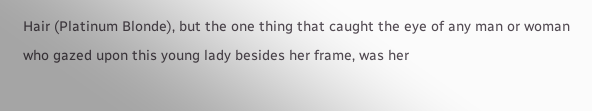Hair (Platinum Blonde), but the one thing that caught the eye of any man or woman who gazed upon this young lady besides her frame, was her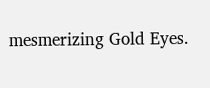mesmerizing Gold Eyes.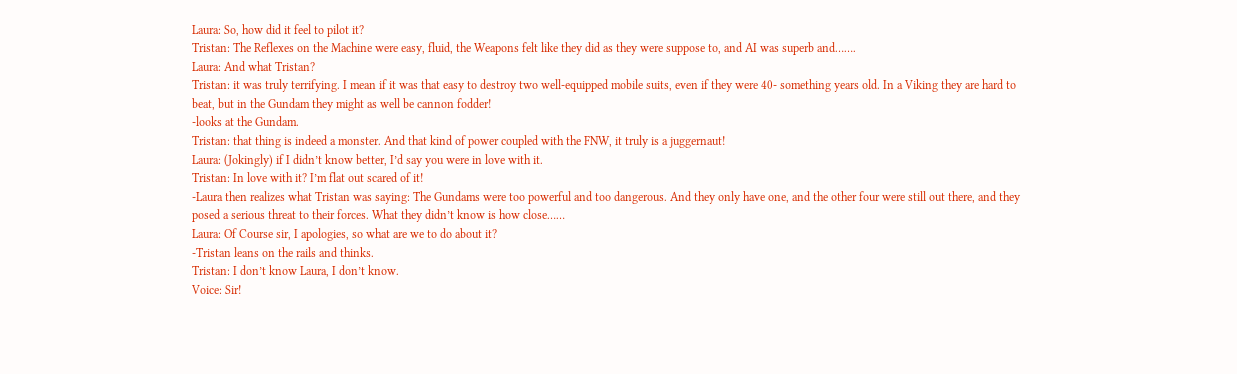Laura: So, how did it feel to pilot it?
Tristan: The Reflexes on the Machine were easy, fluid, the Weapons felt like they did as they were suppose to, and AI was superb and…….
Laura: And what Tristan?
Tristan: it was truly terrifying. I mean if it was that easy to destroy two well-equipped mobile suits, even if they were 40- something years old. In a Viking they are hard to beat, but in the Gundam they might as well be cannon fodder!
-looks at the Gundam.
Tristan: that thing is indeed a monster. And that kind of power coupled with the FNW, it truly is a juggernaut!
Laura: (Jokingly) if I didn’t know better, I’d say you were in love with it.
Tristan: In love with it? I’m flat out scared of it!
-Laura then realizes what Tristan was saying: The Gundams were too powerful and too dangerous. And they only have one, and the other four were still out there, and they posed a serious threat to their forces. What they didn’t know is how close……
Laura: Of Course sir, I apologies, so what are we to do about it?
-Tristan leans on the rails and thinks.
Tristan: I don’t know Laura, I don’t know.
Voice: Sir!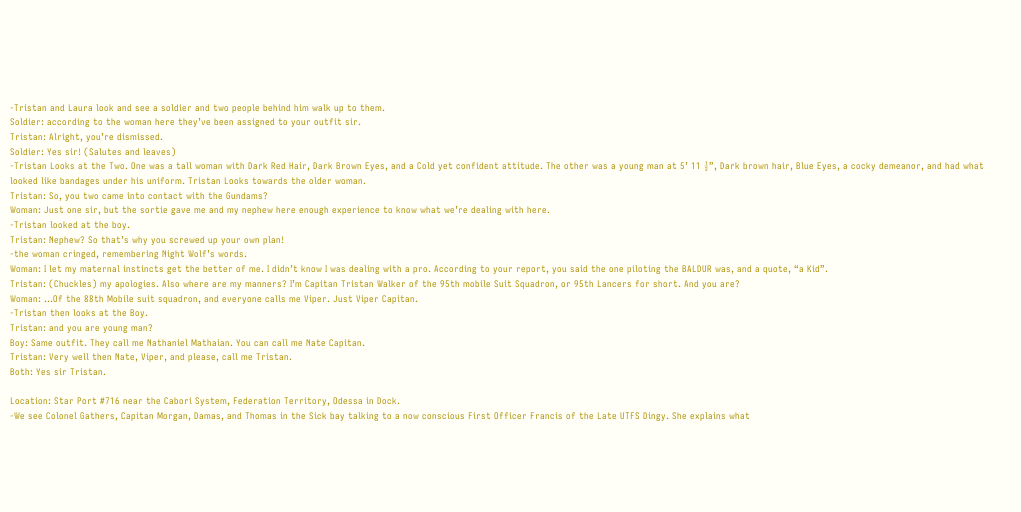-Tristan and Laura look and see a soldier and two people behind him walk up to them.
Soldier: according to the woman here they’ve been assigned to your outfit sir.
Tristan: Alright, you’re dismissed.
Soldier: Yes sir! (Salutes and leaves)
-Tristan Looks at the Two. One was a tall woman with Dark Red Hair, Dark Brown Eyes, and a Cold yet confident attitude. The other was a young man at 5’ 11 ½”, Dark brown hair, Blue Eyes, a cocky demeanor, and had what looked like bandages under his uniform. Tristan Looks towards the older woman.
Tristan: So, you two came into contact with the Gundams?
Woman: Just one sir, but the sortie gave me and my nephew here enough experience to know what we’re dealing with here.
-Tristan looked at the boy.
Tristan: Nephew? So that’s why you screwed up your own plan!
-the woman cringed, remembering Night Wolf’s words.
Woman: I let my maternal instincts get the better of me. I didn’t know I was dealing with a pro. According to your report, you said the one piloting the BALDUR was, and a quote, “a Kid”.
Tristan: (Chuckles) my apologies. Also where are my manners? I’m Capitan Tristan Walker of the 95th mobile Suit Squadron, or 95th Lancers for short. And you are?
Woman: …Of the 88th Mobile suit squadron, and everyone calls me Viper. Just Viper Capitan.
-Tristan then looks at the Boy.
Tristan: and you are young man?
Boy: Same outfit. They call me Nathaniel Mathaian. You can call me Nate Capitan.
Tristan: Very well then Nate, Viper, and please, call me Tristan.
Both: Yes sir Tristan.

Location: Star Port #716 near the Cabori System, Federation Territory, Odessa in Dock.
-We see Colonel Gathers, Capitan Morgan, Damas, and Thomas in the Sick bay talking to a now conscious First Officer Francis of the Late UTFS Dingy. She explains what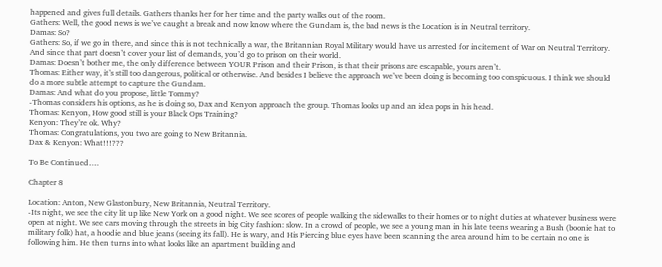happened and gives full details. Gathers thanks her for her time and the party walks out of the room.
Gathers: Well, the good news is we’ve caught a break and now know where the Gundam is, the bad news is the Location is in Neutral territory.
Damas: So?
Gathers: So, if we go in there, and since this is not technically a war, the Britannian Royal Military would have us arrested for incitement of War on Neutral Territory. And since that part doesn’t cover your list of demands, you’d go to prison on their world.
Damas: Doesn’t bother me, the only difference between YOUR Prison and their Prison, is that their prisons are escapable, yours aren’t.
Thomas: Either way, it’s still too dangerous, political or otherwise. And besides I believe the approach we’ve been doing is becoming too conspicuous. I think we should do a more subtle attempt to capture the Gundam.
Damas: And what do you propose, little Tommy?
-Thomas considers his options, as he is doing so, Dax and Kenyon approach the group. Thomas looks up and an idea pops in his head.
Thomas: Kenyon, How good still is your Black Ops Training?
Kenyon: They’re ok. Why?
Thomas: Congratulations, you two are going to New Britannia.
Dax & Kenyon: What!!!???

To Be Continued….

Chapter 8

Location: Anton, New Glastonbury, New Britannia, Neutral Territory.
-Its night, we see the city lit up like New York on a good night. We see scores of people walking the sidewalks to their homes or to night duties at whatever business were open at night. We see cars moving through the streets in big City fashion: slow. In a crowd of people, we see a young man in his late teens wearing a Bush (boonie hat to military folk) hat, a hoodie and blue jeans (seeing its fall). He is wary, and His Piercing blue eyes have been scanning the area around him to be certain no one is following him. He then turns into what looks like an apartment building and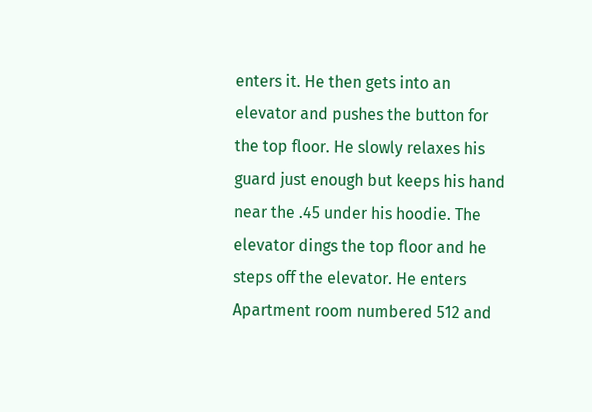enters it. He then gets into an elevator and pushes the button for the top floor. He slowly relaxes his guard just enough but keeps his hand near the .45 under his hoodie. The elevator dings the top floor and he steps off the elevator. He enters Apartment room numbered 512 and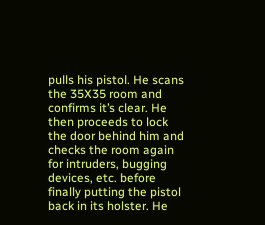pulls his pistol. He scans the 35X35 room and confirms it’s clear. He then proceeds to lock the door behind him and checks the room again for intruders, bugging devices, etc. before finally putting the pistol back in its holster. He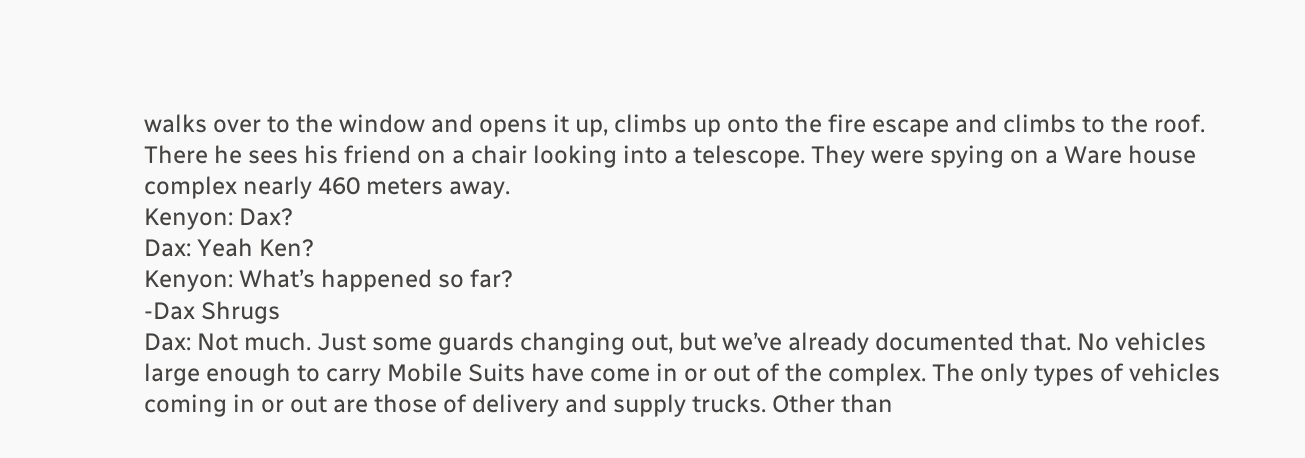walks over to the window and opens it up, climbs up onto the fire escape and climbs to the roof. There he sees his friend on a chair looking into a telescope. They were spying on a Ware house complex nearly 460 meters away.
Kenyon: Dax?
Dax: Yeah Ken?
Kenyon: What’s happened so far?
-Dax Shrugs
Dax: Not much. Just some guards changing out, but we’ve already documented that. No vehicles large enough to carry Mobile Suits have come in or out of the complex. The only types of vehicles coming in or out are those of delivery and supply trucks. Other than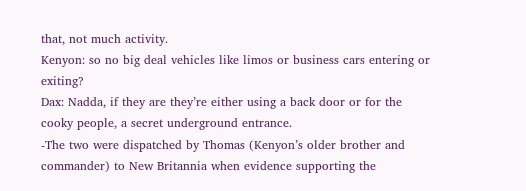that, not much activity.
Kenyon: so no big deal vehicles like limos or business cars entering or exiting?
Dax: Nadda, if they are they’re either using a back door or for the cooky people, a secret underground entrance.
-The two were dispatched by Thomas (Kenyon’s older brother and commander) to New Britannia when evidence supporting the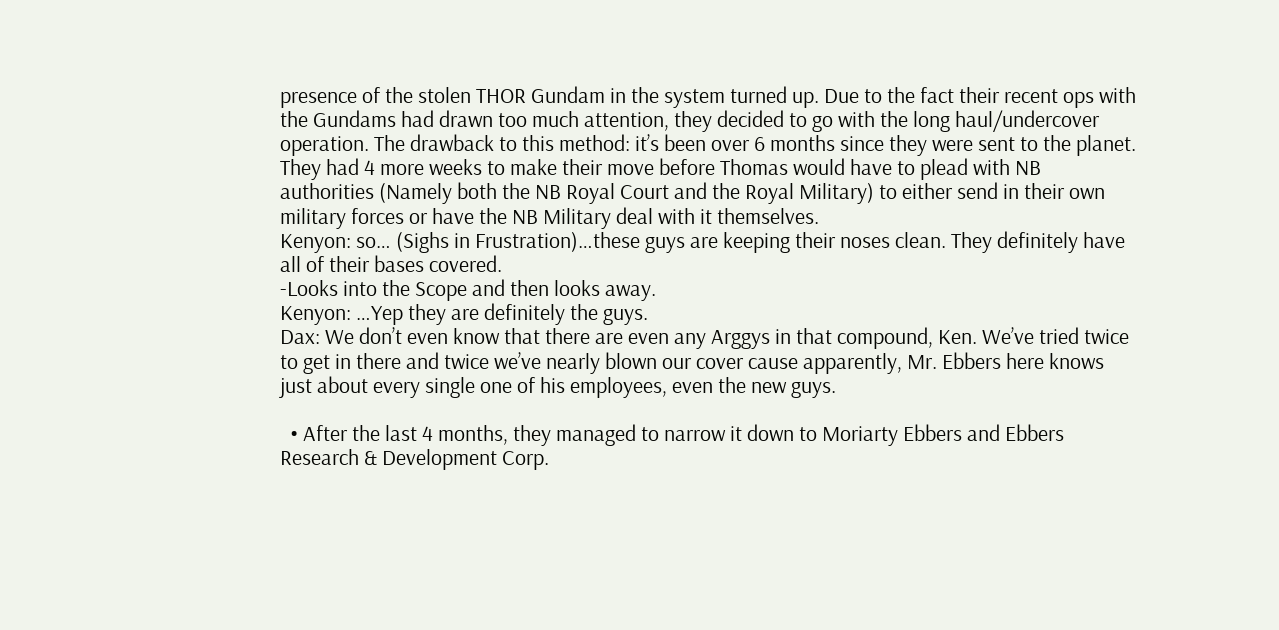presence of the stolen THOR Gundam in the system turned up. Due to the fact their recent ops with the Gundams had drawn too much attention, they decided to go with the long haul/undercover operation. The drawback to this method: it’s been over 6 months since they were sent to the planet. They had 4 more weeks to make their move before Thomas would have to plead with NB authorities (Namely both the NB Royal Court and the Royal Military) to either send in their own military forces or have the NB Military deal with it themselves.
Kenyon: so… (Sighs in Frustration)…these guys are keeping their noses clean. They definitely have all of their bases covered.
-Looks into the Scope and then looks away.
Kenyon: …Yep they are definitely the guys.
Dax: We don’t even know that there are even any Arggys in that compound, Ken. We’ve tried twice to get in there and twice we’ve nearly blown our cover cause apparently, Mr. Ebbers here knows just about every single one of his employees, even the new guys.

  • After the last 4 months, they managed to narrow it down to Moriarty Ebbers and Ebbers Research & Development Corp.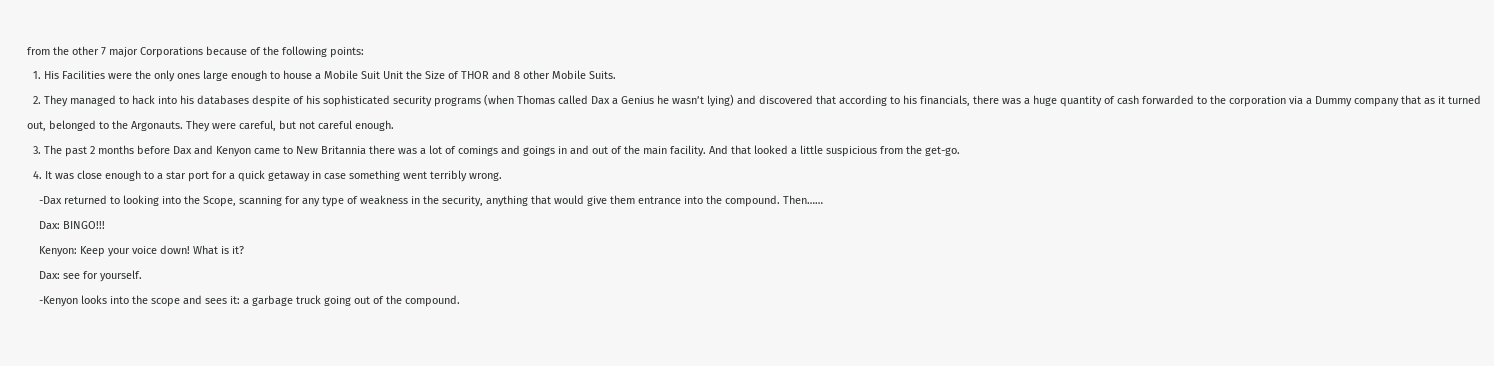from the other 7 major Corporations because of the following points:
  1. His Facilities were the only ones large enough to house a Mobile Suit Unit the Size of THOR and 8 other Mobile Suits.
  2. They managed to hack into his databases despite of his sophisticated security programs (when Thomas called Dax a Genius he wasn’t lying) and discovered that according to his financials, there was a huge quantity of cash forwarded to the corporation via a Dummy company that as it turned out, belonged to the Argonauts. They were careful, but not careful enough.
  3. The past 2 months before Dax and Kenyon came to New Britannia there was a lot of comings and goings in and out of the main facility. And that looked a little suspicious from the get-go.
  4. It was close enough to a star port for a quick getaway in case something went terribly wrong.
    -Dax returned to looking into the Scope, scanning for any type of weakness in the security, anything that would give them entrance into the compound. Then……
    Dax: BINGO!!!
    Kenyon: Keep your voice down! What is it?
    Dax: see for yourself.
    -Kenyon looks into the scope and sees it: a garbage truck going out of the compound.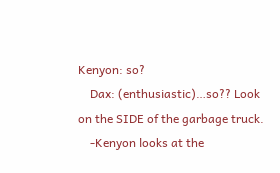Kenyon: so?
    Dax: (enthusiastic)…so?? Look on the SIDE of the garbage truck.
    -Kenyon looks at the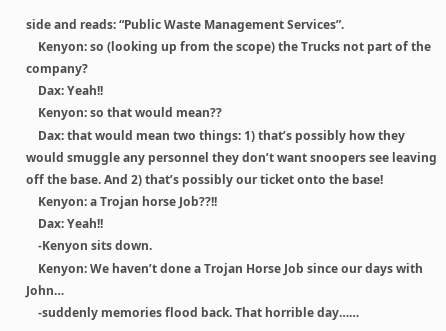side and reads: “Public Waste Management Services”.
    Kenyon: so (looking up from the scope) the Trucks not part of the company?
    Dax: Yeah!!
    Kenyon: so that would mean??
    Dax: that would mean two things: 1) that’s possibly how they would smuggle any personnel they don’t want snoopers see leaving off the base. And 2) that’s possibly our ticket onto the base!
    Kenyon: a Trojan horse Job??!!
    Dax: Yeah!!
    -Kenyon sits down.
    Kenyon: We haven’t done a Trojan Horse Job since our days with John…
    -suddenly memories flood back. That horrible day……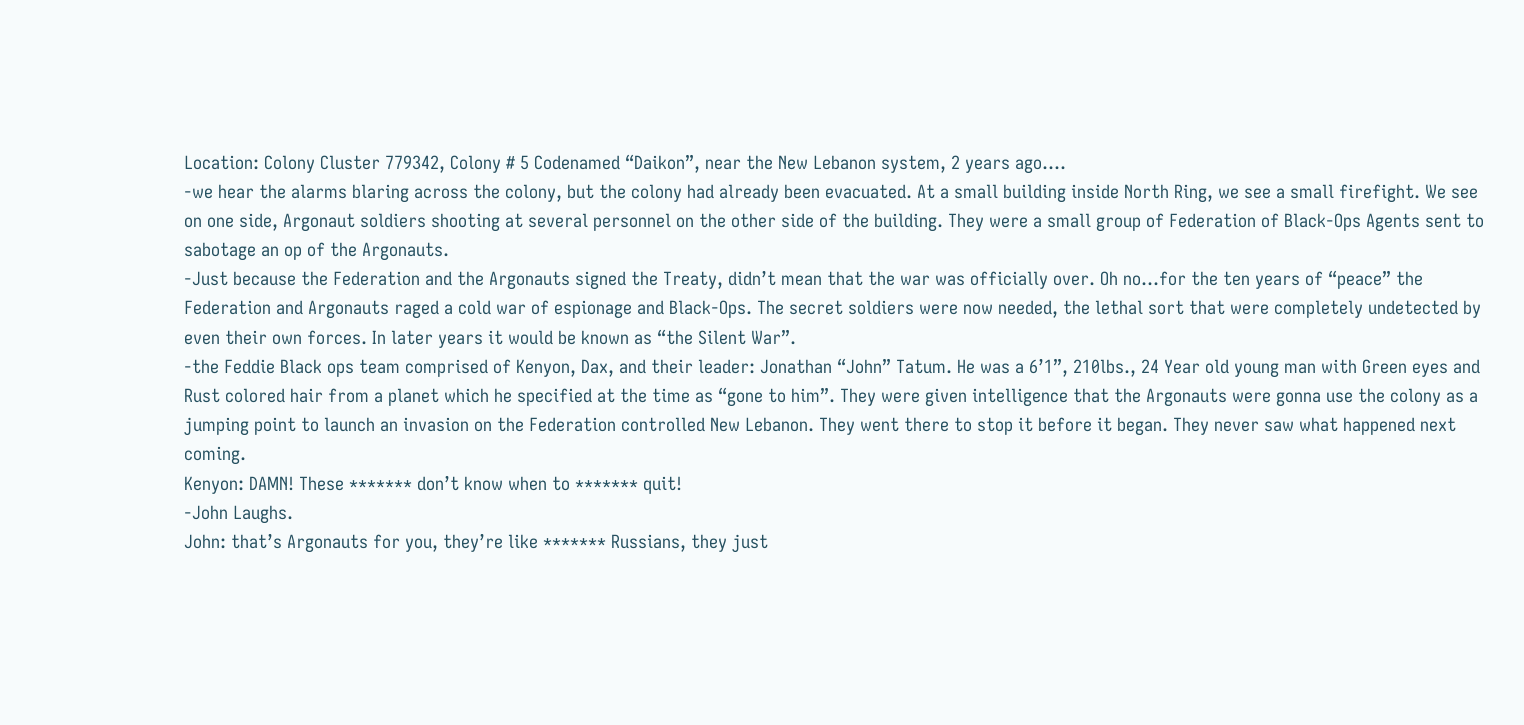Location: Colony Cluster 779342, Colony # 5 Codenamed “Daikon”, near the New Lebanon system, 2 years ago….
-we hear the alarms blaring across the colony, but the colony had already been evacuated. At a small building inside North Ring, we see a small firefight. We see on one side, Argonaut soldiers shooting at several personnel on the other side of the building. They were a small group of Federation of Black-Ops Agents sent to sabotage an op of the Argonauts.
-Just because the Federation and the Argonauts signed the Treaty, didn’t mean that the war was officially over. Oh no…for the ten years of “peace” the Federation and Argonauts raged a cold war of espionage and Black-Ops. The secret soldiers were now needed, the lethal sort that were completely undetected by even their own forces. In later years it would be known as “the Silent War”.
-the Feddie Black ops team comprised of Kenyon, Dax, and their leader: Jonathan “John” Tatum. He was a 6’1”, 210lbs., 24 Year old young man with Green eyes and Rust colored hair from a planet which he specified at the time as “gone to him”. They were given intelligence that the Argonauts were gonna use the colony as a jumping point to launch an invasion on the Federation controlled New Lebanon. They went there to stop it before it began. They never saw what happened next coming.
Kenyon: DAMN! These ******* don’t know when to ******* quit!
-John Laughs.
John: that’s Argonauts for you, they’re like ******* Russians, they just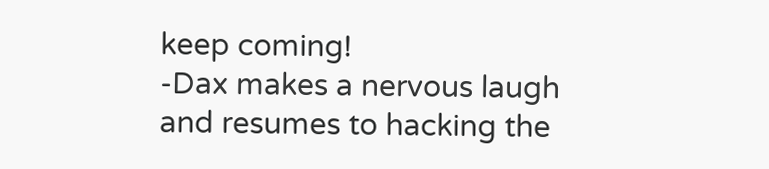keep coming!
-Dax makes a nervous laugh and resumes to hacking the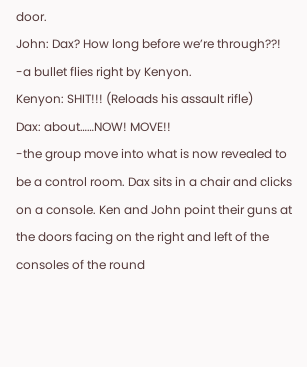door.
John: Dax? How long before we’re through??!
-a bullet flies right by Kenyon.
Kenyon: SHIT!!! (Reloads his assault rifle)
Dax: about……NOW! MOVE!!
-the group move into what is now revealed to be a control room. Dax sits in a chair and clicks on a console. Ken and John point their guns at the doors facing on the right and left of the consoles of the round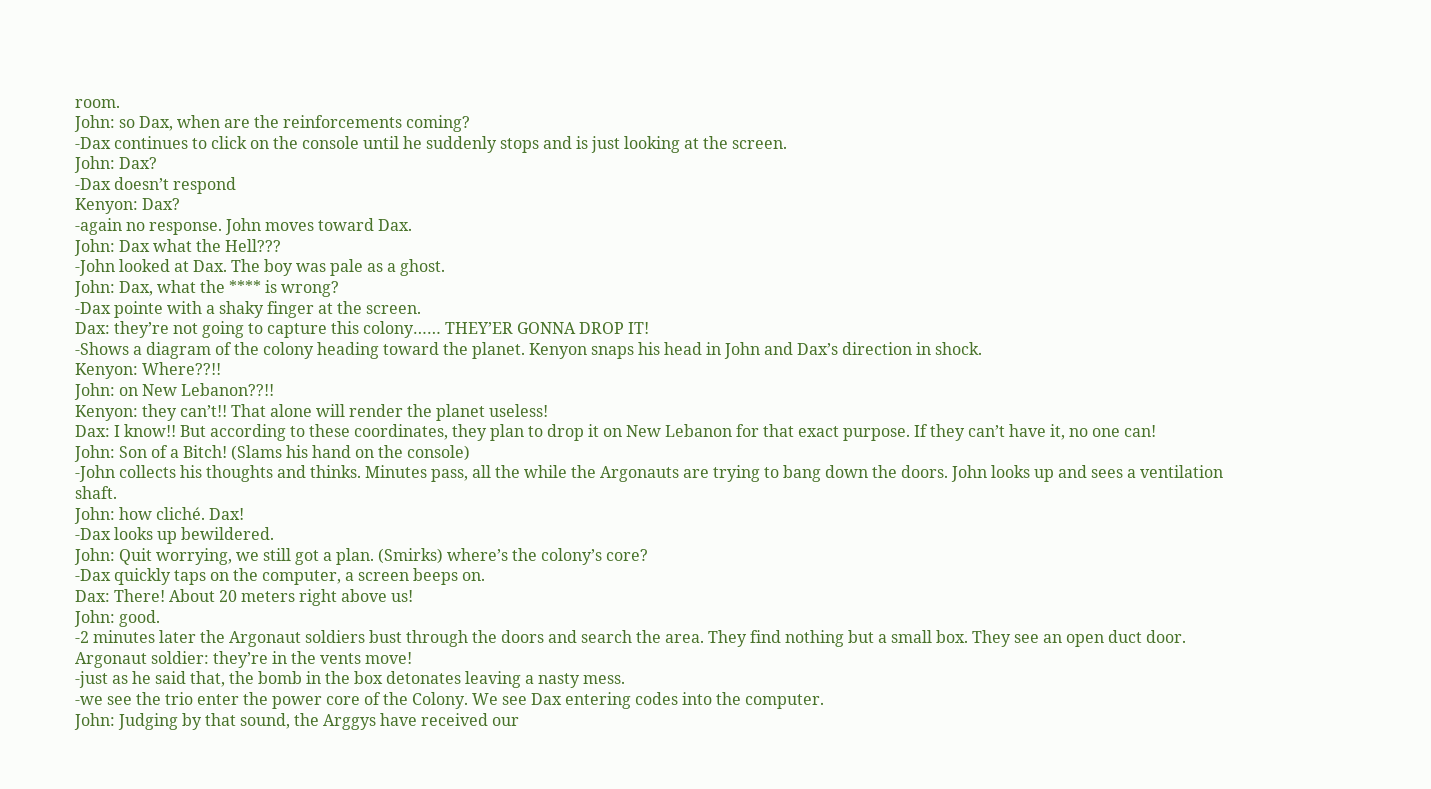room.
John: so Dax, when are the reinforcements coming?
-Dax continues to click on the console until he suddenly stops and is just looking at the screen.
John: Dax?
-Dax doesn’t respond
Kenyon: Dax?
-again no response. John moves toward Dax.
John: Dax what the Hell???
-John looked at Dax. The boy was pale as a ghost.
John: Dax, what the **** is wrong?
-Dax pointe with a shaky finger at the screen.
Dax: they’re not going to capture this colony…… THEY’ER GONNA DROP IT!
-Shows a diagram of the colony heading toward the planet. Kenyon snaps his head in John and Dax’s direction in shock.
Kenyon: Where??!!
John: on New Lebanon??!!
Kenyon: they can’t!! That alone will render the planet useless!
Dax: I know!! But according to these coordinates, they plan to drop it on New Lebanon for that exact purpose. If they can’t have it, no one can!
John: Son of a Bitch! (Slams his hand on the console)
-John collects his thoughts and thinks. Minutes pass, all the while the Argonauts are trying to bang down the doors. John looks up and sees a ventilation shaft.
John: how cliché. Dax!
-Dax looks up bewildered.
John: Quit worrying, we still got a plan. (Smirks) where’s the colony’s core?
-Dax quickly taps on the computer, a screen beeps on.
Dax: There! About 20 meters right above us!
John: good.
-2 minutes later the Argonaut soldiers bust through the doors and search the area. They find nothing but a small box. They see an open duct door.
Argonaut soldier: they’re in the vents move!
-just as he said that, the bomb in the box detonates leaving a nasty mess.
-we see the trio enter the power core of the Colony. We see Dax entering codes into the computer.
John: Judging by that sound, the Arggys have received our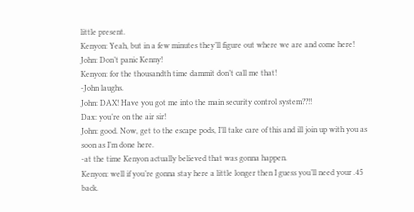little present.
Kenyon: Yeah, but in a few minutes they’ll figure out where we are and come here!
John: Don’t panic Kenny!
Kenyon: for the thousandth time dammit don’t call me that!
-John laughs.
John: DAX! Have you got me into the main security control system??!!
Dax: you’re on the air sir!
John: good. Now, get to the escape pods, I’ll take care of this and ill join up with you as soon as I’m done here.
-at the time Kenyon actually believed that was gonna happen.
Kenyon: well if you’re gonna stay here a little longer then I guess you’ll need your .45 back.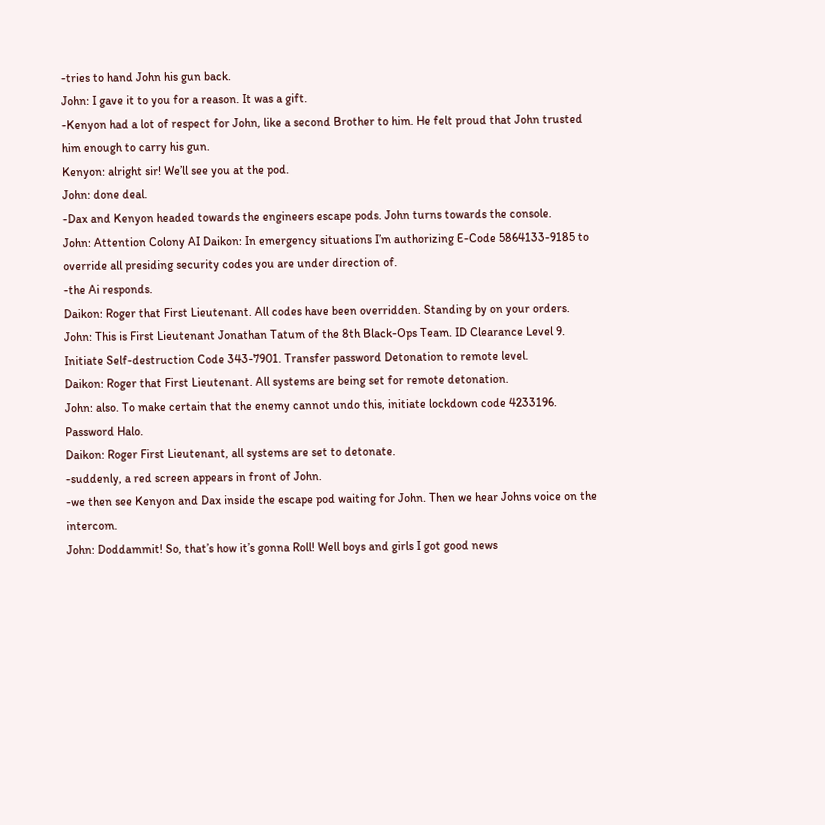-tries to hand John his gun back.
John: I gave it to you for a reason. It was a gift.
-Kenyon had a lot of respect for John, like a second Brother to him. He felt proud that John trusted him enough to carry his gun.
Kenyon: alright sir! We’ll see you at the pod.
John: done deal.
-Dax and Kenyon headed towards the engineers escape pods. John turns towards the console.
John: Attention Colony AI Daikon: In emergency situations I’m authorizing E-Code 5864133-9185 to override all presiding security codes you are under direction of.
-the Ai responds.
Daikon: Roger that First Lieutenant. All codes have been overridden. Standing by on your orders.
John: This is First Lieutenant Jonathan Tatum of the 8th Black-Ops Team. ID Clearance Level 9. Initiate Self-destruction Code 343-7901. Transfer password Detonation to remote level.
Daikon: Roger that First Lieutenant. All systems are being set for remote detonation.
John: also. To make certain that the enemy cannot undo this, initiate lockdown code 4233196. Password Halo.
Daikon: Roger First Lieutenant, all systems are set to detonate.
-suddenly, a red screen appears in front of John.
-we then see Kenyon and Dax inside the escape pod waiting for John. Then we hear Johns voice on the intercom.
John: Doddammit! So, that’s how it’s gonna Roll! Well boys and girls I got good news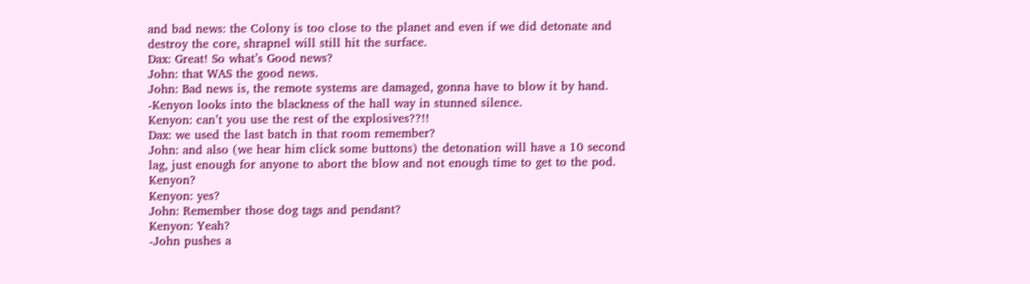and bad news: the Colony is too close to the planet and even if we did detonate and destroy the core, shrapnel will still hit the surface.
Dax: Great! So what’s Good news?
John: that WAS the good news.
John: Bad news is, the remote systems are damaged, gonna have to blow it by hand.
-Kenyon looks into the blackness of the hall way in stunned silence.
Kenyon: can’t you use the rest of the explosives??!!
Dax: we used the last batch in that room remember?
John: and also (we hear him click some buttons) the detonation will have a 10 second lag, just enough for anyone to abort the blow and not enough time to get to the pod. Kenyon?
Kenyon: yes?
John: Remember those dog tags and pendant?
Kenyon: Yeah?
-John pushes a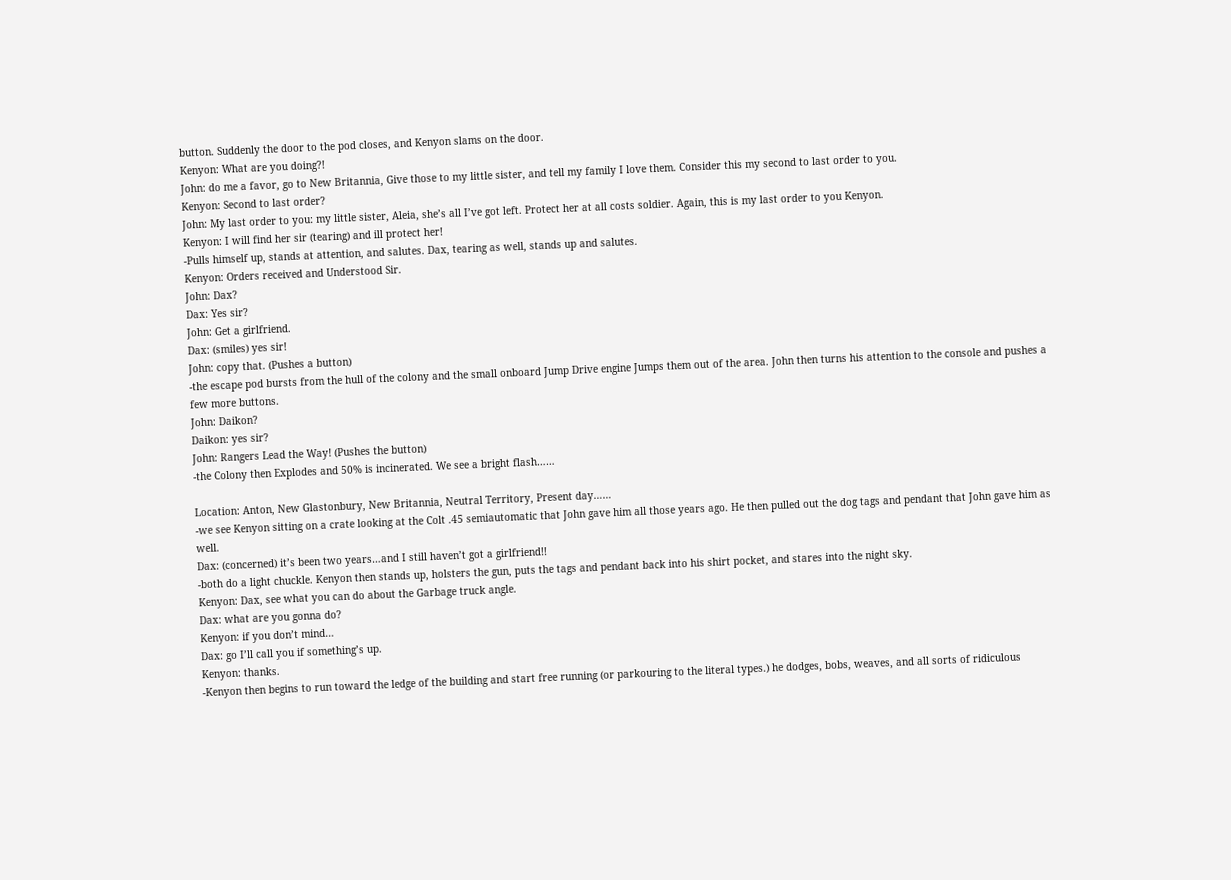button. Suddenly the door to the pod closes, and Kenyon slams on the door.
Kenyon: What are you doing?!
John: do me a favor, go to New Britannia, Give those to my little sister, and tell my family I love them. Consider this my second to last order to you.
Kenyon: Second to last order?
John: My last order to you: my little sister, Aleia, she’s all I’ve got left. Protect her at all costs soldier. Again, this is my last order to you Kenyon.
Kenyon: I will find her sir (tearing) and ill protect her!
-Pulls himself up, stands at attention, and salutes. Dax, tearing as well, stands up and salutes.
Kenyon: Orders received and Understood Sir.
John: Dax?
Dax: Yes sir?
John: Get a girlfriend.
Dax: (smiles) yes sir!
John: copy that. (Pushes a button)
-the escape pod bursts from the hull of the colony and the small onboard Jump Drive engine Jumps them out of the area. John then turns his attention to the console and pushes a few more buttons.
John: Daikon?
Daikon: yes sir?
John: Rangers Lead the Way! (Pushes the button)
-the Colony then Explodes and 50% is incinerated. We see a bright flash……

Location: Anton, New Glastonbury, New Britannia, Neutral Territory, Present day……
-we see Kenyon sitting on a crate looking at the Colt .45 semiautomatic that John gave him all those years ago. He then pulled out the dog tags and pendant that John gave him as well.
Dax: (concerned) it’s been two years…and I still haven’t got a girlfriend!!
-both do a light chuckle. Kenyon then stands up, holsters the gun, puts the tags and pendant back into his shirt pocket, and stares into the night sky.
Kenyon: Dax, see what you can do about the Garbage truck angle.
Dax: what are you gonna do?
Kenyon: if you don’t mind…
Dax: go I’ll call you if something’s up.
Kenyon: thanks.
-Kenyon then begins to run toward the ledge of the building and start free running (or parkouring to the literal types.) he dodges, bobs, weaves, and all sorts of ridiculous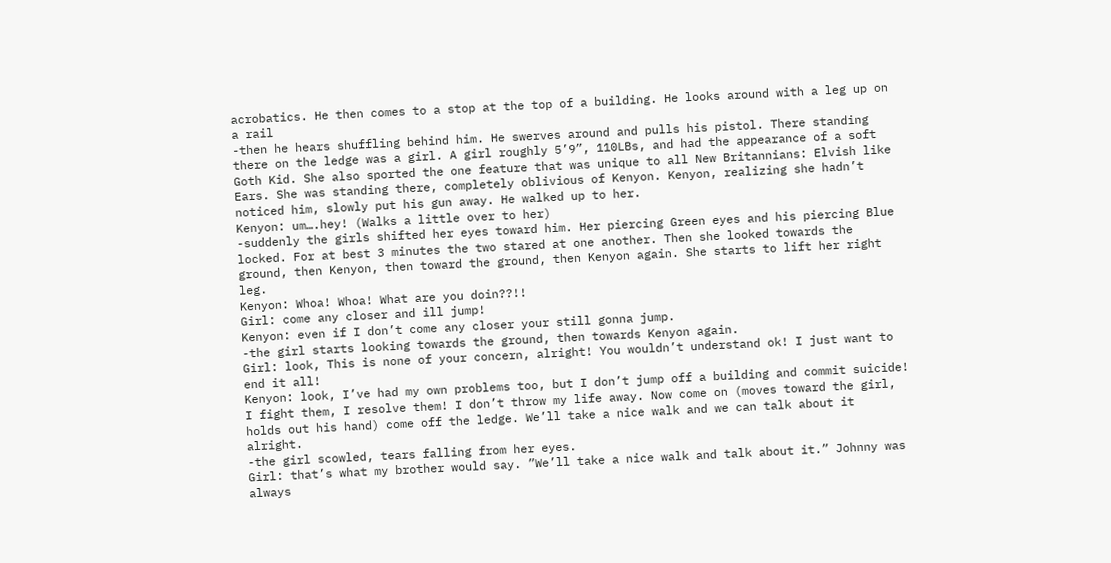acrobatics. He then comes to a stop at the top of a building. He looks around with a leg up on a rail
-then he hears shuffling behind him. He swerves around and pulls his pistol. There standing there on the ledge was a girl. A girl roughly 5’9”, 110LBs, and had the appearance of a soft Goth Kid. She also sported the one feature that was unique to all New Britannians: Elvish like Ears. She was standing there, completely oblivious of Kenyon. Kenyon, realizing she hadn’t noticed him, slowly put his gun away. He walked up to her.
Kenyon: um….hey! (Walks a little over to her)
-suddenly the girls shifted her eyes toward him. Her piercing Green eyes and his piercing Blue locked. For at best 3 minutes the two stared at one another. Then she looked towards the ground, then Kenyon, then toward the ground, then Kenyon again. She starts to lift her right leg.
Kenyon: Whoa! Whoa! What are you doin??!!
Girl: come any closer and ill jump!
Kenyon: even if I don’t come any closer your still gonna jump.
-the girl starts looking towards the ground, then towards Kenyon again.
Girl: look, This is none of your concern, alright! You wouldn’t understand ok! I just want to end it all!
Kenyon: look, I’ve had my own problems too, but I don’t jump off a building and commit suicide! I fight them, I resolve them! I don’t throw my life away. Now come on (moves toward the girl, holds out his hand) come off the ledge. We’ll take a nice walk and we can talk about it alright.
-the girl scowled, tears falling from her eyes.
Girl: that’s what my brother would say. ”We’ll take a nice walk and talk about it.” Johnny was always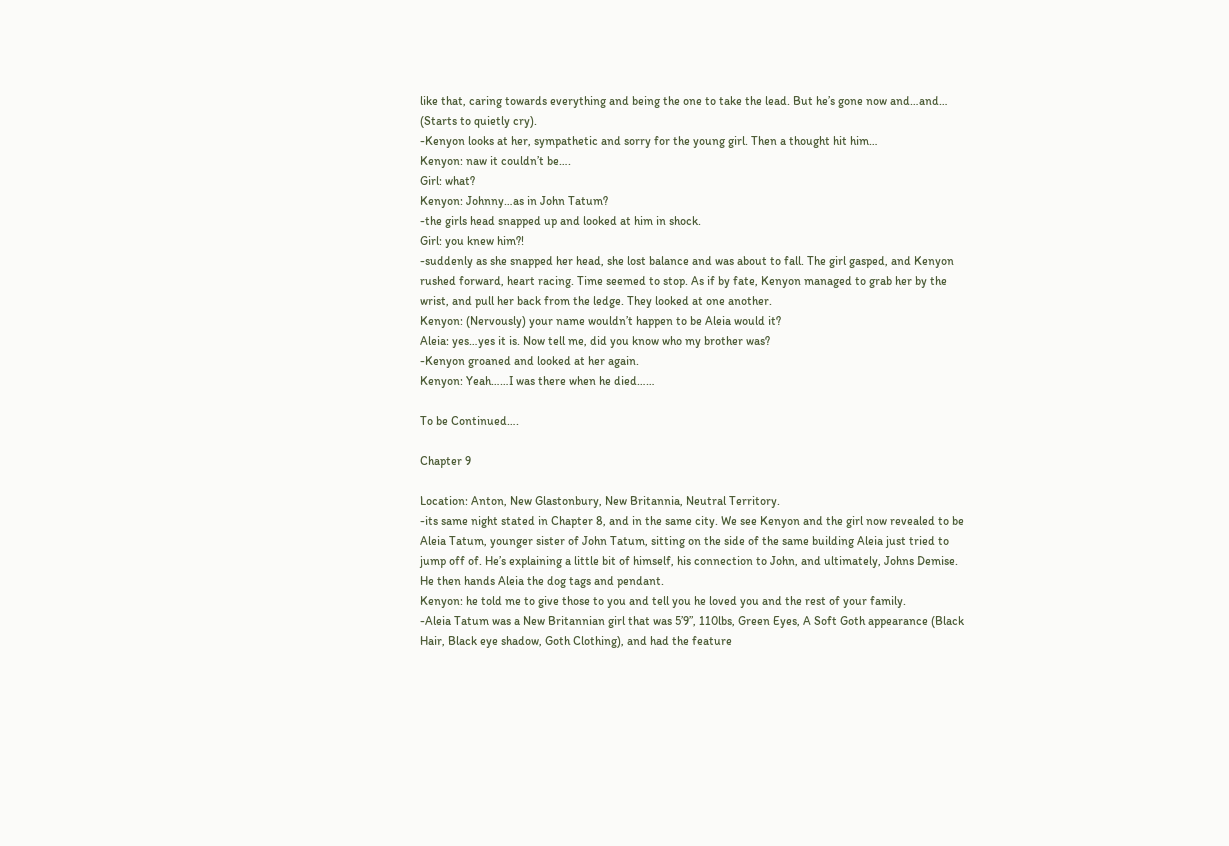like that, caring towards everything and being the one to take the lead. But he’s gone now and…and… (Starts to quietly cry).
-Kenyon looks at her, sympathetic and sorry for the young girl. Then a thought hit him…
Kenyon: naw it couldn’t be….
Girl: what?
Kenyon: Johnny…as in John Tatum?
-the girls head snapped up and looked at him in shock.
Girl: you knew him?!
-suddenly as she snapped her head, she lost balance and was about to fall. The girl gasped, and Kenyon rushed forward, heart racing. Time seemed to stop. As if by fate, Kenyon managed to grab her by the wrist, and pull her back from the ledge. They looked at one another.
Kenyon: (Nervously) your name wouldn’t happen to be Aleia would it?
Aleia: yes…yes it is. Now tell me, did you know who my brother was?
-Kenyon groaned and looked at her again.
Kenyon: Yeah……I was there when he died……

To be Continued….

Chapter 9

Location: Anton, New Glastonbury, New Britannia, Neutral Territory.
-its same night stated in Chapter 8, and in the same city. We see Kenyon and the girl now revealed to be Aleia Tatum, younger sister of John Tatum, sitting on the side of the same building Aleia just tried to jump off of. He’s explaining a little bit of himself, his connection to John, and ultimately, Johns Demise. He then hands Aleia the dog tags and pendant.
Kenyon: he told me to give those to you and tell you he loved you and the rest of your family.
-Aleia Tatum was a New Britannian girl that was 5’9”, 110lbs, Green Eyes, A Soft Goth appearance (Black Hair, Black eye shadow, Goth Clothing), and had the feature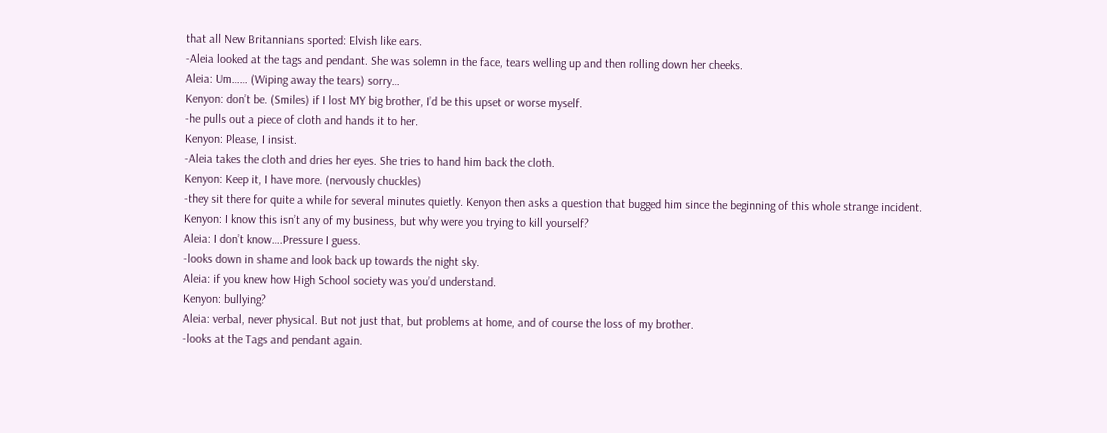that all New Britannians sported: Elvish like ears.
-Aleia looked at the tags and pendant. She was solemn in the face, tears welling up and then rolling down her cheeks.
Aleia: Um…… (Wiping away the tears) sorry…
Kenyon: don’t be. (Smiles) if I lost MY big brother, I’d be this upset or worse myself.
-he pulls out a piece of cloth and hands it to her.
Kenyon: Please, I insist.
-Aleia takes the cloth and dries her eyes. She tries to hand him back the cloth.
Kenyon: Keep it, I have more. (nervously chuckles)
-they sit there for quite a while for several minutes quietly. Kenyon then asks a question that bugged him since the beginning of this whole strange incident.
Kenyon: I know this isn’t any of my business, but why were you trying to kill yourself?
Aleia: I don’t know….Pressure I guess.
-looks down in shame and look back up towards the night sky.
Aleia: if you knew how High School society was you’d understand.
Kenyon: bullying?
Aleia: verbal, never physical. But not just that, but problems at home, and of course the loss of my brother.
-looks at the Tags and pendant again.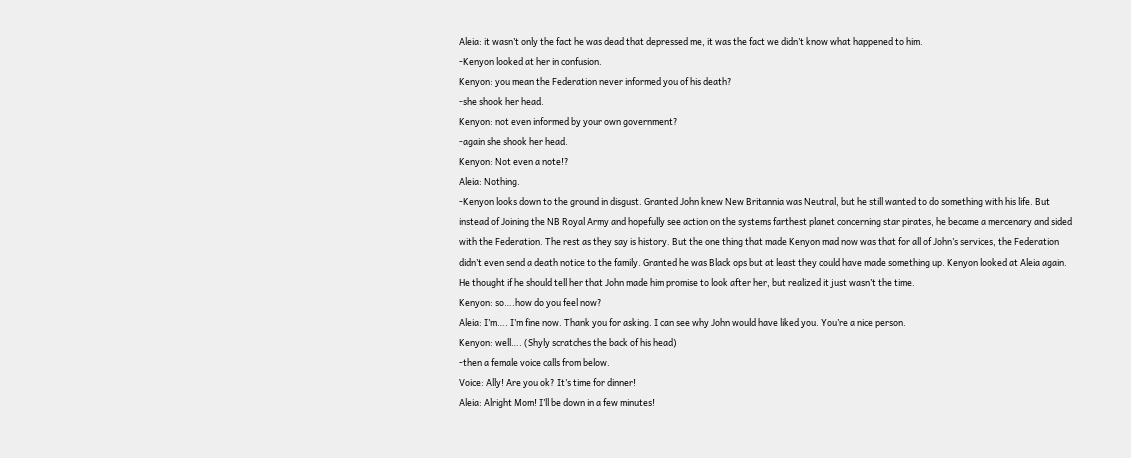Aleia: it wasn’t only the fact he was dead that depressed me, it was the fact we didn’t know what happened to him.
-Kenyon looked at her in confusion.
Kenyon: you mean the Federation never informed you of his death?
-she shook her head.
Kenyon: not even informed by your own government?
-again she shook her head.
Kenyon: Not even a note!?
Aleia: Nothing.
-Kenyon looks down to the ground in disgust. Granted John knew New Britannia was Neutral, but he still wanted to do something with his life. But instead of Joining the NB Royal Army and hopefully see action on the systems farthest planet concerning star pirates, he became a mercenary and sided with the Federation. The rest as they say is history. But the one thing that made Kenyon mad now was that for all of John’s services, the Federation didn’t even send a death notice to the family. Granted he was Black ops but at least they could have made something up. Kenyon looked at Aleia again. He thought if he should tell her that John made him promise to look after her, but realized it just wasn’t the time.
Kenyon: so….how do you feel now?
Aleia: I’m…. I’m fine now. Thank you for asking. I can see why John would have liked you. You’re a nice person.
Kenyon: well…. (Shyly scratches the back of his head)
-then a female voice calls from below.
Voice: Ally! Are you ok? It’s time for dinner!
Aleia: Alright Mom! I’ll be down in a few minutes!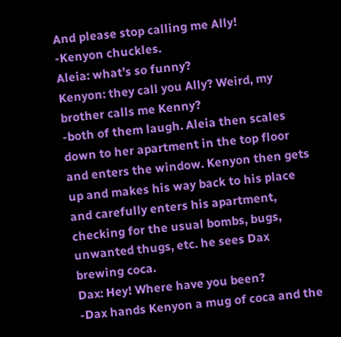And please stop calling me Ally!
-Kenyon chuckles.
Aleia: what’s so funny?
Kenyon: they call you Ally? Weird, my brother calls me Kenny?
-both of them laugh. Aleia then scales down to her apartment in the top floor and enters the window. Kenyon then gets up and makes his way back to his place and carefully enters his apartment, checking for the usual bombs, bugs, unwanted thugs, etc. he sees Dax brewing coca.
Dax: Hey! Where have you been?
-Dax hands Kenyon a mug of coca and the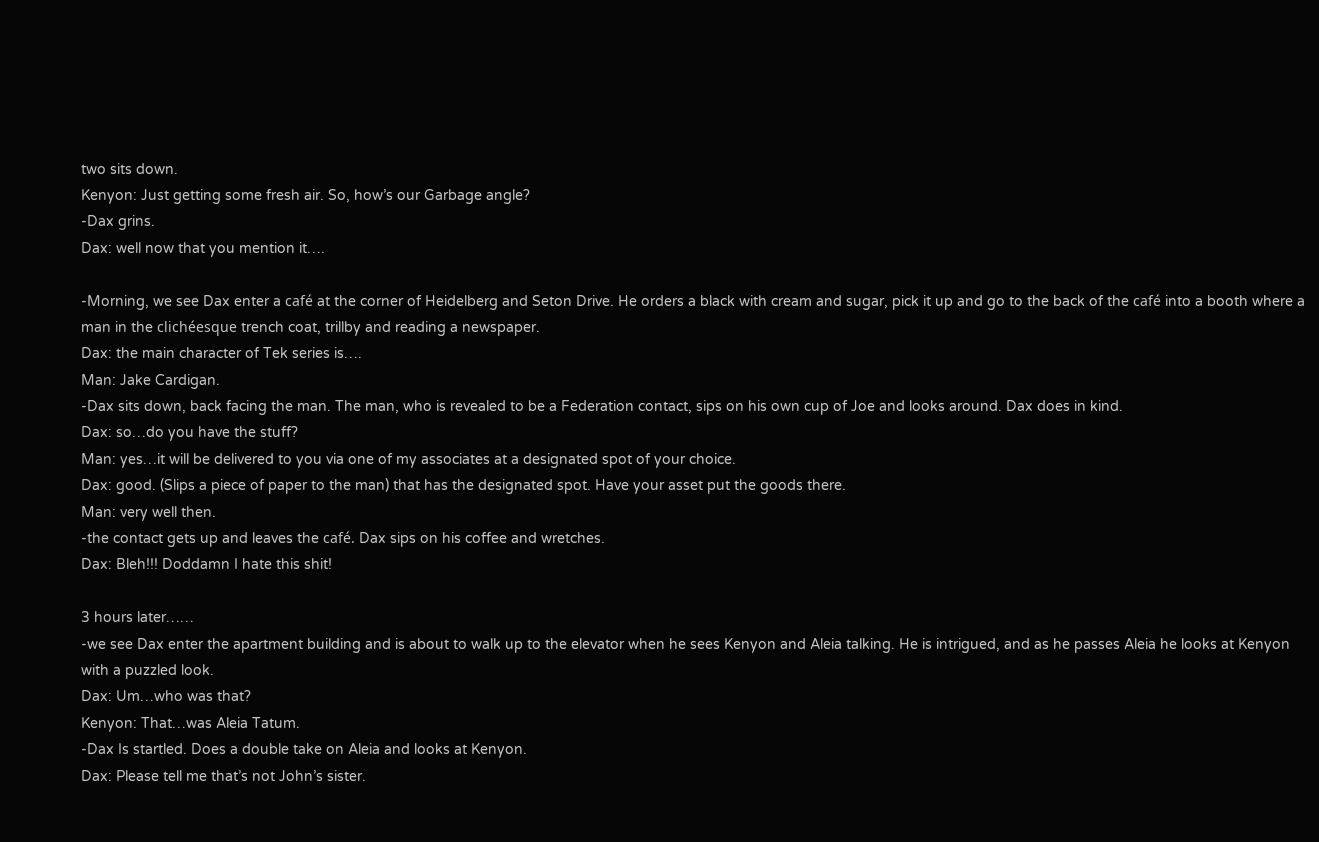two sits down.
Kenyon: Just getting some fresh air. So, how’s our Garbage angle?
-Dax grins.
Dax: well now that you mention it….

-Morning, we see Dax enter a café at the corner of Heidelberg and Seton Drive. He orders a black with cream and sugar, pick it up and go to the back of the café into a booth where a man in the clichéesque trench coat, trillby and reading a newspaper.
Dax: the main character of Tek series is….
Man: Jake Cardigan.
-Dax sits down, back facing the man. The man, who is revealed to be a Federation contact, sips on his own cup of Joe and looks around. Dax does in kind.
Dax: so…do you have the stuff?
Man: yes…it will be delivered to you via one of my associates at a designated spot of your choice.
Dax: good. (Slips a piece of paper to the man) that has the designated spot. Have your asset put the goods there.
Man: very well then.
-the contact gets up and leaves the café. Dax sips on his coffee and wretches.
Dax: Bleh!!! Doddamn I hate this shit!

3 hours later……
-we see Dax enter the apartment building and is about to walk up to the elevator when he sees Kenyon and Aleia talking. He is intrigued, and as he passes Aleia he looks at Kenyon with a puzzled look.
Dax: Um…who was that?
Kenyon: That…was Aleia Tatum.
-Dax Is startled. Does a double take on Aleia and looks at Kenyon.
Dax: Please tell me that’s not John’s sister.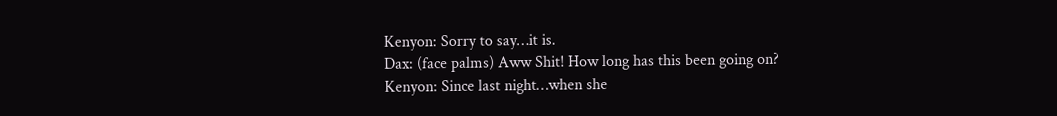Kenyon: Sorry to say…it is.
Dax: (face palms) Aww Shit! How long has this been going on?
Kenyon: Since last night…when she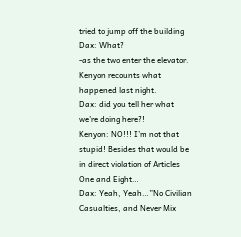tried to jump off the building
Dax: What?
-as the two enter the elevator. Kenyon recounts what happened last night.
Dax: did you tell her what we’re doing here?!
Kenyon: NO!!! I’m not that stupid! Besides that would be in direct violation of Articles One and Eight…
Dax: Yeah, Yeah…”No Civilian Casualties, and Never Mix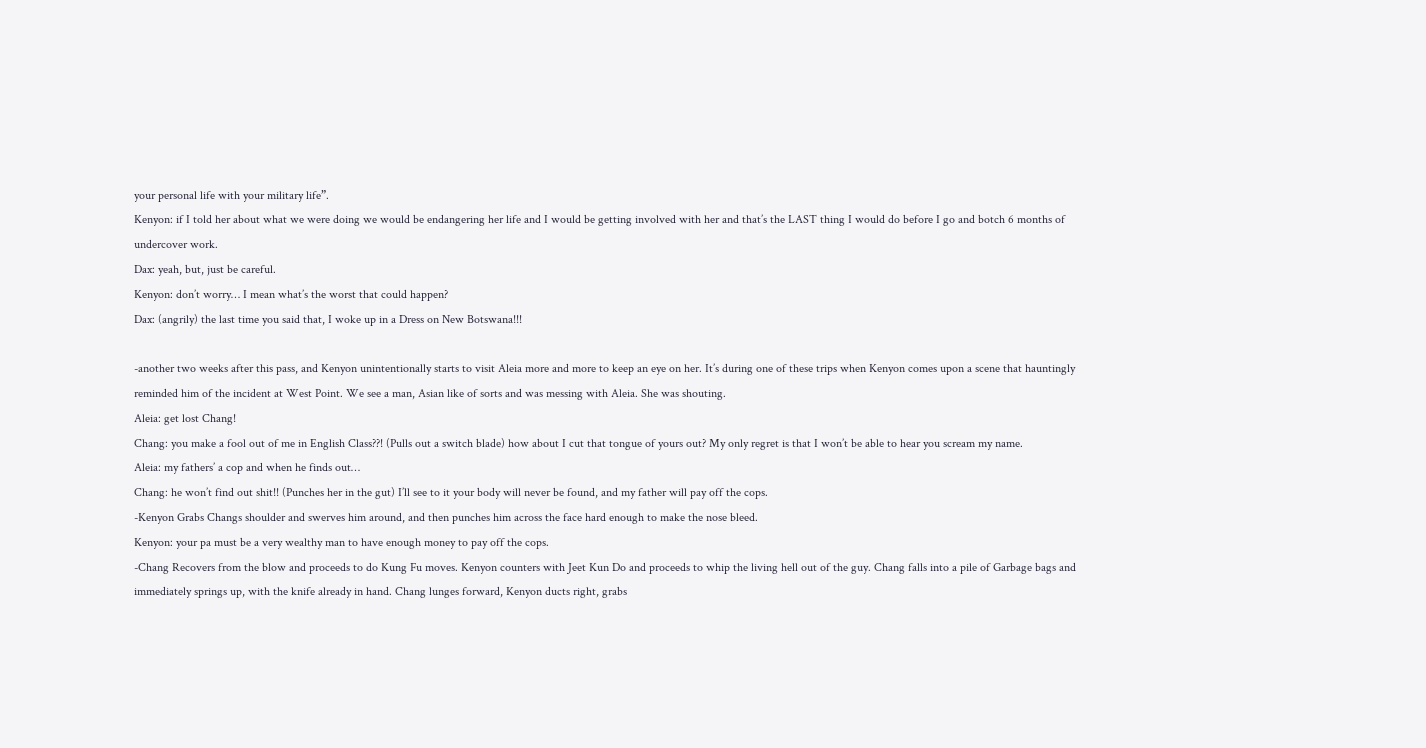your personal life with your military life”.
Kenyon: if I told her about what we were doing we would be endangering her life and I would be getting involved with her and that’s the LAST thing I would do before I go and botch 6 months of undercover work.
Dax: yeah, but, just be careful.
Kenyon: don’t worry… I mean what’s the worst that could happen?
Dax: (angrily) the last time you said that, I woke up in a Dress on New Botswana!!!

-another two weeks after this pass, and Kenyon unintentionally starts to visit Aleia more and more to keep an eye on her. It’s during one of these trips when Kenyon comes upon a scene that hauntingly reminded him of the incident at West Point. We see a man, Asian like of sorts and was messing with Aleia. She was shouting.
Aleia: get lost Chang!
Chang: you make a fool out of me in English Class??! (Pulls out a switch blade) how about I cut that tongue of yours out? My only regret is that I won’t be able to hear you scream my name.
Aleia: my fathers’ a cop and when he finds out…
Chang: he won’t find out shit!! (Punches her in the gut) I’ll see to it your body will never be found, and my father will pay off the cops.
-Kenyon Grabs Changs shoulder and swerves him around, and then punches him across the face hard enough to make the nose bleed.
Kenyon: your pa must be a very wealthy man to have enough money to pay off the cops.
-Chang Recovers from the blow and proceeds to do Kung Fu moves. Kenyon counters with Jeet Kun Do and proceeds to whip the living hell out of the guy. Chang falls into a pile of Garbage bags and immediately springs up, with the knife already in hand. Chang lunges forward, Kenyon ducts right, grabs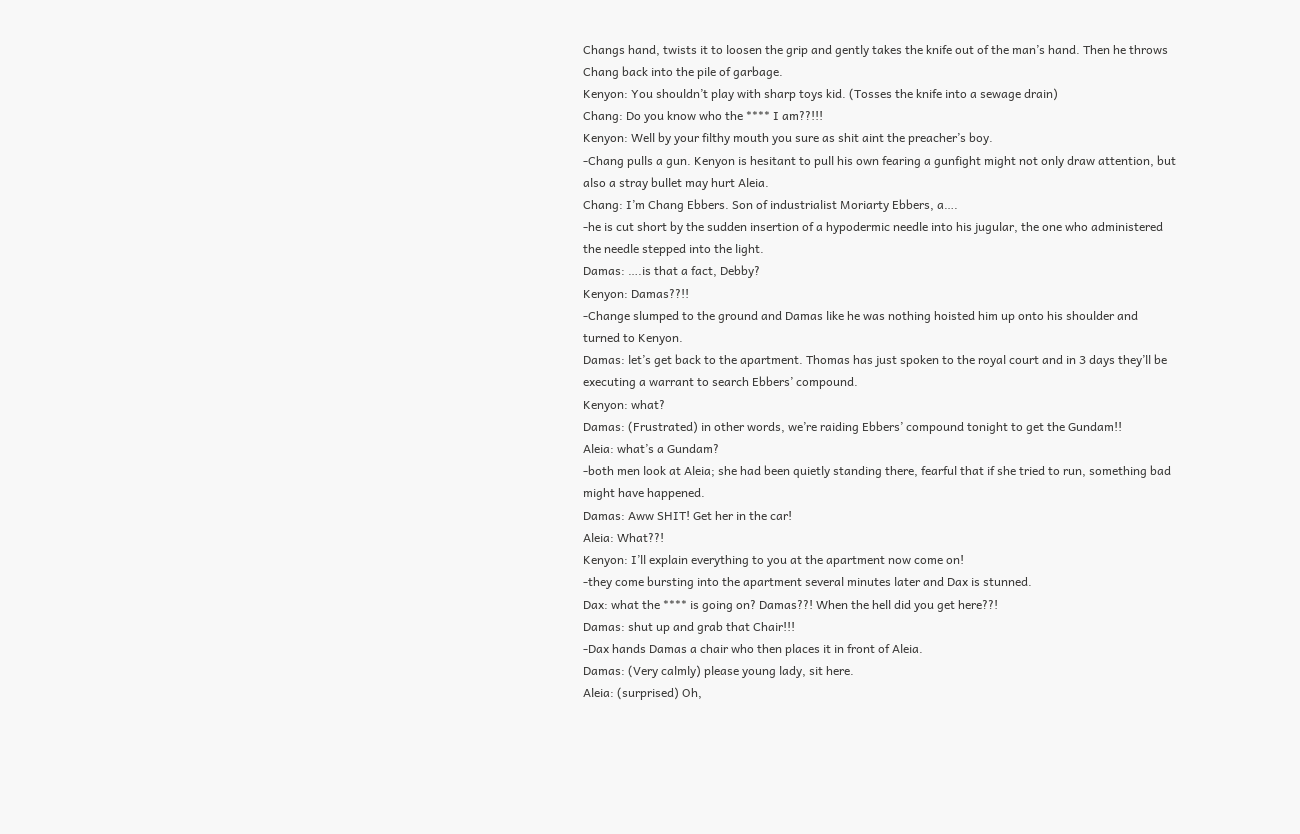Changs hand, twists it to loosen the grip and gently takes the knife out of the man’s hand. Then he throws Chang back into the pile of garbage.
Kenyon: You shouldn’t play with sharp toys kid. (Tosses the knife into a sewage drain)
Chang: Do you know who the **** I am??!!!
Kenyon: Well by your filthy mouth you sure as shit aint the preacher’s boy.
-Chang pulls a gun. Kenyon is hesitant to pull his own fearing a gunfight might not only draw attention, but also a stray bullet may hurt Aleia.
Chang: I’m Chang Ebbers. Son of industrialist Moriarty Ebbers, a….
-he is cut short by the sudden insertion of a hypodermic needle into his jugular, the one who administered the needle stepped into the light.
Damas: ….is that a fact, Debby?
Kenyon: Damas??!!
-Change slumped to the ground and Damas like he was nothing hoisted him up onto his shoulder and turned to Kenyon.
Damas: let’s get back to the apartment. Thomas has just spoken to the royal court and in 3 days they’ll be executing a warrant to search Ebbers’ compound.
Kenyon: what?
Damas: (Frustrated) in other words, we’re raiding Ebbers’ compound tonight to get the Gundam!!
Aleia: what’s a Gundam?
-both men look at Aleia; she had been quietly standing there, fearful that if she tried to run, something bad might have happened.
Damas: Aww SHIT! Get her in the car!
Aleia: What??!
Kenyon: I’ll explain everything to you at the apartment now come on!
-they come bursting into the apartment several minutes later and Dax is stunned.
Dax: what the **** is going on? Damas??! When the hell did you get here??!
Damas: shut up and grab that Chair!!!
-Dax hands Damas a chair who then places it in front of Aleia.
Damas: (Very calmly) please young lady, sit here.
Aleia: (surprised) Oh,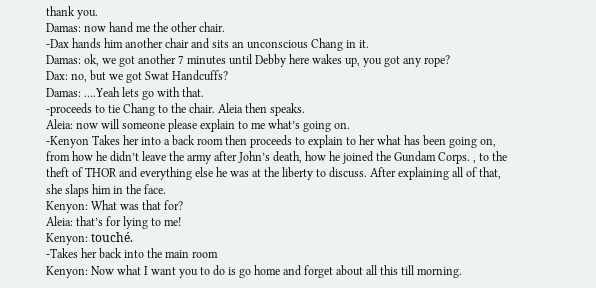thank you.
Damas: now hand me the other chair.
-Dax hands him another chair and sits an unconscious Chang in it.
Damas: ok, we got another 7 minutes until Debby here wakes up, you got any rope?
Dax: no, but we got Swat Handcuffs?
Damas: ….Yeah lets go with that.
-proceeds to tie Chang to the chair. Aleia then speaks.
Aleia: now will someone please explain to me what’s going on.
-Kenyon Takes her into a back room then proceeds to explain to her what has been going on, from how he didn’t leave the army after John’s death, how he joined the Gundam Corps. , to the theft of THOR and everything else he was at the liberty to discuss. After explaining all of that, she slaps him in the face.
Kenyon: What was that for?
Aleia: that’s for lying to me!
Kenyon: touché.
-Takes her back into the main room
Kenyon: Now what I want you to do is go home and forget about all this till morning.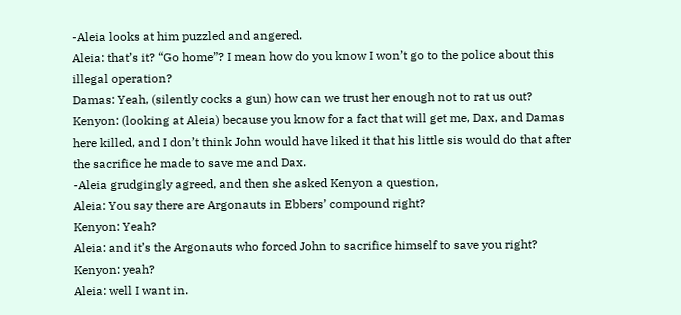-Aleia looks at him puzzled and angered.
Aleia: that’s it? “Go home”? I mean how do you know I won’t go to the police about this illegal operation?
Damas: Yeah, (silently cocks a gun) how can we trust her enough not to rat us out?
Kenyon: (looking at Aleia) because you know for a fact that will get me, Dax, and Damas here killed, and I don’t think John would have liked it that his little sis would do that after the sacrifice he made to save me and Dax.
-Aleia grudgingly agreed, and then she asked Kenyon a question,
Aleia: You say there are Argonauts in Ebbers’ compound right?
Kenyon: Yeah?
Aleia: and it’s the Argonauts who forced John to sacrifice himself to save you right?
Kenyon: yeah?
Aleia: well I want in.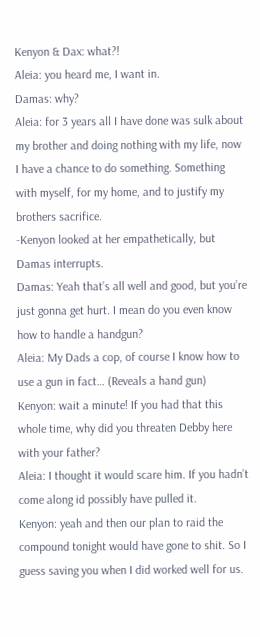Kenyon & Dax: what?!
Aleia: you heard me, I want in.
Damas: why?
Aleia: for 3 years all I have done was sulk about my brother and doing nothing with my life, now I have a chance to do something. Something with myself, for my home, and to justify my brothers sacrifice.
-Kenyon looked at her empathetically, but Damas interrupts.
Damas: Yeah that’s all well and good, but you’re just gonna get hurt. I mean do you even know how to handle a handgun?
Aleia: My Dads a cop, of course I know how to use a gun in fact… (Reveals a hand gun)
Kenyon: wait a minute! If you had that this whole time, why did you threaten Debby here with your father?
Aleia: I thought it would scare him. If you hadn’t come along id possibly have pulled it.
Kenyon: yeah and then our plan to raid the compound tonight would have gone to shit. So I guess saving you when I did worked well for us.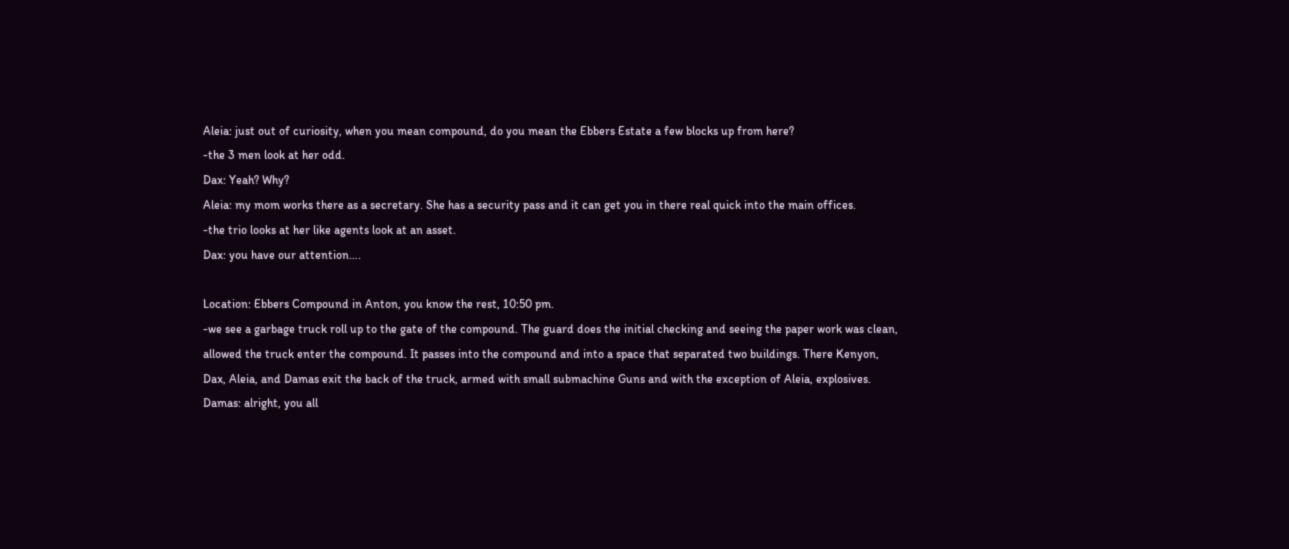Aleia: just out of curiosity, when you mean compound, do you mean the Ebbers Estate a few blocks up from here?
-the 3 men look at her odd.
Dax: Yeah? Why?
Aleia: my mom works there as a secretary. She has a security pass and it can get you in there real quick into the main offices.
-the trio looks at her like agents look at an asset.
Dax: you have our attention….

Location: Ebbers Compound in Anton, you know the rest, 10:50 pm.
-we see a garbage truck roll up to the gate of the compound. The guard does the initial checking and seeing the paper work was clean, allowed the truck enter the compound. It passes into the compound and into a space that separated two buildings. There Kenyon, Dax, Aleia, and Damas exit the back of the truck, armed with small submachine Guns and with the exception of Aleia, explosives.
Damas: alright, you all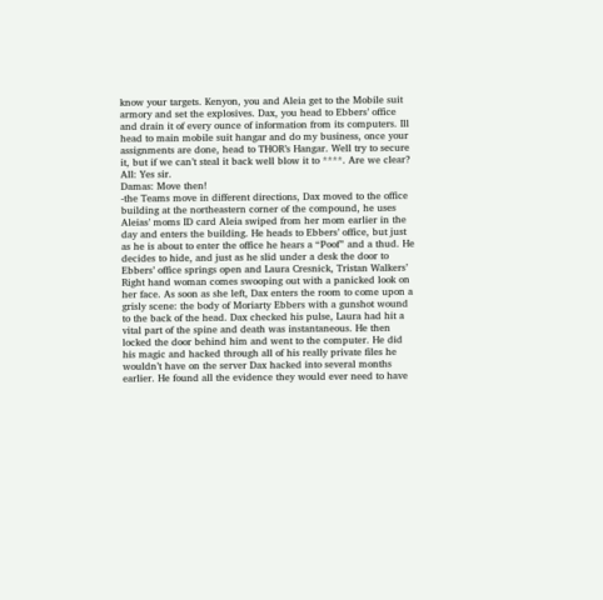know your targets. Kenyon, you and Aleia get to the Mobile suit armory and set the explosives. Dax, you head to Ebbers’ office and drain it of every ounce of information from its computers. Ill head to main mobile suit hangar and do my business, once your assignments are done, head to THOR’s Hangar. Well try to secure it, but if we can’t steal it back well blow it to ****. Are we clear?
All: Yes sir.
Damas: Move then!
-the Teams move in different directions, Dax moved to the office building at the northeastern corner of the compound, he uses Aleias’ moms ID card Aleia swiped from her mom earlier in the day and enters the building. He heads to Ebbers’ office, but just as he is about to enter the office he hears a “Poof” and a thud. He decides to hide, and just as he slid under a desk the door to Ebbers’ office springs open and Laura Cresnick, Tristan Walkers’ Right hand woman comes swooping out with a panicked look on her face. As soon as she left, Dax enters the room to come upon a grisly scene: the body of Moriarty Ebbers with a gunshot wound to the back of the head. Dax checked his pulse, Laura had hit a vital part of the spine and death was instantaneous. He then locked the door behind him and went to the computer. He did his magic and hacked through all of his really private files he wouldn’t have on the server Dax hacked into several months earlier. He found all the evidence they would ever need to have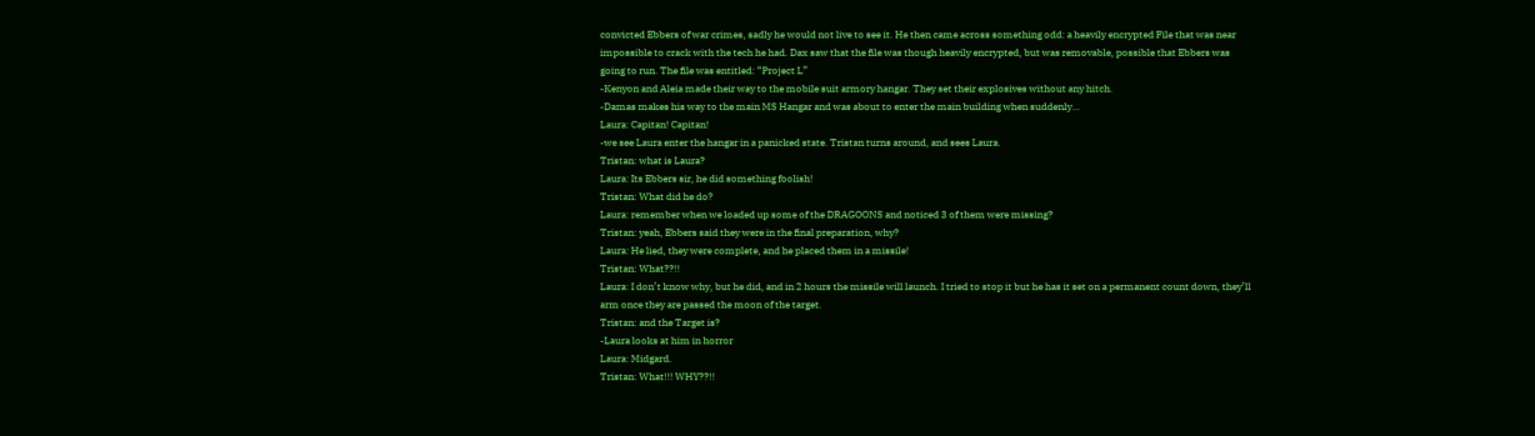convicted Ebbers of war crimes, sadly he would not live to see it. He then came across something odd: a heavily encrypted File that was near impossible to crack with the tech he had. Dax saw that the file was though heavily encrypted, but was removable, possible that Ebbers was going to run. The file was entitled: “Project L”
-Kenyon and Aleia made their way to the mobile suit armory hangar. They set their explosives without any hitch.
-Damas makes his way to the main MS Hangar and was about to enter the main building when suddenly…
Laura: Capitan! Capitan!
-we see Laura enter the hangar in a panicked state. Tristan turns around, and sees Laura.
Tristan: what is Laura?
Laura: Its Ebbers sir, he did something foolish!
Tristan: What did he do?
Laura: remember when we loaded up some of the DRAGOONS and noticed 3 of them were missing?
Tristan: yeah, Ebbers said they were in the final preparation, why?
Laura: He lied, they were complete, and he placed them in a missile!
Tristan: What??!!
Laura: I don’t know why, but he did, and in 2 hours the missile will launch. I tried to stop it but he has it set on a permanent count down, they’ll arm once they are passed the moon of the target.
Tristan: and the Target is?
-Laura looks at him in horror
Laura: Midgard.
Tristan: What!!! WHY??!!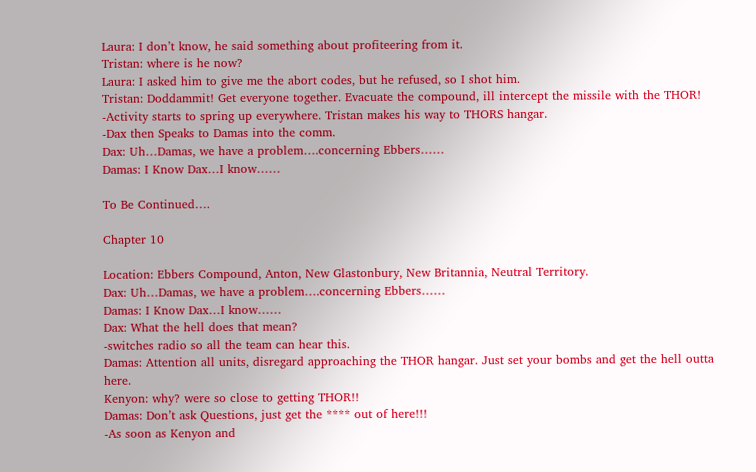Laura: I don’t know, he said something about profiteering from it.
Tristan: where is he now?
Laura: I asked him to give me the abort codes, but he refused, so I shot him.
Tristan: Doddammit! Get everyone together. Evacuate the compound, ill intercept the missile with the THOR!
-Activity starts to spring up everywhere. Tristan makes his way to THORS hangar.
-Dax then Speaks to Damas into the comm.
Dax: Uh…Damas, we have a problem….concerning Ebbers……
Damas: I Know Dax…I know……

To Be Continued….

Chapter 10

Location: Ebbers Compound, Anton, New Glastonbury, New Britannia, Neutral Territory.
Dax: Uh…Damas, we have a problem….concerning Ebbers……
Damas: I Know Dax…I know……
Dax: What the hell does that mean?
-switches radio so all the team can hear this.
Damas: Attention all units, disregard approaching the THOR hangar. Just set your bombs and get the hell outta here.
Kenyon: why? were so close to getting THOR!!
Damas: Don’t ask Questions, just get the **** out of here!!!
-As soon as Kenyon and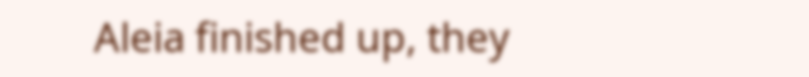Aleia finished up, they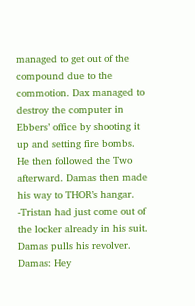managed to get out of the compound due to the commotion. Dax managed to destroy the computer in Ebbers’ office by shooting it up and setting fire bombs. He then followed the Two afterward. Damas then made his way to THOR’s hangar.
-Tristan had just come out of the locker already in his suit. Damas pulls his revolver.
Damas: Hey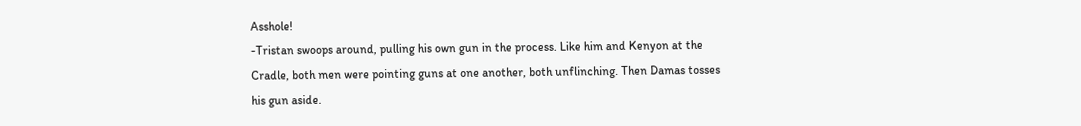Asshole!
-Tristan swoops around, pulling his own gun in the process. Like him and Kenyon at the Cradle, both men were pointing guns at one another, both unflinching. Then Damas tosses his gun aside.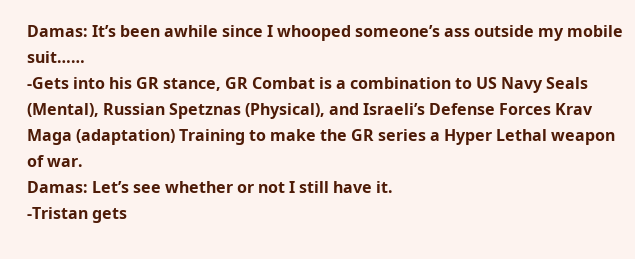Damas: It’s been awhile since I whooped someone’s ass outside my mobile suit……
-Gets into his GR stance, GR Combat is a combination to US Navy Seals (Mental), Russian Spetznas (Physical), and Israeli’s Defense Forces Krav Maga (adaptation) Training to make the GR series a Hyper Lethal weapon of war.
Damas: Let’s see whether or not I still have it.
-Tristan gets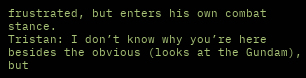frustrated, but enters his own combat stance.
Tristan: I don’t know why you’re here besides the obvious (looks at the Gundam), but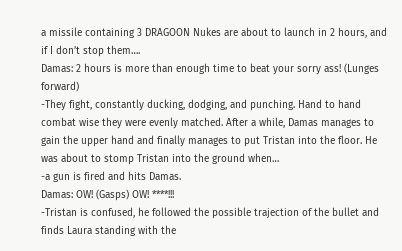a missile containing 3 DRAGOON Nukes are about to launch in 2 hours, and if I don’t stop them….
Damas: 2 hours is more than enough time to beat your sorry ass! (Lunges forward)
-They fight, constantly ducking, dodging, and punching. Hand to hand combat wise they were evenly matched. After a while, Damas manages to gain the upper hand and finally manages to put Tristan into the floor. He was about to stomp Tristan into the ground when…
-a gun is fired and hits Damas.
Damas: OW! (Gasps) OW! ****!!!
-Tristan is confused, he followed the possible trajection of the bullet and finds Laura standing with the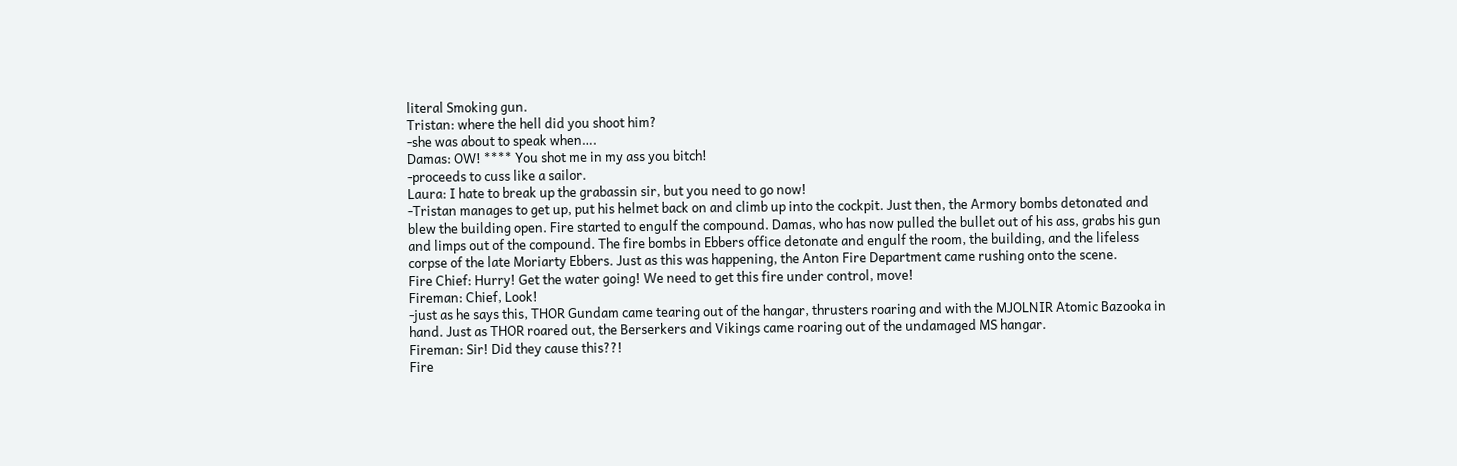literal Smoking gun.
Tristan: where the hell did you shoot him?
-she was about to speak when….
Damas: OW! **** You shot me in my ass you bitch!
-proceeds to cuss like a sailor.
Laura: I hate to break up the grabassin sir, but you need to go now!
-Tristan manages to get up, put his helmet back on and climb up into the cockpit. Just then, the Armory bombs detonated and blew the building open. Fire started to engulf the compound. Damas, who has now pulled the bullet out of his ass, grabs his gun and limps out of the compound. The fire bombs in Ebbers office detonate and engulf the room, the building, and the lifeless corpse of the late Moriarty Ebbers. Just as this was happening, the Anton Fire Department came rushing onto the scene.
Fire Chief: Hurry! Get the water going! We need to get this fire under control, move!
Fireman: Chief, Look!
-just as he says this, THOR Gundam came tearing out of the hangar, thrusters roaring and with the MJOLNIR Atomic Bazooka in hand. Just as THOR roared out, the Berserkers and Vikings came roaring out of the undamaged MS hangar.
Fireman: Sir! Did they cause this??!
Fire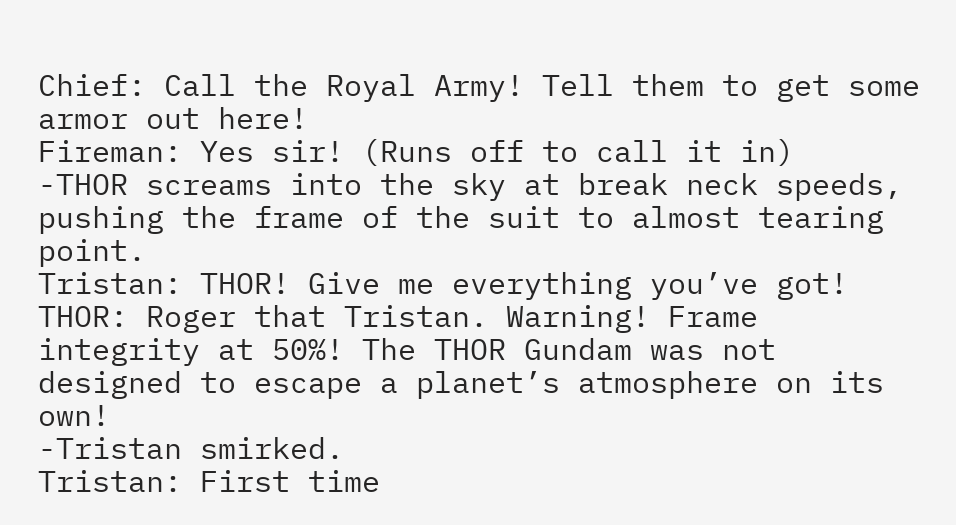Chief: Call the Royal Army! Tell them to get some armor out here!
Fireman: Yes sir! (Runs off to call it in)
-THOR screams into the sky at break neck speeds, pushing the frame of the suit to almost tearing point.
Tristan: THOR! Give me everything you’ve got!
THOR: Roger that Tristan. Warning! Frame integrity at 50%! The THOR Gundam was not designed to escape a planet’s atmosphere on its own!
-Tristan smirked.
Tristan: First time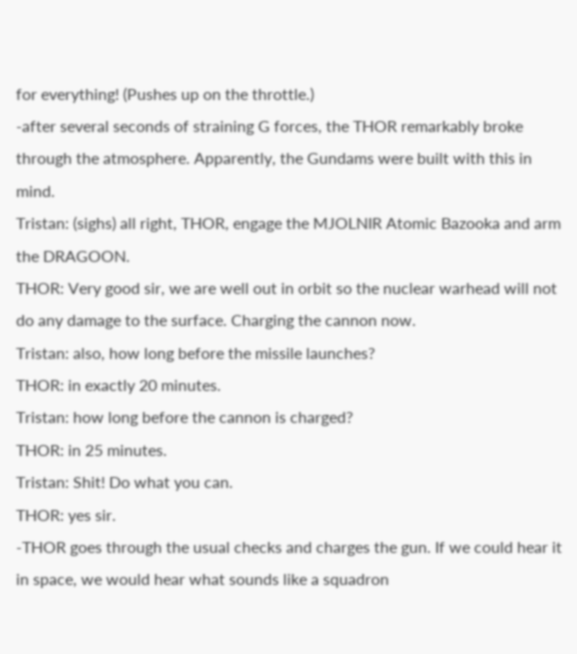for everything! (Pushes up on the throttle.)
-after several seconds of straining G forces, the THOR remarkably broke through the atmosphere. Apparently, the Gundams were built with this in mind.
Tristan: (sighs) all right, THOR, engage the MJOLNIR Atomic Bazooka and arm the DRAGOON.
THOR: Very good sir, we are well out in orbit so the nuclear warhead will not do any damage to the surface. Charging the cannon now.
Tristan: also, how long before the missile launches?
THOR: in exactly 20 minutes.
Tristan: how long before the cannon is charged?
THOR: in 25 minutes.
Tristan: Shit! Do what you can.
THOR: yes sir.
-THOR goes through the usual checks and charges the gun. If we could hear it in space, we would hear what sounds like a squadron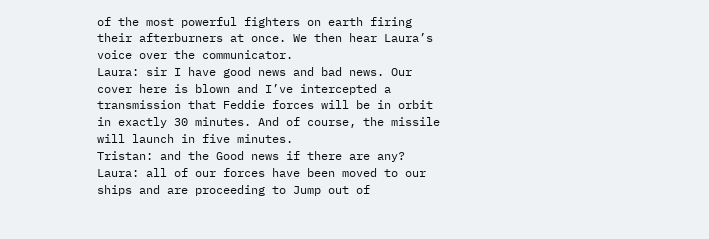of the most powerful fighters on earth firing their afterburners at once. We then hear Laura’s voice over the communicator.
Laura: sir I have good news and bad news. Our cover here is blown and I’ve intercepted a transmission that Feddie forces will be in orbit in exactly 30 minutes. And of course, the missile will launch in five minutes.
Tristan: and the Good news if there are any?
Laura: all of our forces have been moved to our ships and are proceeding to Jump out of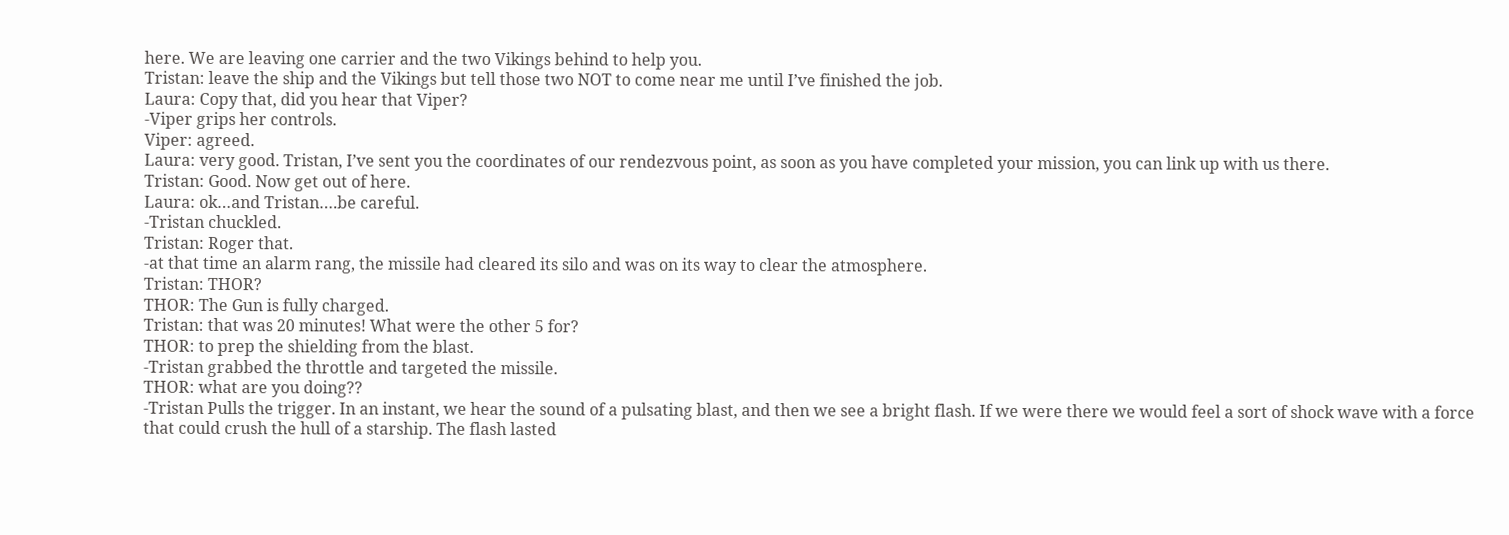here. We are leaving one carrier and the two Vikings behind to help you.
Tristan: leave the ship and the Vikings but tell those two NOT to come near me until I’ve finished the job.
Laura: Copy that, did you hear that Viper?
-Viper grips her controls.
Viper: agreed.
Laura: very good. Tristan, I’ve sent you the coordinates of our rendezvous point, as soon as you have completed your mission, you can link up with us there.
Tristan: Good. Now get out of here.
Laura: ok…and Tristan….be careful.
-Tristan chuckled.
Tristan: Roger that.
-at that time an alarm rang, the missile had cleared its silo and was on its way to clear the atmosphere.
Tristan: THOR?
THOR: The Gun is fully charged.
Tristan: that was 20 minutes! What were the other 5 for?
THOR: to prep the shielding from the blast.
-Tristan grabbed the throttle and targeted the missile.
THOR: what are you doing??
-Tristan Pulls the trigger. In an instant, we hear the sound of a pulsating blast, and then we see a bright flash. If we were there we would feel a sort of shock wave with a force that could crush the hull of a starship. The flash lasted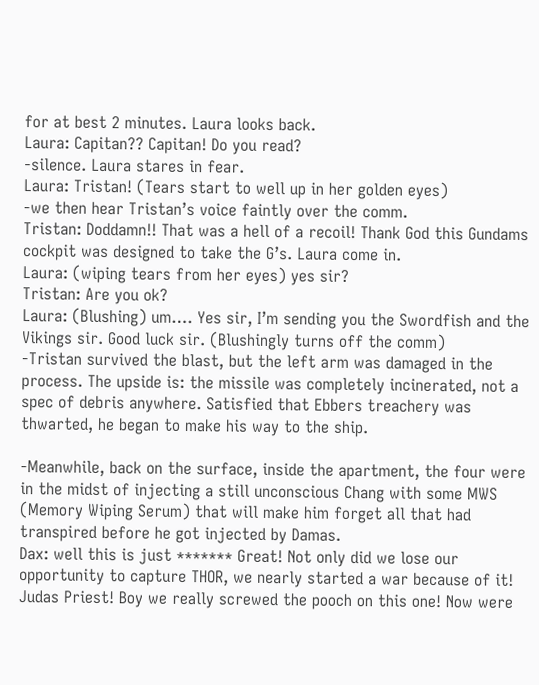for at best 2 minutes. Laura looks back.
Laura: Capitan?? Capitan! Do you read?
-silence. Laura stares in fear.
Laura: Tristan! (Tears start to well up in her golden eyes)
-we then hear Tristan’s voice faintly over the comm.
Tristan: Doddamn!! That was a hell of a recoil! Thank God this Gundams cockpit was designed to take the G’s. Laura come in.
Laura: (wiping tears from her eyes) yes sir?
Tristan: Are you ok?
Laura: (Blushing) um…. Yes sir, I’m sending you the Swordfish and the Vikings sir. Good luck sir. (Blushingly turns off the comm)
-Tristan survived the blast, but the left arm was damaged in the process. The upside is: the missile was completely incinerated, not a spec of debris anywhere. Satisfied that Ebbers treachery was thwarted, he began to make his way to the ship.

-Meanwhile, back on the surface, inside the apartment, the four were in the midst of injecting a still unconscious Chang with some MWS (Memory Wiping Serum) that will make him forget all that had transpired before he got injected by Damas.
Dax: well this is just ******* Great! Not only did we lose our opportunity to capture THOR, we nearly started a war because of it! Judas Priest! Boy we really screwed the pooch on this one! Now were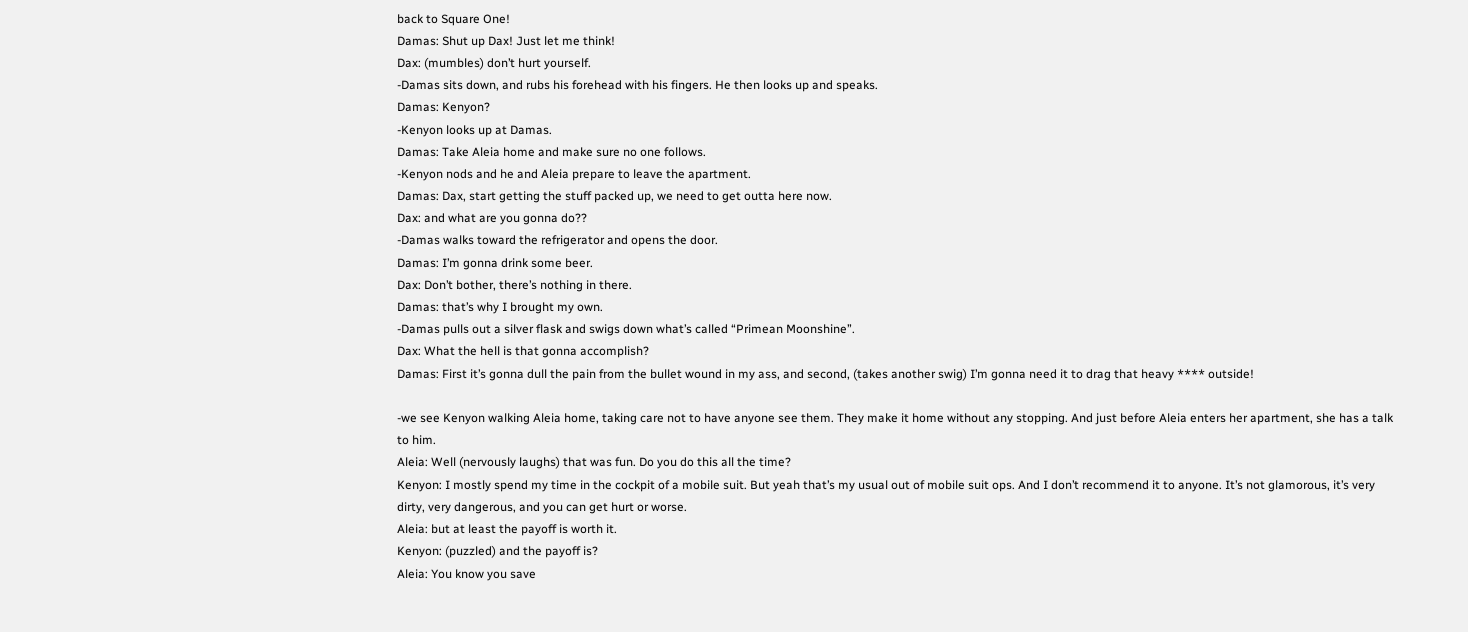back to Square One!
Damas: Shut up Dax! Just let me think!
Dax: (mumbles) don’t hurt yourself.
-Damas sits down, and rubs his forehead with his fingers. He then looks up and speaks.
Damas: Kenyon?
-Kenyon looks up at Damas.
Damas: Take Aleia home and make sure no one follows.
-Kenyon nods and he and Aleia prepare to leave the apartment.
Damas: Dax, start getting the stuff packed up, we need to get outta here now.
Dax: and what are you gonna do??
-Damas walks toward the refrigerator and opens the door.
Damas: I’m gonna drink some beer.
Dax: Don’t bother, there’s nothing in there.
Damas: that’s why I brought my own.
-Damas pulls out a silver flask and swigs down what’s called “Primean Moonshine”.
Dax: What the hell is that gonna accomplish?
Damas: First it’s gonna dull the pain from the bullet wound in my ass, and second, (takes another swig) I’m gonna need it to drag that heavy **** outside!

-we see Kenyon walking Aleia home, taking care not to have anyone see them. They make it home without any stopping. And just before Aleia enters her apartment, she has a talk to him.
Aleia: Well (nervously laughs) that was fun. Do you do this all the time?
Kenyon: I mostly spend my time in the cockpit of a mobile suit. But yeah that’s my usual out of mobile suit ops. And I don’t recommend it to anyone. It’s not glamorous, it’s very dirty, very dangerous, and you can get hurt or worse.
Aleia: but at least the payoff is worth it.
Kenyon: (puzzled) and the payoff is?
Aleia: You know you save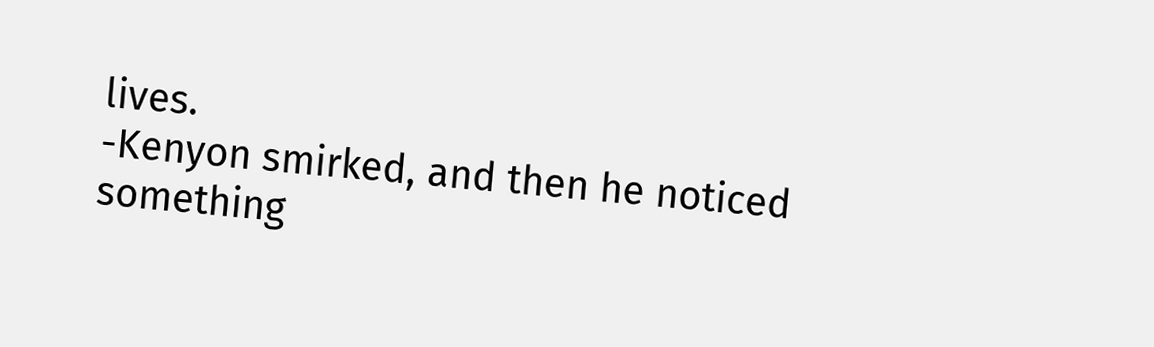lives.
-Kenyon smirked, and then he noticed something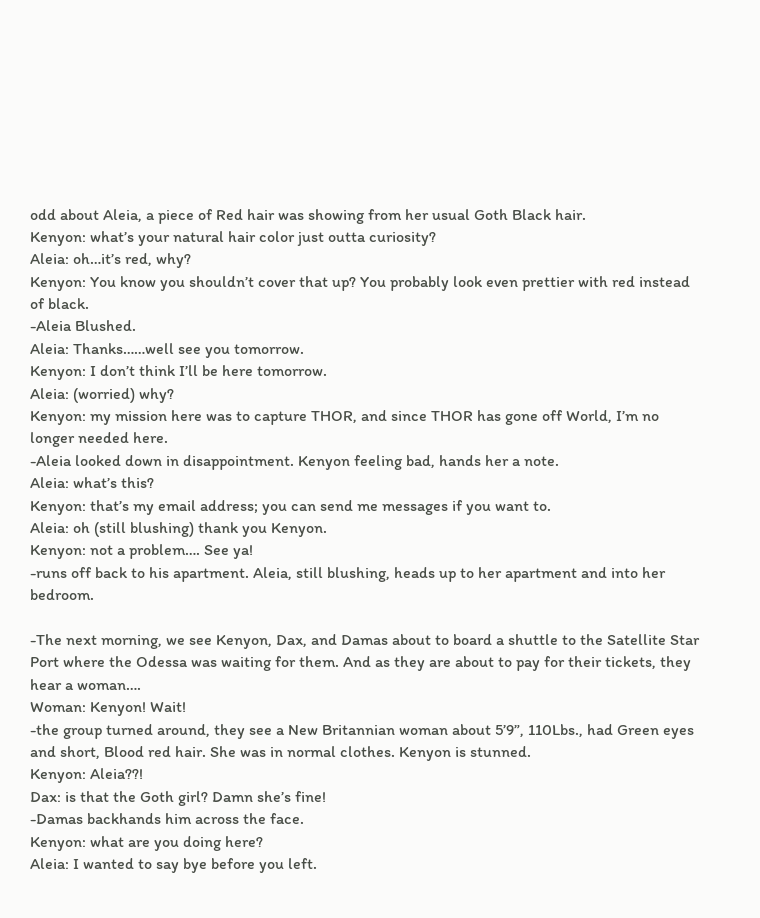odd about Aleia, a piece of Red hair was showing from her usual Goth Black hair.
Kenyon: what’s your natural hair color just outta curiosity?
Aleia: oh…it’s red, why?
Kenyon: You know you shouldn’t cover that up? You probably look even prettier with red instead of black.
-Aleia Blushed.
Aleia: Thanks……well see you tomorrow.
Kenyon: I don’t think I’ll be here tomorrow.
Aleia: (worried) why?
Kenyon: my mission here was to capture THOR, and since THOR has gone off World, I’m no longer needed here.
-Aleia looked down in disappointment. Kenyon feeling bad, hands her a note.
Aleia: what’s this?
Kenyon: that’s my email address; you can send me messages if you want to.
Aleia: oh (still blushing) thank you Kenyon.
Kenyon: not a problem…. See ya!
-runs off back to his apartment. Aleia, still blushing, heads up to her apartment and into her bedroom.

-The next morning, we see Kenyon, Dax, and Damas about to board a shuttle to the Satellite Star Port where the Odessa was waiting for them. And as they are about to pay for their tickets, they hear a woman….
Woman: Kenyon! Wait!
-the group turned around, they see a New Britannian woman about 5’9”, 110Lbs., had Green eyes and short, Blood red hair. She was in normal clothes. Kenyon is stunned.
Kenyon: Aleia??!
Dax: is that the Goth girl? Damn she’s fine!
-Damas backhands him across the face.
Kenyon: what are you doing here?
Aleia: I wanted to say bye before you left.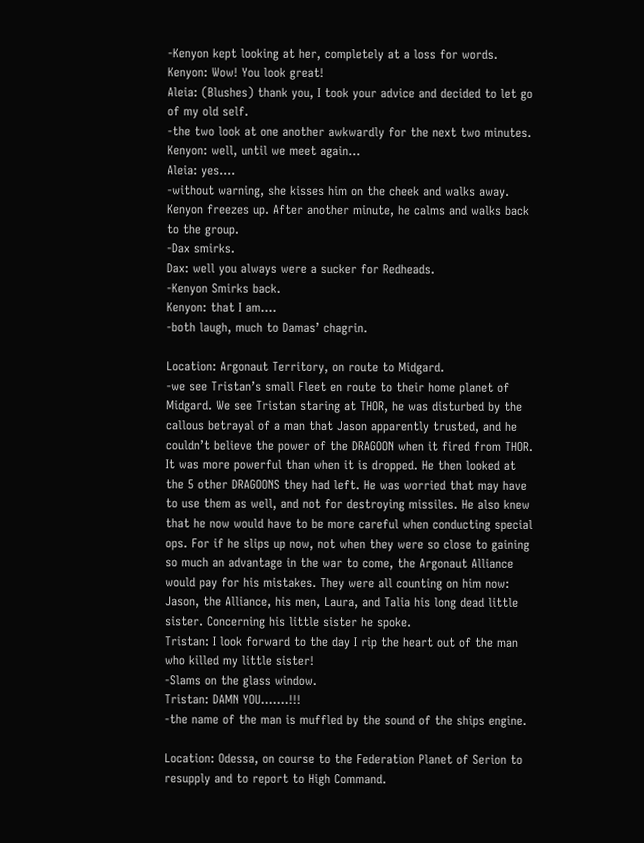-Kenyon kept looking at her, completely at a loss for words.
Kenyon: Wow! You look great!
Aleia: (Blushes) thank you, I took your advice and decided to let go of my old self.
-the two look at one another awkwardly for the next two minutes.
Kenyon: well, until we meet again…
Aleia: yes….
-without warning, she kisses him on the cheek and walks away. Kenyon freezes up. After another minute, he calms and walks back to the group.
-Dax smirks.
Dax: well you always were a sucker for Redheads.
-Kenyon Smirks back.
Kenyon: that I am….
-both laugh, much to Damas’ chagrin.

Location: Argonaut Territory, on route to Midgard.
-we see Tristan’s small Fleet en route to their home planet of Midgard. We see Tristan staring at THOR, he was disturbed by the callous betrayal of a man that Jason apparently trusted, and he couldn’t believe the power of the DRAGOON when it fired from THOR. It was more powerful than when it is dropped. He then looked at the 5 other DRAGOONS they had left. He was worried that may have to use them as well, and not for destroying missiles. He also knew that he now would have to be more careful when conducting special ops. For if he slips up now, not when they were so close to gaining so much an advantage in the war to come, the Argonaut Alliance would pay for his mistakes. They were all counting on him now: Jason, the Alliance, his men, Laura, and Talia his long dead little sister. Concerning his little sister he spoke.
Tristan: I look forward to the day I rip the heart out of the man who killed my little sister!
-Slams on the glass window.
Tristan: DAMN YOU…….!!!
-the name of the man is muffled by the sound of the ships engine.

Location: Odessa, on course to the Federation Planet of Serion to resupply and to report to High Command.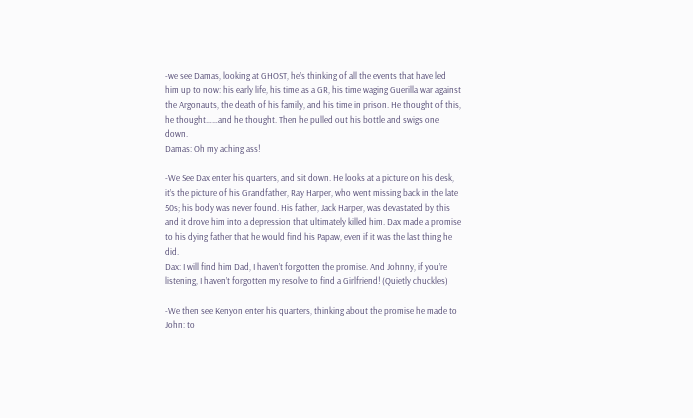-we see Damas, looking at GHOST, he’s thinking of all the events that have led him up to now: his early life, his time as a GR, his time waging Guerilla war against the Argonauts, the death of his family, and his time in prison. He thought of this, he thought……and he thought. Then he pulled out his bottle and swigs one down.
Damas: Oh my aching ass!

-We See Dax enter his quarters, and sit down. He looks at a picture on his desk, it’s the picture of his Grandfather, Ray Harper, who went missing back in the late 50s; his body was never found. His father, Jack Harper, was devastated by this and it drove him into a depression that ultimately killed him. Dax made a promise to his dying father that he would find his Papaw, even if it was the last thing he did.
Dax: I will find him Dad, I haven’t forgotten the promise. And Johnny, if you’re listening, I haven’t forgotten my resolve to find a Girlfriend! (Quietly chuckles)

-We then see Kenyon enter his quarters, thinking about the promise he made to John: to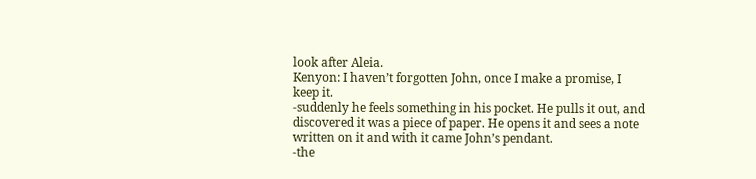look after Aleia.
Kenyon: I haven’t forgotten John, once I make a promise, I keep it.
-suddenly he feels something in his pocket. He pulls it out, and discovered it was a piece of paper. He opens it and sees a note written on it and with it came John’s pendant.
-the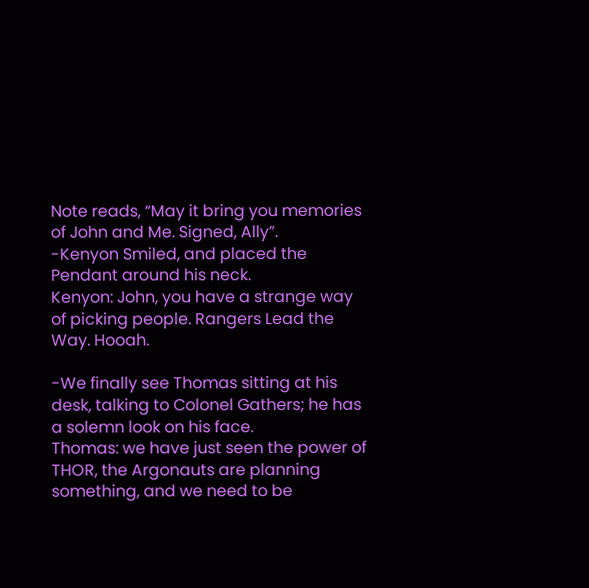Note reads, “May it bring you memories of John and Me. Signed, Ally”.
-Kenyon Smiled, and placed the Pendant around his neck.
Kenyon: John, you have a strange way of picking people. Rangers Lead the Way. Hooah.

-We finally see Thomas sitting at his desk, talking to Colonel Gathers; he has a solemn look on his face.
Thomas: we have just seen the power of THOR, the Argonauts are planning something, and we need to be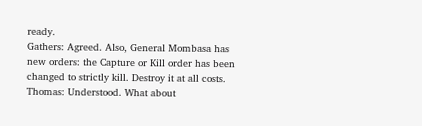ready.
Gathers: Agreed. Also, General Mombasa has new orders: the Capture or Kill order has been changed to strictly kill. Destroy it at all costs.
Thomas: Understood. What about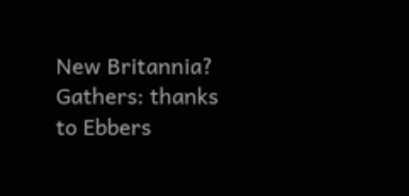New Britannia?
Gathers: thanks to Ebbers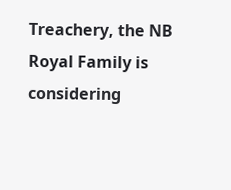Treachery, the NB Royal Family is considering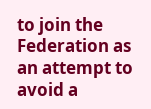to join the Federation as an attempt to avoid a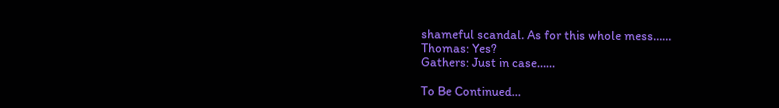shameful scandal. As for this whole mess……
Thomas: Yes?
Gathers: Just in case……

To Be Continued…